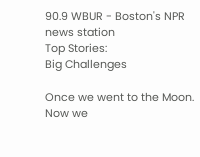90.9 WBUR - Boston's NPR news station
Top Stories:
Big Challenges

Once we went to the Moon.  Now we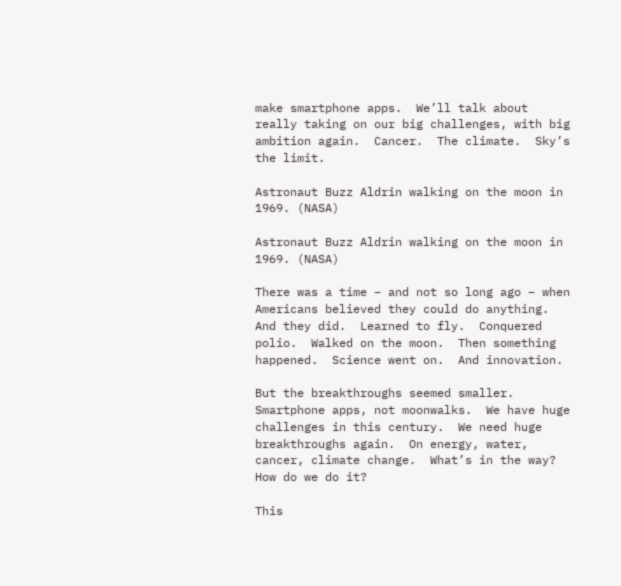make smartphone apps.  We’ll talk about really taking on our big challenges, with big ambition again.  Cancer.  The climate.  Sky’s the limit.

Astronaut Buzz Aldrin walking on the moon in 1969. (NASA)

Astronaut Buzz Aldrin walking on the moon in 1969. (NASA)

There was a time – and not so long ago – when Americans believed they could do anything.  And they did.  Learned to fly.  Conquered polio.  Walked on the moon.  Then something happened.  Science went on.  And innovation.

But the breakthroughs seemed smaller.  Smartphone apps, not moonwalks.  We have huge challenges in this century.  We need huge breakthroughs again.  On energy, water, cancer, climate change.  What’s in the way?  How do we do it?

This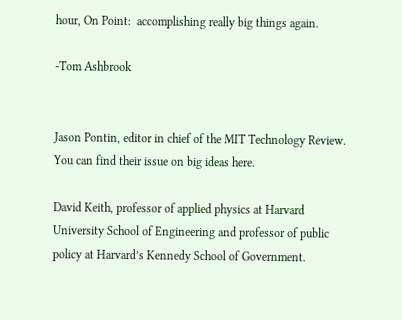hour, On Point:  accomplishing really big things again.

-Tom Ashbrook


Jason Pontin, editor in chief of the MIT Technology Review. You can find their issue on big ideas here.

David Keith, professor of applied physics at Harvard University School of Engineering and professor of public policy at Harvard’s Kennedy School of Government.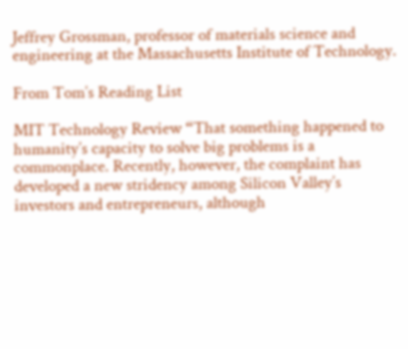Jeffrey Grossman, professor of materials science and engineering at the Massachusetts Institute of Technology.

From Tom’s Reading List

MIT Technology Review “That something happened to humanity’s capacity to solve big problems is a commonplace. Recently, however, the complaint has developed a new stridency among Silicon Valley’s investors and entrepreneurs, although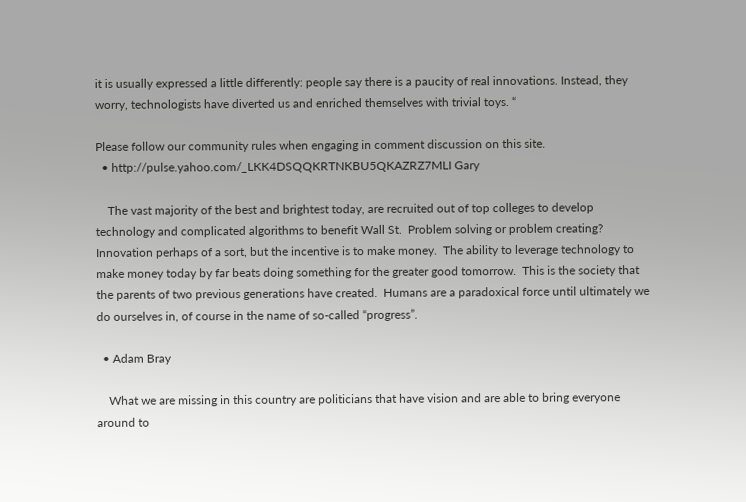it is usually expressed a little differently: people say there is a paucity of real innovations. Instead, they worry, technologists have diverted us and enriched themselves with trivial toys. “

Please follow our community rules when engaging in comment discussion on this site.
  • http://pulse.yahoo.com/_LKK4DSQQKRTNKBU5QKAZRZ7MLI Gary

    The vast majority of the best and brightest today, are recruited out of top colleges to develop technology and complicated algorithms to benefit Wall St.  Problem solving or problem creating?  Innovation perhaps of a sort, but the incentive is to make money.  The ability to leverage technology to make money today by far beats doing something for the greater good tomorrow.  This is the society that the parents of two previous generations have created.  Humans are a paradoxical force until ultimately we do ourselves in, of course in the name of so-called “progress”.

  • Adam Bray

    What we are missing in this country are politicians that have vision and are able to bring everyone around to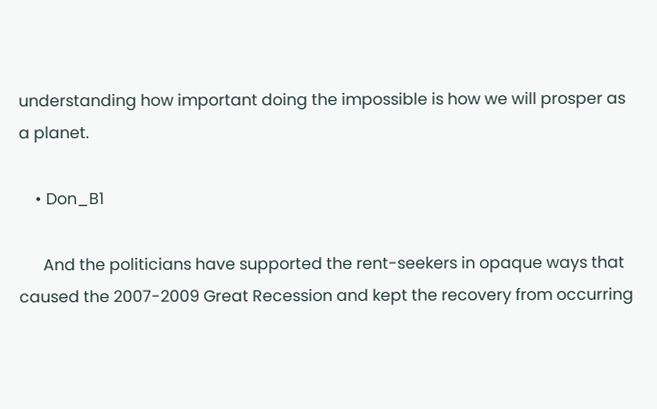understanding how important doing the impossible is how we will prosper as a planet.

    • Don_B1

      And the politicians have supported the rent-seekers in opaque ways that caused the 2007-2009 Great Recession and kept the recovery from occurring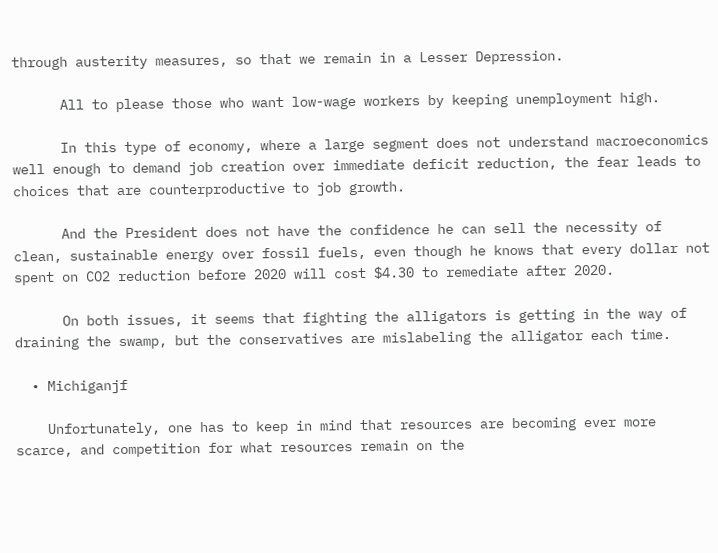through austerity measures, so that we remain in a Lesser Depression.

      All to please those who want low-wage workers by keeping unemployment high.

      In this type of economy, where a large segment does not understand macroeconomics well enough to demand job creation over immediate deficit reduction, the fear leads to choices that are counterproductive to job growth.

      And the President does not have the confidence he can sell the necessity of clean, sustainable energy over fossil fuels, even though he knows that every dollar not spent on CO2 reduction before 2020 will cost $4.30 to remediate after 2020.

      On both issues, it seems that fighting the alligators is getting in the way of draining the swamp, but the conservatives are mislabeling the alligator each time.

  • Michiganjf

    Unfortunately, one has to keep in mind that resources are becoming ever more scarce, and competition for what resources remain on the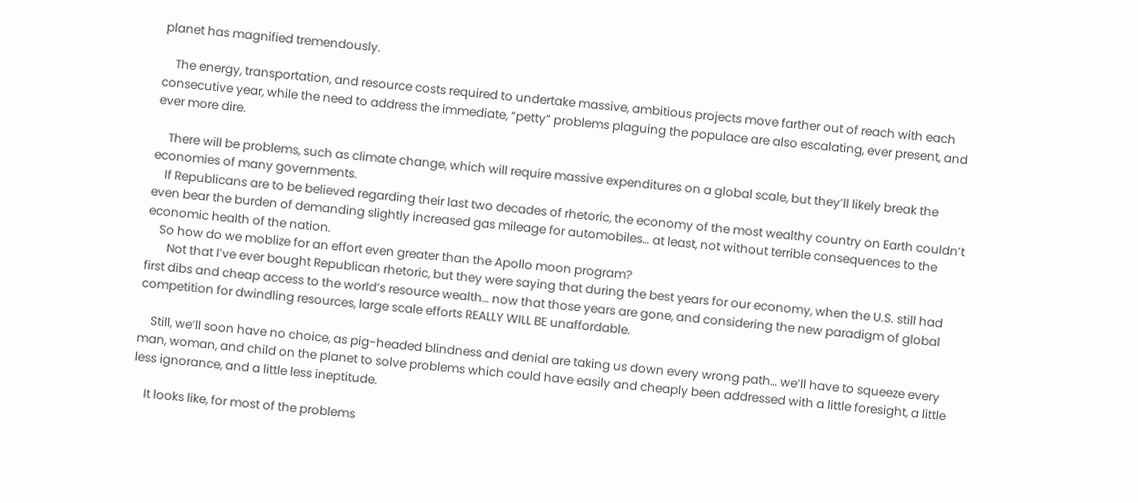planet has magnified tremendously.

    The energy, transportation, and resource costs required to undertake massive, ambitious projects move farther out of reach with each consecutive year, while the need to address the immediate, “petty” problems plaguing the populace are also escalating, ever present, and ever more dire.

    There will be problems, such as climate change, which will require massive expenditures on a global scale, but they’ll likely break the economies of many governments.
    If Republicans are to be believed regarding their last two decades of rhetoric, the economy of the most wealthy country on Earth couldn’t even bear the burden of demanding slightly increased gas mileage for automobiles… at least, not without terrible consequences to the economic health of the nation.
    So how do we moblize for an effort even greater than the Apollo moon program?
       Not that I’ve ever bought Republican rhetoric, but they were saying that during the best years for our economy, when the U.S. still had first dibs and cheap access to the world’s resource wealth… now that those years are gone, and considering the new paradigm of global competition for dwindling resources, large scale efforts REALLY WILL BE unaffordable.

    Still, we’ll soon have no choice, as pig-headed blindness and denial are taking us down every wrong path… we’ll have to squeeze every man, woman, and child on the planet to solve problems which could have easily and cheaply been addressed with a little foresight, a little less ignorance, and a little less ineptitude.

    It looks like, for most of the problems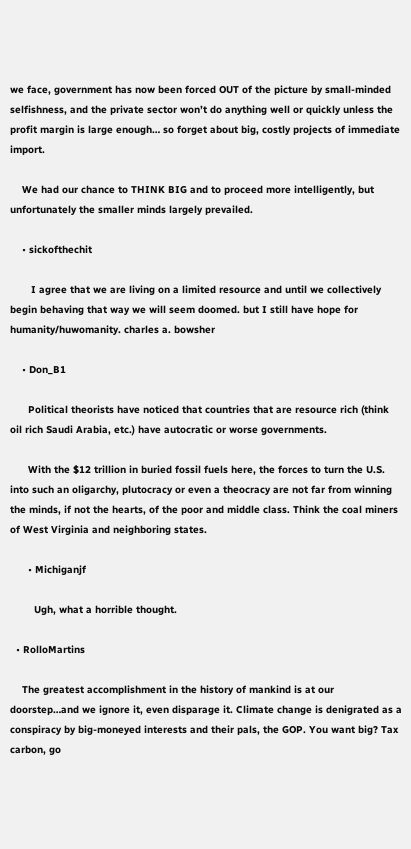we face, government has now been forced OUT of the picture by small-minded selfishness, and the private sector won’t do anything well or quickly unless the profit margin is large enough… so forget about big, costly projects of immediate import.

    We had our chance to THINK BIG and to proceed more intelligently, but unfortunately the smaller minds largely prevailed.

    • sickofthechit

       I agree that we are living on a limited resource and until we collectively begin behaving that way we will seem doomed. but I still have hope for humanity/huwomanity. charles a. bowsher

    • Don_B1

      Political theorists have noticed that countries that are resource rich (think oil rich Saudi Arabia, etc.) have autocratic or worse governments.

      With the $12 trillion in buried fossil fuels here, the forces to turn the U.S. into such an oligarchy, plutocracy or even a theocracy are not far from winning the minds, if not the hearts, of the poor and middle class. Think the coal miners of West Virginia and neighboring states.

      • Michiganjf

        Ugh, what a horrible thought.

  • RolloMartins

    The greatest accomplishment in the history of mankind is at our doorstep…and we ignore it, even disparage it. Climate change is denigrated as a conspiracy by big-moneyed interests and their pals, the GOP. You want big? Tax carbon, go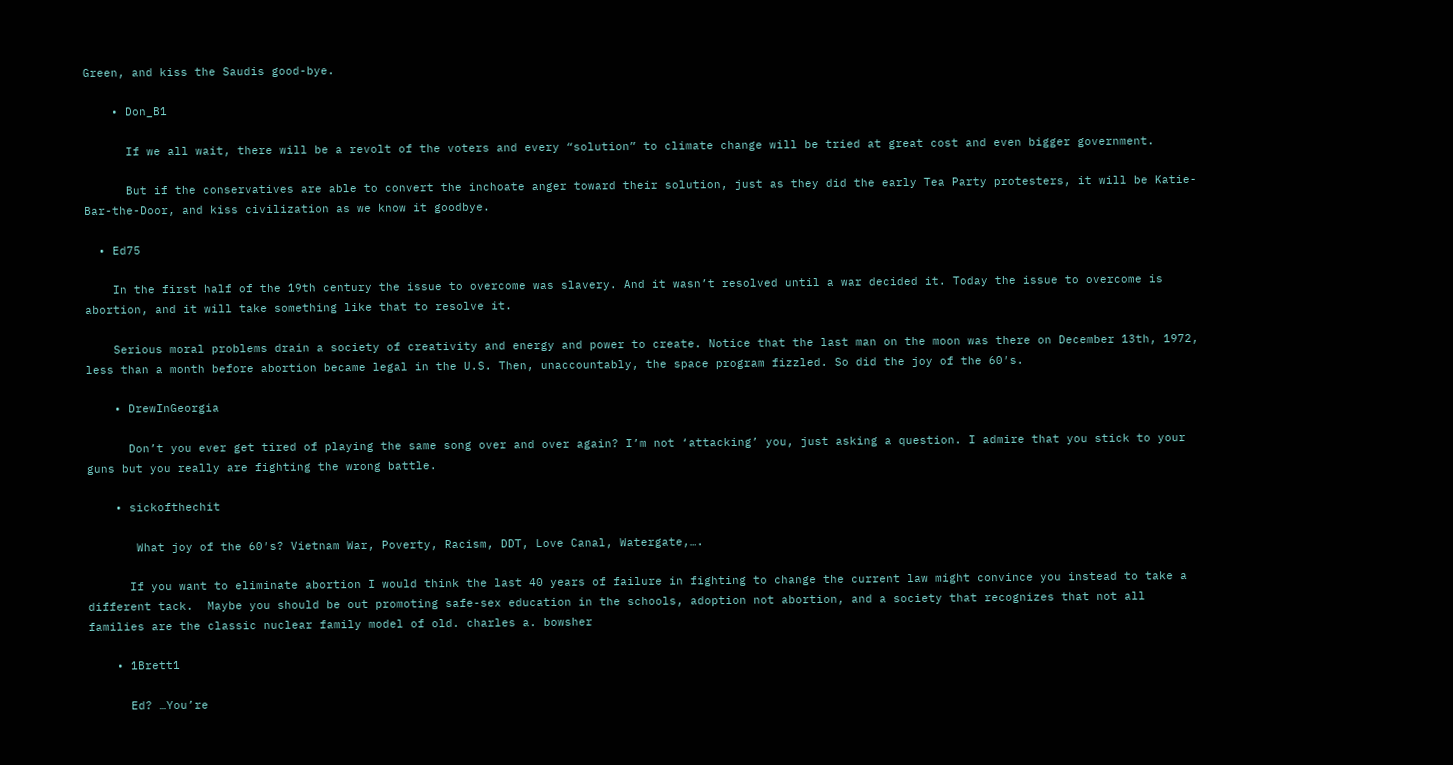Green, and kiss the Saudis good-bye.

    • Don_B1

      If we all wait, there will be a revolt of the voters and every “solution” to climate change will be tried at great cost and even bigger government.

      But if the conservatives are able to convert the inchoate anger toward their solution, just as they did the early Tea Party protesters, it will be Katie-Bar-the-Door, and kiss civilization as we know it goodbye.

  • Ed75

    In the first half of the 19th century the issue to overcome was slavery. And it wasn’t resolved until a war decided it. Today the issue to overcome is abortion, and it will take something like that to resolve it.

    Serious moral problems drain a society of creativity and energy and power to create. Notice that the last man on the moon was there on December 13th, 1972, less than a month before abortion became legal in the U.S. Then, unaccountably, the space program fizzled. So did the joy of the 60′s.

    • DrewInGeorgia

      Don’t you ever get tired of playing the same song over and over again? I’m not ‘attacking’ you, just asking a question. I admire that you stick to your guns but you really are fighting the wrong battle.

    • sickofthechit

       What joy of the 60′s? Vietnam War, Poverty, Racism, DDT, Love Canal, Watergate,….

      If you want to eliminate abortion I would think the last 40 years of failure in fighting to change the current law might convince you instead to take a different tack.  Maybe you should be out promoting safe-sex education in the schools, adoption not abortion, and a society that recognizes that not all families are the classic nuclear family model of old. charles a. bowsher

    • 1Brett1

      Ed? …You’re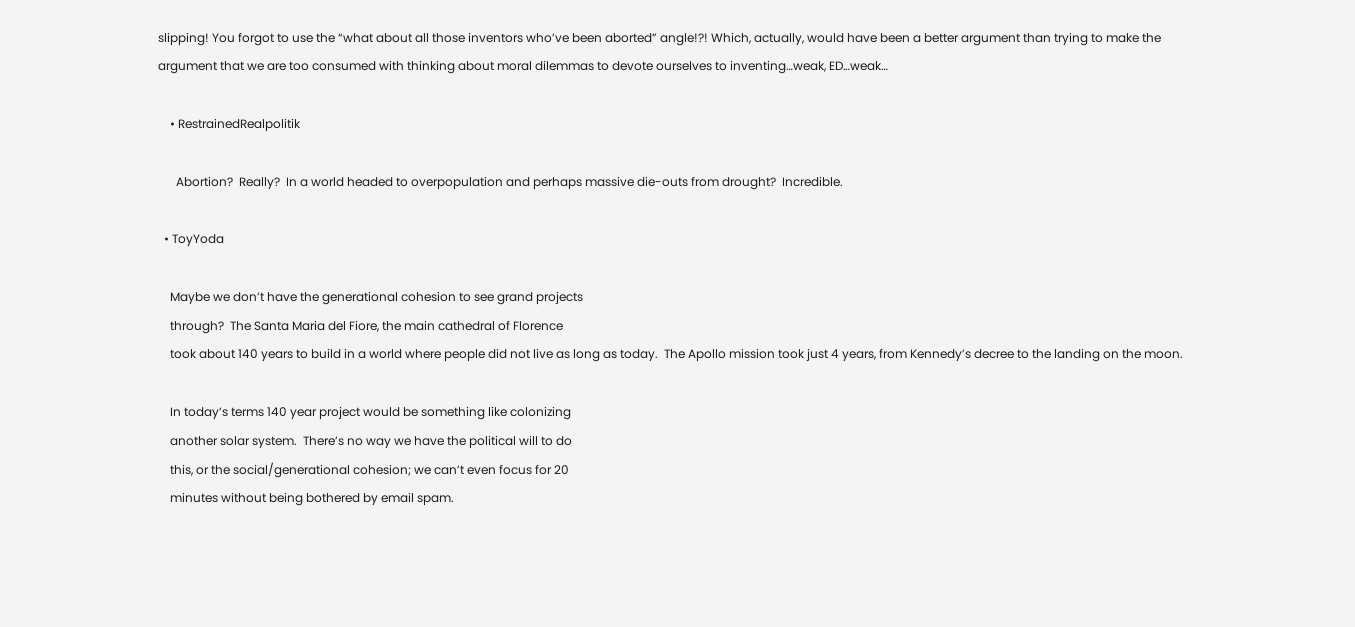slipping! You forgot to use the “what about all those inventors who’ve been aborted” angle!?! Which, actually, would have been a better argument than trying to make the argument that we are too consumed with thinking about moral dilemmas to devote ourselves to inventing…weak, ED…weak…

    • RestrainedRealpolitik

      Abortion?  Really?  In a world headed to overpopulation and perhaps massive die-outs from drought?  Incredible.

  • ToyYoda

    Maybe we don’t have the generational cohesion to see grand projects
    through?  The Santa Maria del Fiore, the main cathedral of Florence
    took about 140 years to build in a world where people did not live as long as today.  The Apollo mission took just 4 years, from Kennedy’s decree to the landing on the moon.

    In today’s terms 140 year project would be something like colonizing
    another solar system.  There’s no way we have the political will to do
    this, or the social/generational cohesion; we can’t even focus for 20
    minutes without being bothered by email spam.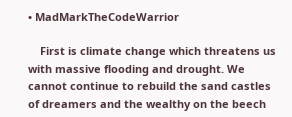• MadMarkTheCodeWarrior

    First is climate change which threatens us with massive flooding and drought. We cannot continue to rebuild the sand castles of dreamers and the wealthy on the beech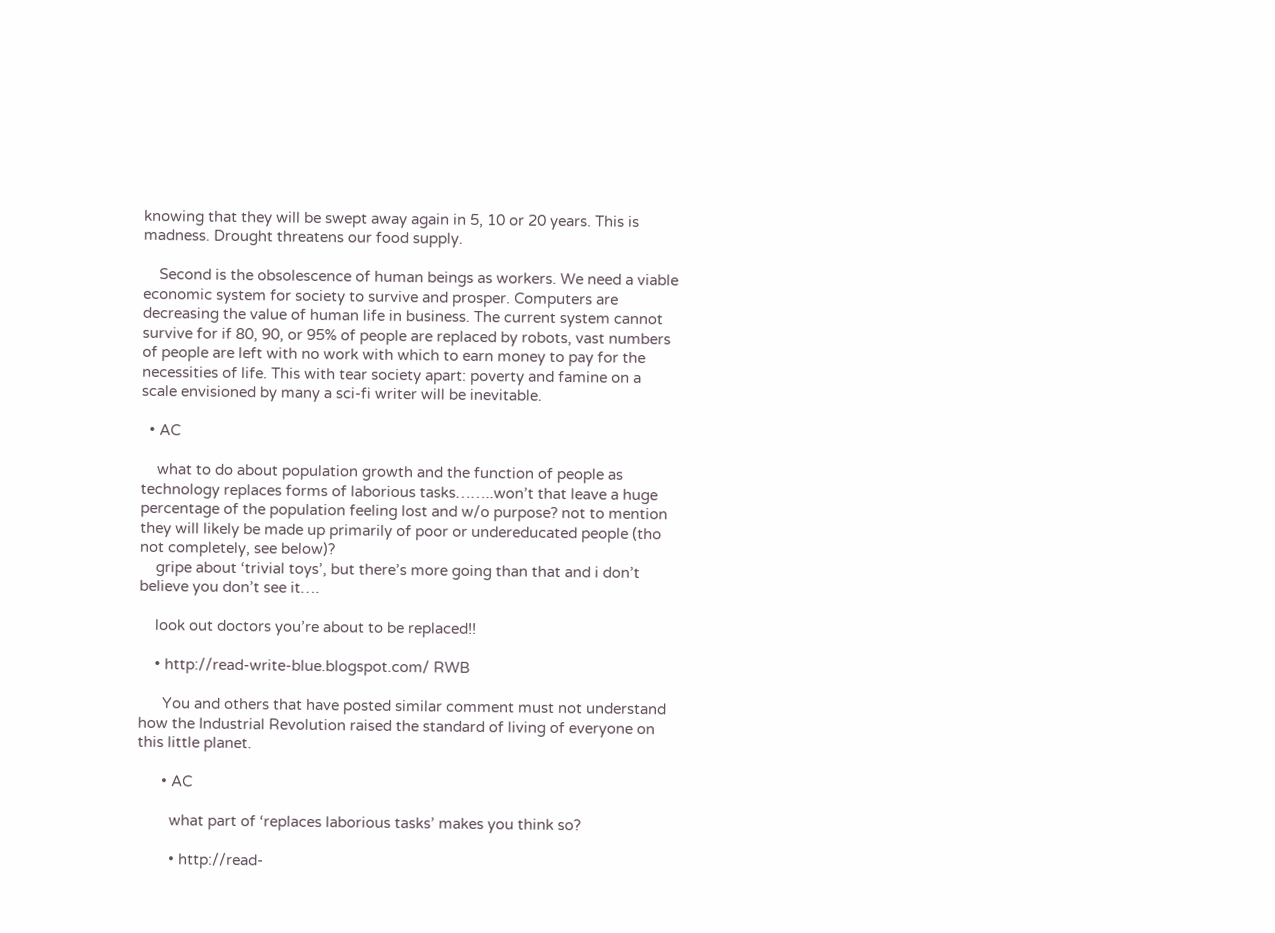knowing that they will be swept away again in 5, 10 or 20 years. This is madness. Drought threatens our food supply.

    Second is the obsolescence of human beings as workers. We need a viable economic system for society to survive and prosper. Computers are decreasing the value of human life in business. The current system cannot survive for if 80, 90, or 95% of people are replaced by robots, vast numbers of people are left with no work with which to earn money to pay for the necessities of life. This with tear society apart: poverty and famine on a scale envisioned by many a sci-fi writer will be inevitable.

  • AC

    what to do about population growth and the function of people as technology replaces forms of laborious tasks……..won’t that leave a huge percentage of the population feeling lost and w/o purpose? not to mention they will likely be made up primarily of poor or undereducated people (tho not completely, see below)?
    gripe about ‘trivial toys’, but there’s more going than that and i don’t believe you don’t see it….

    look out doctors you’re about to be replaced!!

    • http://read-write-blue.blogspot.com/ RWB

      You and others that have posted similar comment must not understand how the Industrial Revolution raised the standard of living of everyone on this little planet.

      • AC

        what part of ‘replaces laborious tasks’ makes you think so?

        • http://read-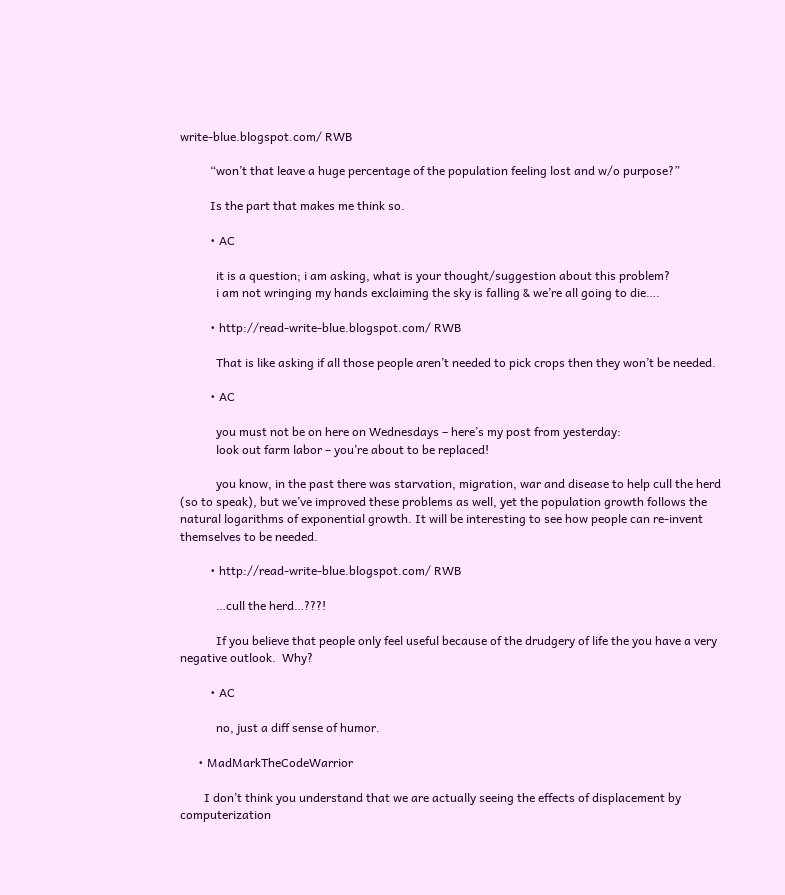write-blue.blogspot.com/ RWB

          “won’t that leave a huge percentage of the population feeling lost and w/o purpose?”

          Is the part that makes me think so.

          • AC

            it is a question; i am asking, what is your thought/suggestion about this problem?
            i am not wringing my hands exclaiming the sky is falling & we’re all going to die….

          • http://read-write-blue.blogspot.com/ RWB

            That is like asking if all those people aren’t needed to pick crops then they won’t be needed.

          • AC

            you must not be on here on Wednesdays – here’s my post from yesterday:
            look out farm labor – you’re about to be replaced!

            you know, in the past there was starvation, migration, war and disease to help cull the herd (so to speak), but we’ve improved these problems as well, yet the population growth follows the natural logarithms of exponential growth. It will be interesting to see how people can re-invent themselves to be needed.

          • http://read-write-blue.blogspot.com/ RWB

            …cull the herd…???!

            If you believe that people only feel useful because of the drudgery of life the you have a very negative outlook.  Why?

          • AC

            no, just a diff sense of humor.

      • MadMarkTheCodeWarrior

        I don’t think you understand that we are actually seeing the effects of displacement by computerization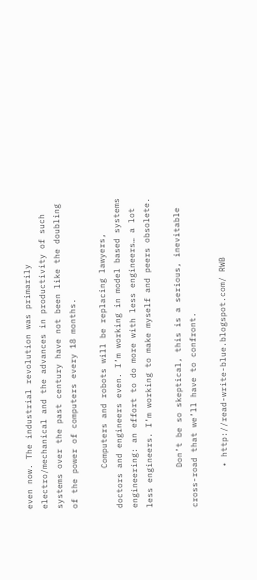even now. The industrial revolution was primarily electro/mechanical and the advances in productivity of such systems over the past century have not been like the doubling of the power of computers every 18 months.

        Computers and robots will be replacing lawyers, doctors and engineers even. I’m working in model based systems engineering: an effort to do more with less engineers… a lot less engineers. I’m working to make myself and peers obsolete.

        Don’t be so skeptical, this is a serious, inevitable cross-road that we’ll have to confront.

        • http://read-write-blue.blogspot.com/ RWB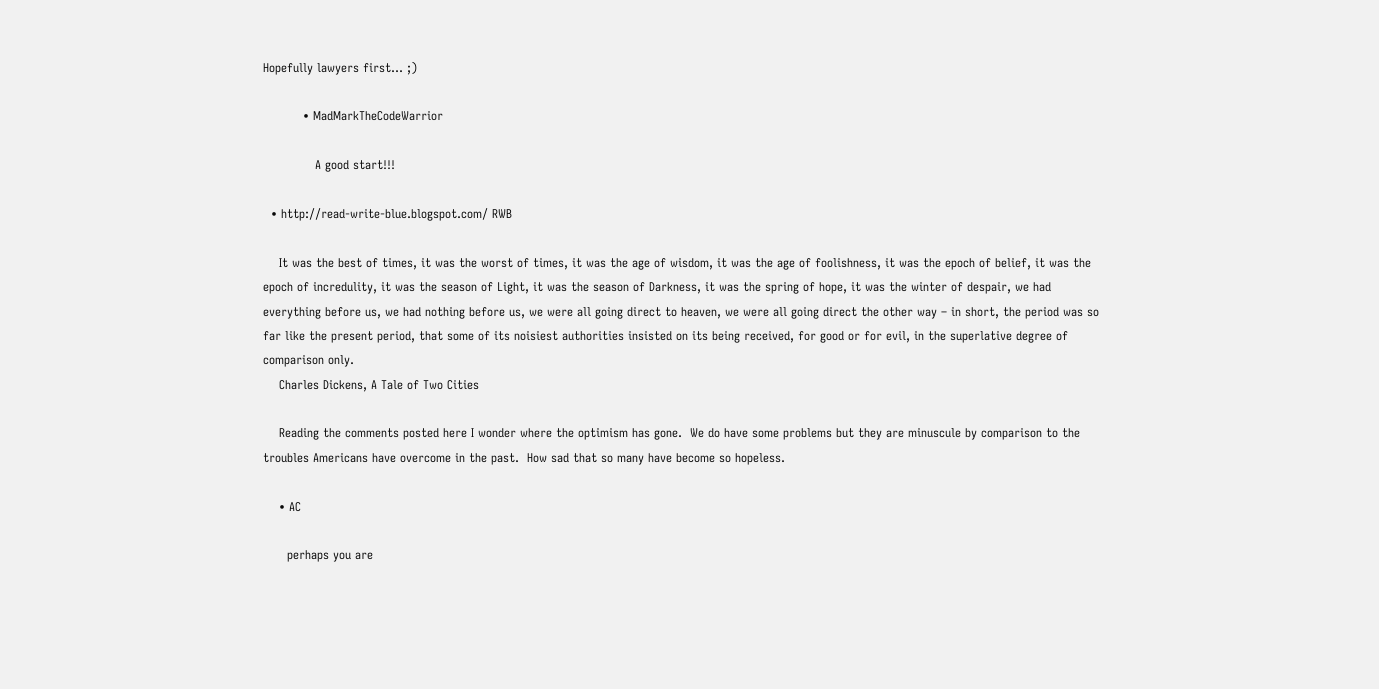Hopefully lawyers first… ;)

          • MadMarkTheCodeWarrior

             A good start!!!

  • http://read-write-blue.blogspot.com/ RWB

    It was the best of times, it was the worst of times, it was the age of wisdom, it was the age of foolishness, it was the epoch of belief, it was the epoch of incredulity, it was the season of Light, it was the season of Darkness, it was the spring of hope, it was the winter of despair, we had everything before us, we had nothing before us, we were all going direct to heaven, we were all going direct the other way – in short, the period was so far like the present period, that some of its noisiest authorities insisted on its being received, for good or for evil, in the superlative degree of comparison only.
    Charles Dickens, A Tale of Two Cities

    Reading the comments posted here I wonder where the optimism has gone.  We do have some problems but they are minuscule by comparison to the troubles Americans have overcome in the past.  How sad that so many have become so hopeless.

    • AC

      perhaps you are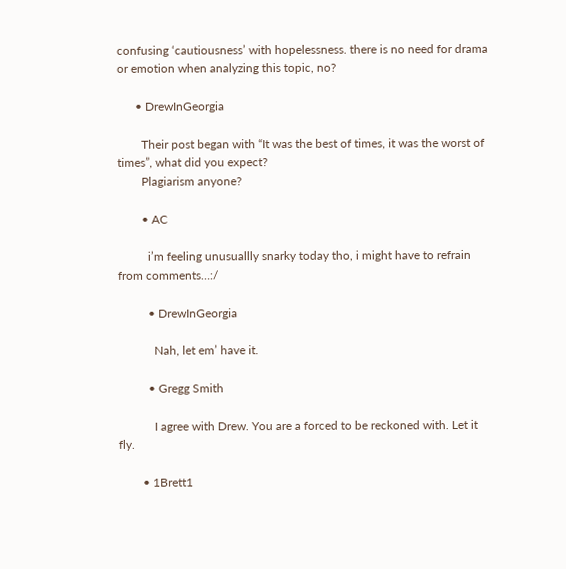confusing ‘cautiousness’ with hopelessness. there is no need for drama or emotion when analyzing this topic, no?

      • DrewInGeorgia

        Their post began with “It was the best of times, it was the worst of times”, what did you expect?
        Plagiarism anyone?

        • AC

          i’m feeling unusuallly snarky today tho, i might have to refrain from comments…:/

          • DrewInGeorgia

            Nah, let em’ have it.

          • Gregg Smith

            I agree with Drew. You are a forced to be reckoned with. Let it fly.

        • 1Brett1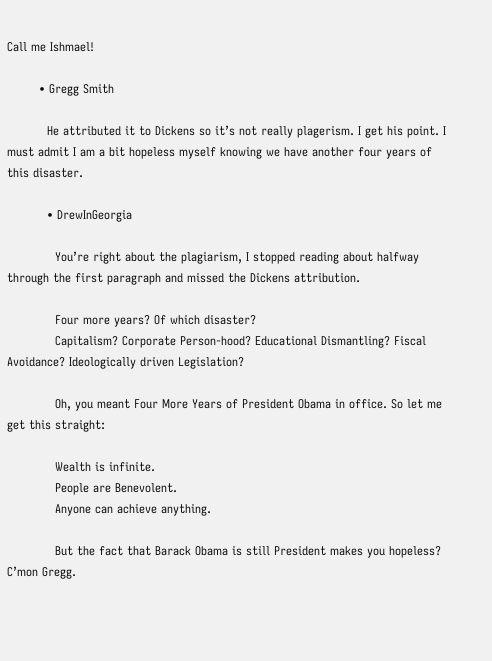Call me Ishmael!

        • Gregg Smith

          He attributed it to Dickens so it’s not really plagerism. I get his point. I must admit I am a bit hopeless myself knowing we have another four years of this disaster.

          • DrewInGeorgia

            You’re right about the plagiarism, I stopped reading about halfway through the first paragraph and missed the Dickens attribution.

            Four more years? Of which disaster?
            Capitalism? Corporate Person-hood? Educational Dismantling? Fiscal Avoidance? Ideologically driven Legislation?

            Oh, you meant Four More Years of President Obama in office. So let me get this straight:

            Wealth is infinite.
            People are Benevolent.
            Anyone can achieve anything.

            But the fact that Barack Obama is still President makes you hopeless? C’mon Gregg.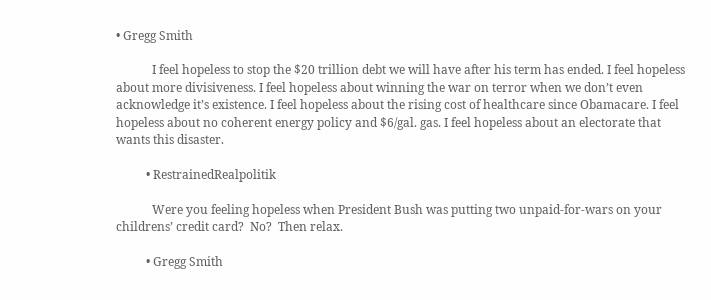• Gregg Smith

            I feel hopeless to stop the $20 trillion debt we will have after his term has ended. I feel hopeless about more divisiveness. I feel hopeless about winning the war on terror when we don’t even acknowledge it’s existence. I feel hopeless about the rising cost of healthcare since Obamacare. I feel hopeless about no coherent energy policy and $6/gal. gas. I feel hopeless about an electorate that wants this disaster.

          • RestrainedRealpolitik

            Were you feeling hopeless when President Bush was putting two unpaid-for-wars on your childrens’ credit card?  No?  Then relax.

          • Gregg Smith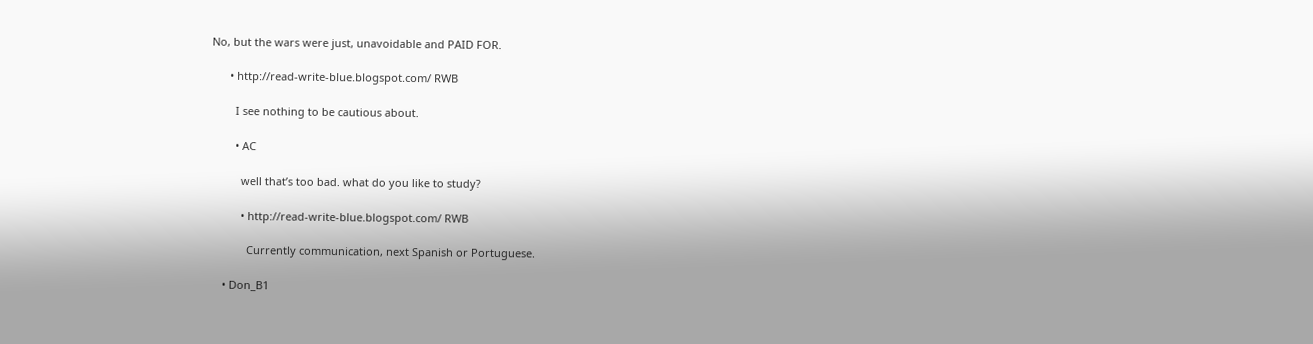No, but the wars were just, unavoidable and PAID FOR.

      • http://read-write-blue.blogspot.com/ RWB

        I see nothing to be cautious about.

        • AC

          well that’s too bad. what do you like to study?

          • http://read-write-blue.blogspot.com/ RWB

            Currently communication, next Spanish or Portuguese.

    • Don_B1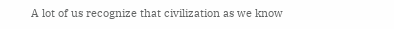A lot of us recognize that civilization as we know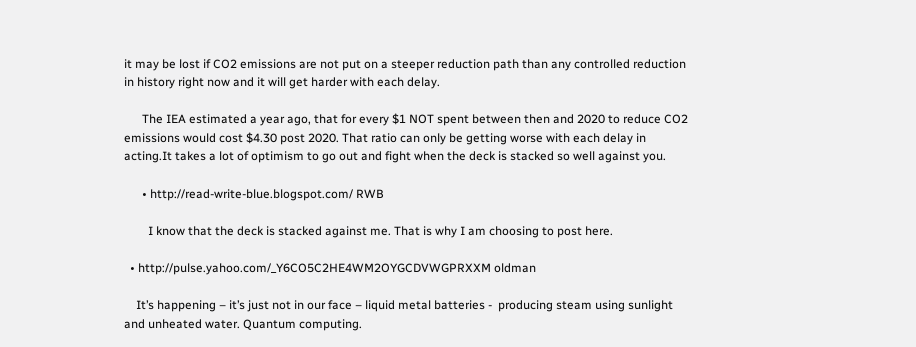it may be lost if CO2 emissions are not put on a steeper reduction path than any controlled reduction in history right now and it will get harder with each delay.

      The IEA estimated a year ago, that for every $1 NOT spent between then and 2020 to reduce CO2 emissions would cost $4.30 post 2020. That ratio can only be getting worse with each delay in acting.It takes a lot of optimism to go out and fight when the deck is stacked so well against you.

      • http://read-write-blue.blogspot.com/ RWB

        I know that the deck is stacked against me. That is why I am choosing to post here.

  • http://pulse.yahoo.com/_Y6CO5C2HE4WM2OYGCDVWGPRXXM oldman

    It’s happening – it’s just not in our face – liquid metal batteries -  producing steam using sunlight and unheated water. Quantum computing.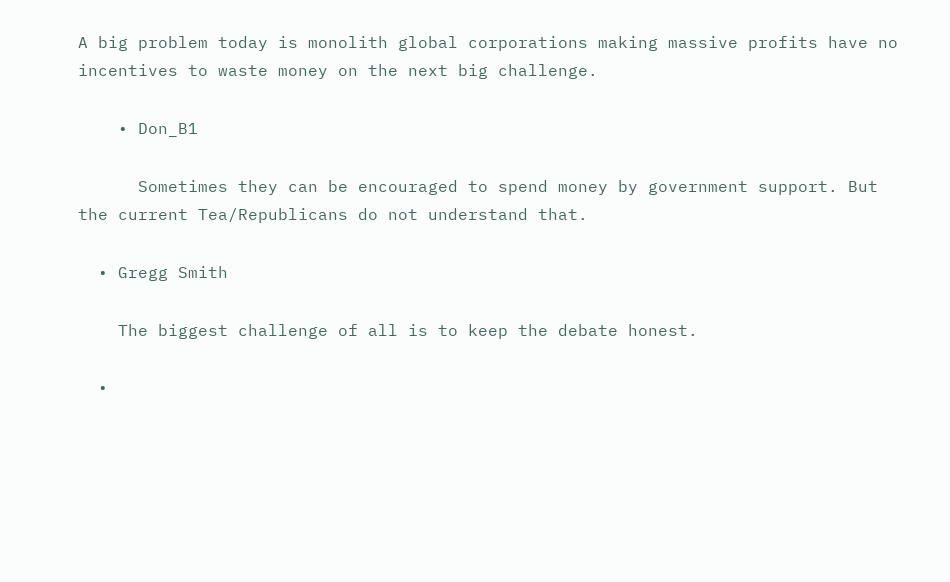A big problem today is monolith global corporations making massive profits have no incentives to waste money on the next big challenge.

    • Don_B1

      Sometimes they can be encouraged to spend money by government support. But the current Tea/Republicans do not understand that.

  • Gregg Smith

    The biggest challenge of all is to keep the debate honest.

  •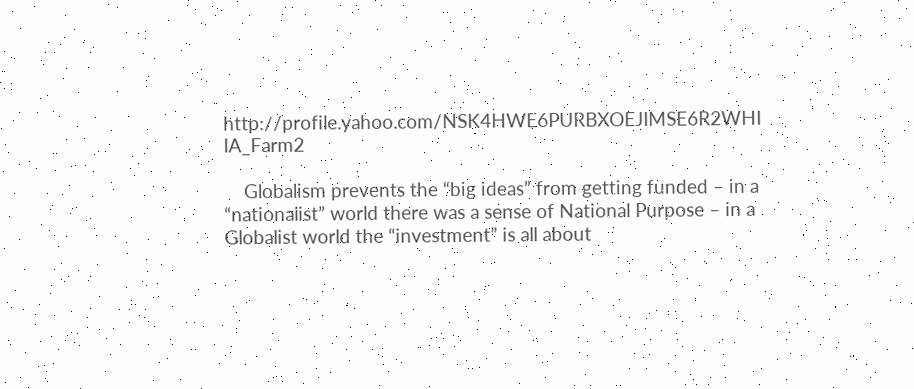http://profile.yahoo.com/NSK4HWE6PURBXOEJIMSE6R2WHI IA_Farm2

    Globalism prevents the “big ideas” from getting funded – in a “nationalist” world there was a sense of National Purpose – in a Globalist world the “investment” is all about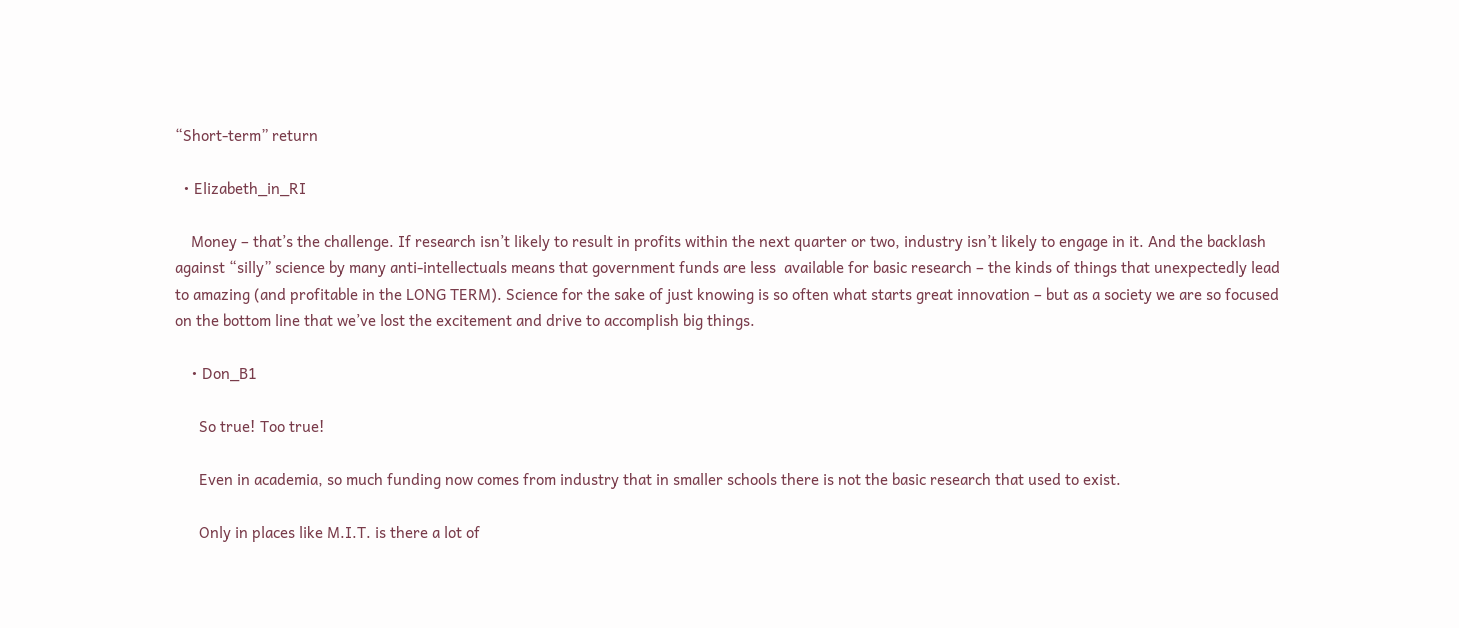“Short-term” return

  • Elizabeth_in_RI

    Money – that’s the challenge. If research isn’t likely to result in profits within the next quarter or two, industry isn’t likely to engage in it. And the backlash against “silly” science by many anti-intellectuals means that government funds are less  available for basic research – the kinds of things that unexpectedly lead to amazing (and profitable in the LONG TERM). Science for the sake of just knowing is so often what starts great innovation – but as a society we are so focused on the bottom line that we’ve lost the excitement and drive to accomplish big things.

    • Don_B1

      So true! Too true!

      Even in academia, so much funding now comes from industry that in smaller schools there is not the basic research that used to exist.

      Only in places like M.I.T. is there a lot of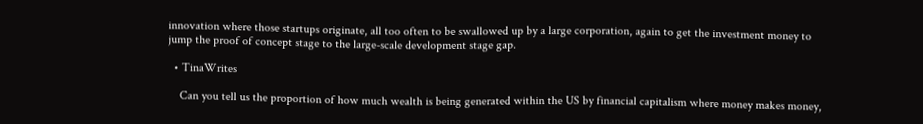innovation where those startups originate, all too often to be swallowed up by a large corporation, again to get the investment money to jump the proof of concept stage to the large-scale development stage gap.

  • TinaWrites

    Can you tell us the proportion of how much wealth is being generated within the US by financial capitalism where money makes money,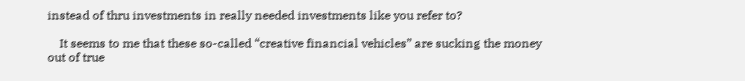instead of thru investments in really needed investments like you refer to?

    It seems to me that these so-called “creative financial vehicles” are sucking the money out of true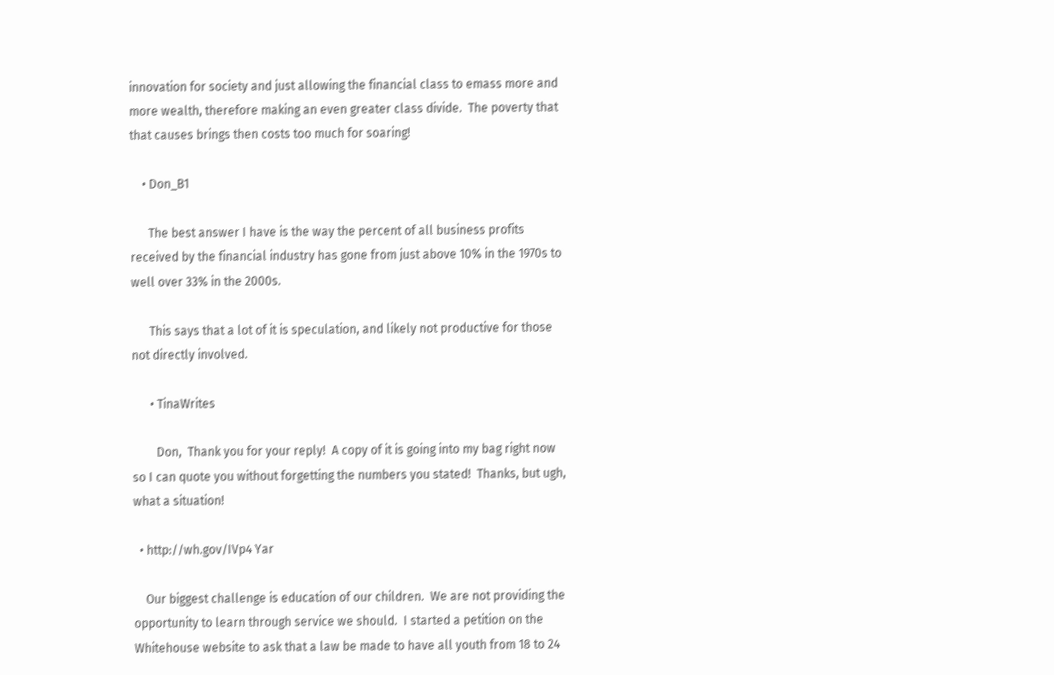innovation for society and just allowing the financial class to emass more and more wealth, therefore making an even greater class divide.  The poverty that that causes brings then costs too much for soaring!

    • Don_B1

      The best answer I have is the way the percent of all business profits received by the financial industry has gone from just above 10% in the 1970s to well over 33% in the 2000s.

      This says that a lot of it is speculation, and likely not productive for those not directly involved.

      • TinaWrites

        Don,  Thank you for your reply!  A copy of it is going into my bag right now so I can quote you without forgetting the numbers you stated!  Thanks, but ugh, what a situation!

  • http://wh.gov/IVp4 Yar

    Our biggest challenge is education of our children.  We are not providing the opportunity to learn through service we should.  I started a petition on the Whitehouse website to ask that a law be made to have all youth from 18 to 24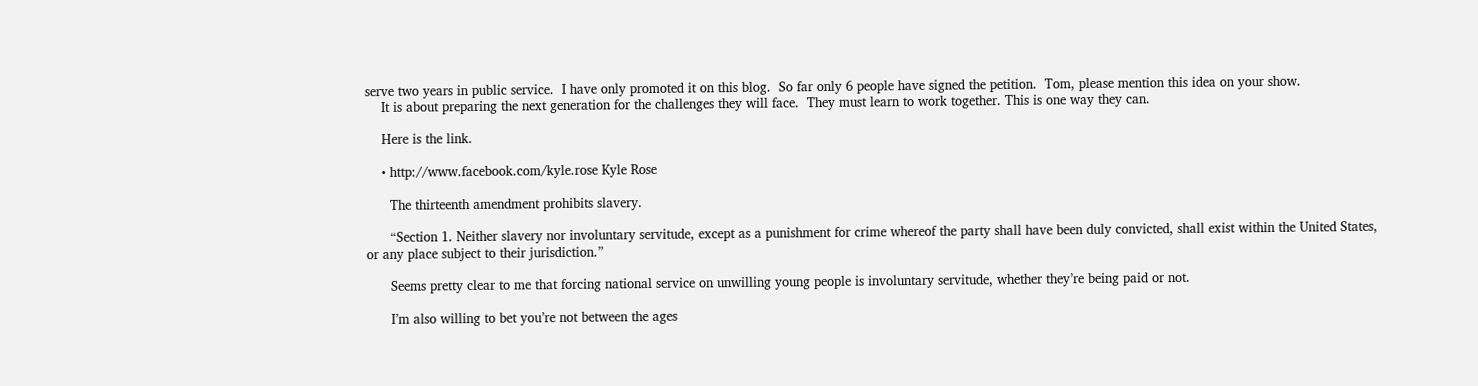serve two years in public service.  I have only promoted it on this blog.  So far only 6 people have signed the petition.  Tom, please mention this idea on your show.
    It is about preparing the next generation for the challenges they will face.  They must learn to work together. This is one way they can.

    Here is the link.

    • http://www.facebook.com/kyle.rose Kyle Rose

      The thirteenth amendment prohibits slavery.

      “Section 1. Neither slavery nor involuntary servitude, except as a punishment for crime whereof the party shall have been duly convicted, shall exist within the United States, or any place subject to their jurisdiction.”

      Seems pretty clear to me that forcing national service on unwilling young people is involuntary servitude, whether they’re being paid or not.

      I’m also willing to bet you’re not between the ages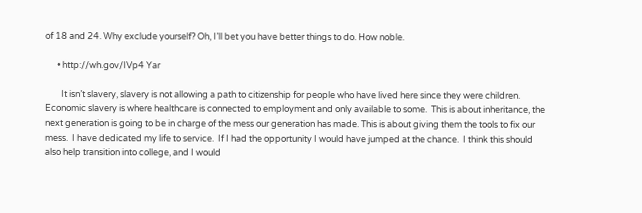of 18 and 24. Why exclude yourself? Oh, I’ll bet you have better things to do. How noble.

      • http://wh.gov/IVp4 Yar

        It isn’t slavery, slavery is not allowing a path to citizenship for people who have lived here since they were children.  Economic slavery is where healthcare is connected to employment and only available to some.  This is about inheritance, the next generation is going to be in charge of the mess our generation has made. This is about giving them the tools to fix our mess.  I have dedicated my life to service.  If I had the opportunity I would have jumped at the chance.  I think this should also help transition into college, and I would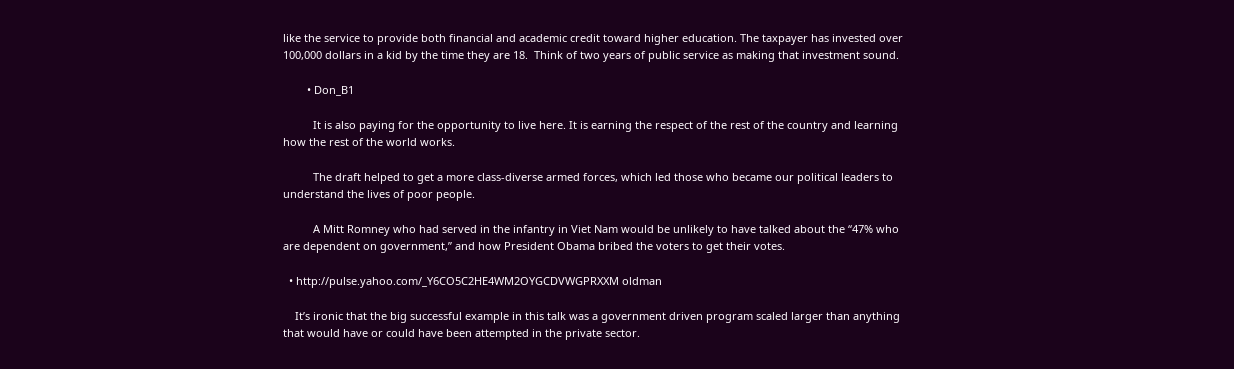like the service to provide both financial and academic credit toward higher education. The taxpayer has invested over 100,000 dollars in a kid by the time they are 18.  Think of two years of public service as making that investment sound.

        • Don_B1

          It is also paying for the opportunity to live here. It is earning the respect of the rest of the country and learning how the rest of the world works.

          The draft helped to get a more class-diverse armed forces, which led those who became our political leaders to understand the lives of poor people.

          A Mitt Romney who had served in the infantry in Viet Nam would be unlikely to have talked about the “47% who are dependent on government,” and how President Obama bribed the voters to get their votes.

  • http://pulse.yahoo.com/_Y6CO5C2HE4WM2OYGCDVWGPRXXM oldman

    It’s ironic that the big successful example in this talk was a government driven program scaled larger than anything that would have or could have been attempted in the private sector.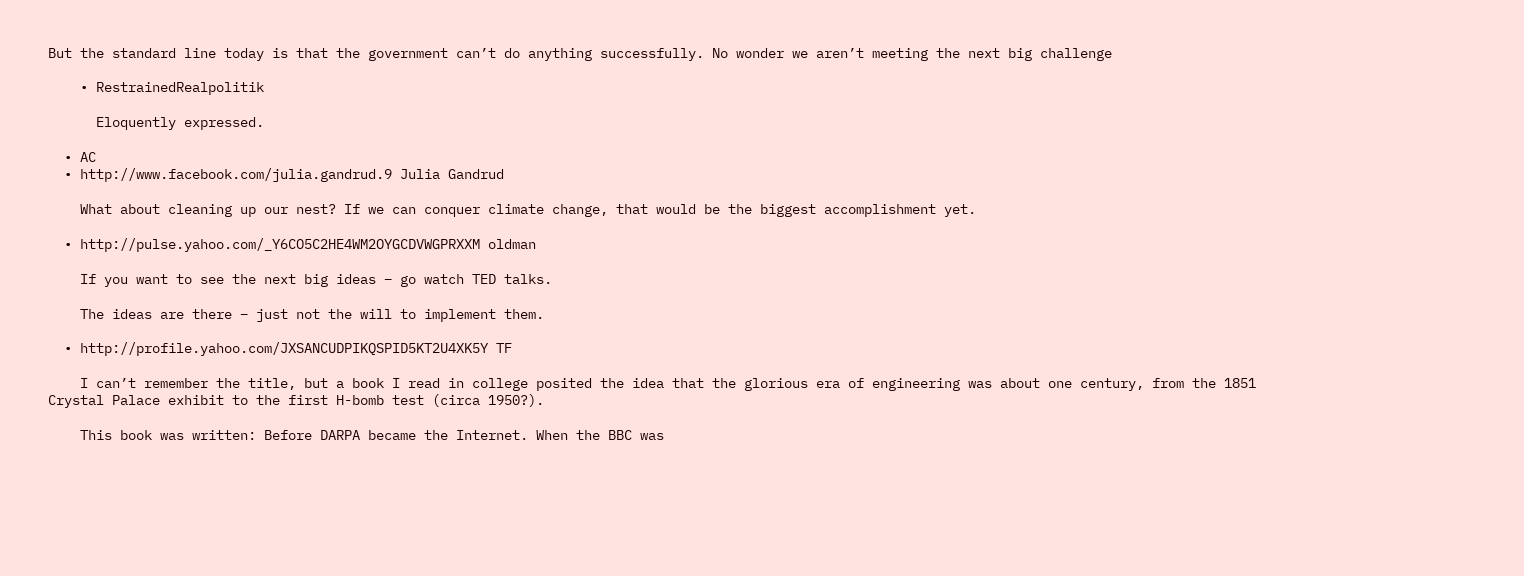But the standard line today is that the government can’t do anything successfully. No wonder we aren’t meeting the next big challenge

    • RestrainedRealpolitik

      Eloquently expressed.

  • AC
  • http://www.facebook.com/julia.gandrud.9 Julia Gandrud

    What about cleaning up our nest? If we can conquer climate change, that would be the biggest accomplishment yet.

  • http://pulse.yahoo.com/_Y6CO5C2HE4WM2OYGCDVWGPRXXM oldman

    If you want to see the next big ideas – go watch TED talks.

    The ideas are there – just not the will to implement them.

  • http://profile.yahoo.com/JXSANCUDPIKQSPID5KT2U4XK5Y TF

    I can’t remember the title, but a book I read in college posited the idea that the glorious era of engineering was about one century, from the 1851 Crystal Palace exhibit to the first H-bomb test (circa 1950?).

    This book was written: Before DARPA became the Internet. When the BBC was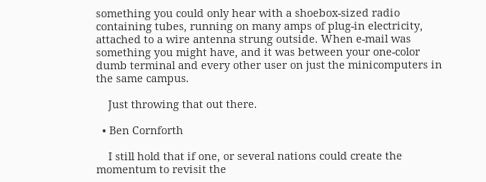something you could only hear with a shoebox-sized radio containing tubes, running on many amps of plug-in electricity, attached to a wire antenna strung outside. When e-mail was something you might have, and it was between your one-color dumb terminal and every other user on just the minicomputers in the same campus.

    Just throwing that out there.

  • Ben Cornforth

    I still hold that if one, or several nations could create the momentum to revisit the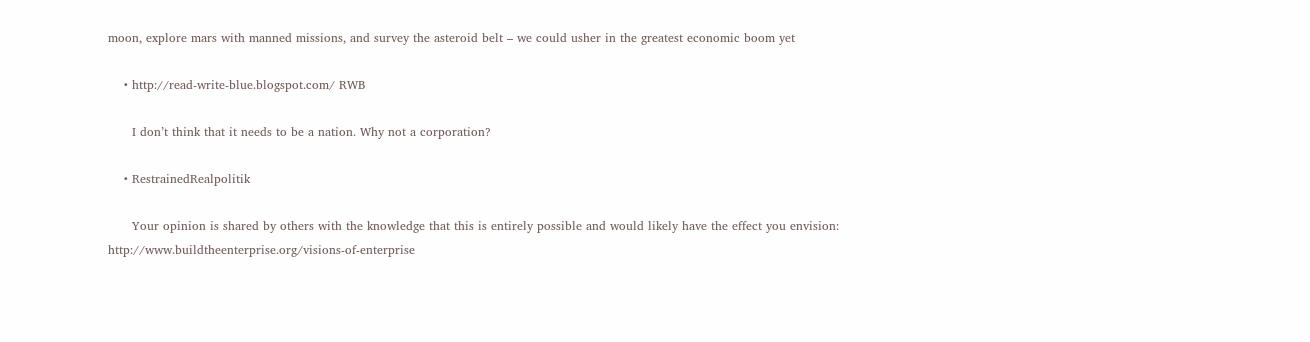moon, explore mars with manned missions, and survey the asteroid belt – we could usher in the greatest economic boom yet

    • http://read-write-blue.blogspot.com/ RWB

      I don’t think that it needs to be a nation. Why not a corporation?

    • RestrainedRealpolitik

      Your opinion is shared by others with the knowledge that this is entirely possible and would likely have the effect you envision:   http://www.buildtheenterprise.org/visions-of-enterprise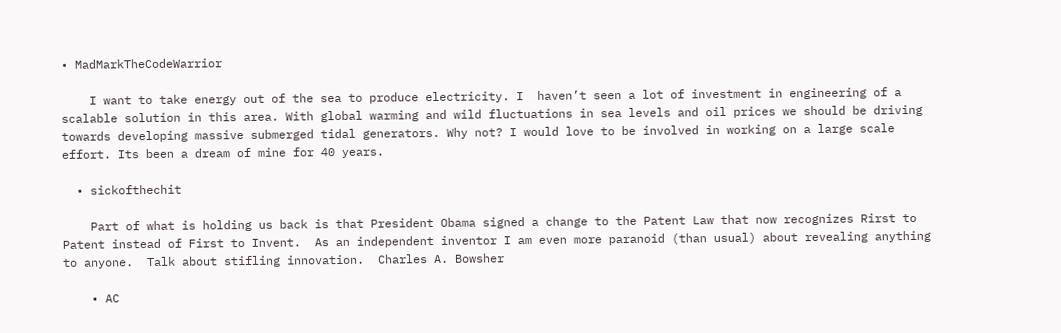• MadMarkTheCodeWarrior

    I want to take energy out of the sea to produce electricity. I  haven’t seen a lot of investment in engineering of a scalable solution in this area. With global warming and wild fluctuations in sea levels and oil prices we should be driving towards developing massive submerged tidal generators. Why not? I would love to be involved in working on a large scale effort. Its been a dream of mine for 40 years.

  • sickofthechit

    Part of what is holding us back is that President Obama signed a change to the Patent Law that now recognizes Rirst to Patent instead of First to Invent.  As an independent inventor I am even more paranoid (than usual) about revealing anything to anyone.  Talk about stifling innovation.  Charles A. Bowsher

    • AC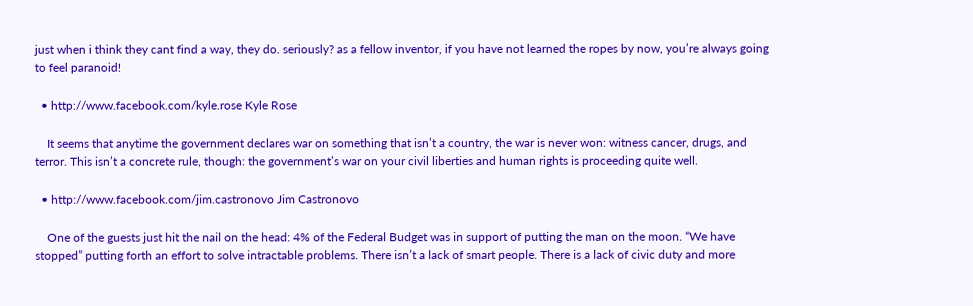just when i think they cant find a way, they do. seriously? as a fellow inventor, if you have not learned the ropes by now, you’re always going to feel paranoid!

  • http://www.facebook.com/kyle.rose Kyle Rose

    It seems that anytime the government declares war on something that isn’t a country, the war is never won: witness cancer, drugs, and terror. This isn’t a concrete rule, though: the government’s war on your civil liberties and human rights is proceeding quite well.

  • http://www.facebook.com/jim.castronovo Jim Castronovo

    One of the guests just hit the nail on the head: 4% of the Federal Budget was in support of putting the man on the moon. “We have stopped” putting forth an effort to solve intractable problems. There isn’t a lack of smart people. There is a lack of civic duty and more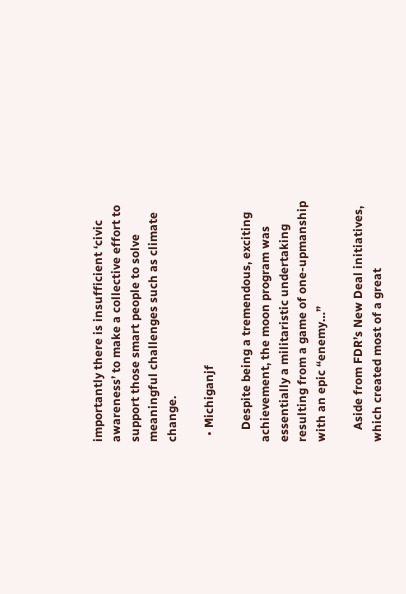importantly there is insufficient ‘civic awareness’ to make a collective effort to support those smart people to solve meaningful challenges such as climate change.

  • Michiganjf

    Despite being a tremendous, exciting achievement, the moon program was essentially a militaristic undertaking resulting from a game of one-upmanship with an epic “enemy…”

    Aside from FDR’s New Deal initiatives, which created most of a great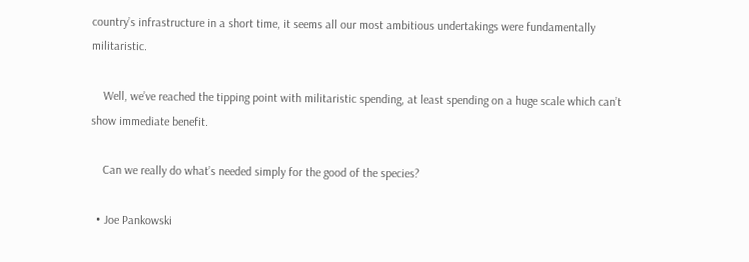country’s infrastructure in a short time, it seems all our most ambitious undertakings were fundamentally militaristic.

    Well, we’ve reached the tipping point with militaristic spending, at least spending on a huge scale which can’t show immediate benefit.

    Can we really do what’s needed simply for the good of the species?

  • Joe Pankowski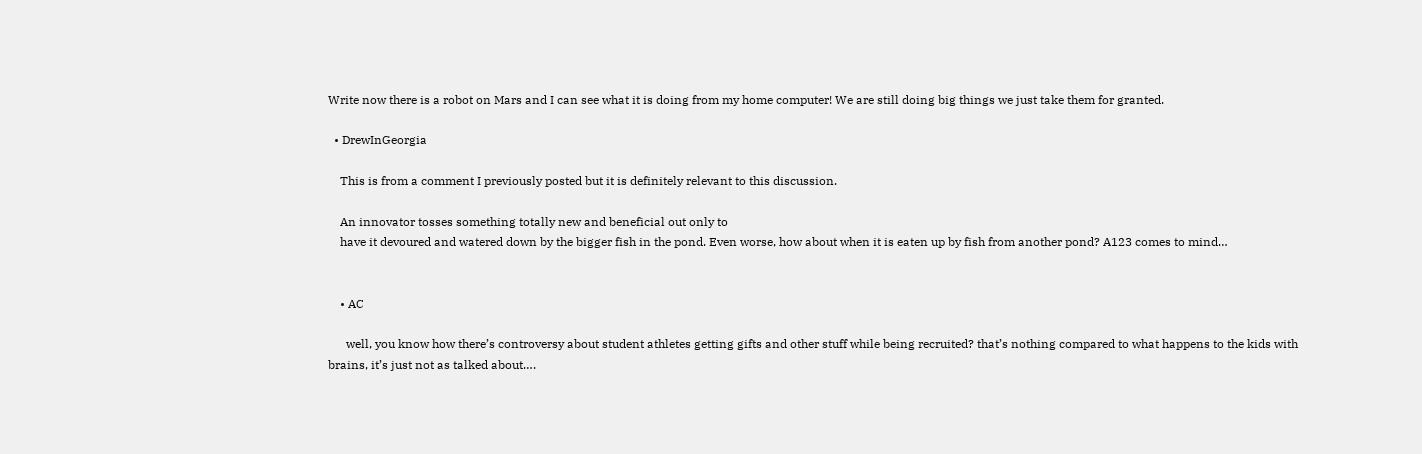Write now there is a robot on Mars and I can see what it is doing from my home computer! We are still doing big things we just take them for granted.

  • DrewInGeorgia

    This is from a comment I previously posted but it is definitely relevant to this discussion.

    An innovator tosses something totally new and beneficial out only to
    have it devoured and watered down by the bigger fish in the pond. Even worse, how about when it is eaten up by fish from another pond? A123 comes to mind…


    • AC

      well, you know how there’s controversy about student athletes getting gifts and other stuff while being recruited? that’s nothing compared to what happens to the kids with brains, it’s just not as talked about….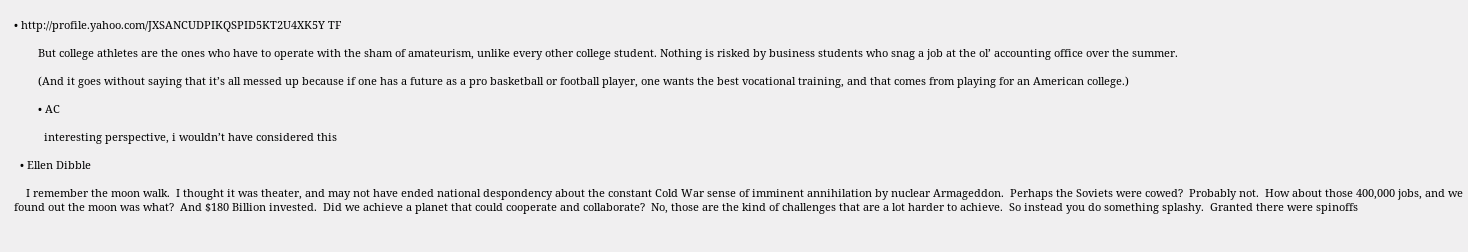• http://profile.yahoo.com/JXSANCUDPIKQSPID5KT2U4XK5Y TF

        But college athletes are the ones who have to operate with the sham of amateurism, unlike every other college student. Nothing is risked by business students who snag a job at the ol’ accounting office over the summer.

        (And it goes without saying that it’s all messed up because if one has a future as a pro basketball or football player, one wants the best vocational training, and that comes from playing for an American college.)

        • AC

          interesting perspective, i wouldn’t have considered this

  • Ellen Dibble

    I remember the moon walk.  I thought it was theater, and may not have ended national despondency about the constant Cold War sense of imminent annihilation by nuclear Armageddon.  Perhaps the Soviets were cowed?  Probably not.  How about those 400,000 jobs, and we found out the moon was what?  And $180 Billion invested.  Did we achieve a planet that could cooperate and collaborate?  No, those are the kind of challenges that are a lot harder to achieve.  So instead you do something splashy.  Granted there were spinoffs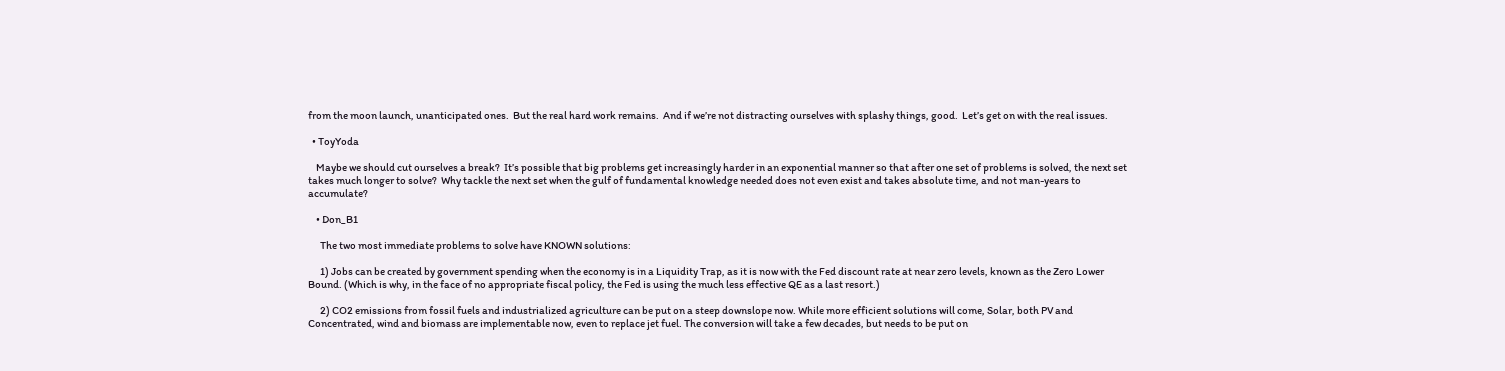from the moon launch, unanticipated ones.  But the real hard work remains.  And if we’re not distracting ourselves with splashy things, good.  Let’s get on with the real issues.

  • ToyYoda

    Maybe we should cut ourselves a break?  It’s possible that big problems get increasingly harder in an exponential manner so that after one set of problems is solved, the next set takes much longer to solve?  Why tackle the next set when the gulf of fundamental knowledge needed does not even exist and takes absolute time, and not man-years to accumulate?

    • Don_B1

      The two most immediate problems to solve have KNOWN solutions:

      1) Jobs can be created by government spending when the economy is in a Liquidity Trap, as it is now with the Fed discount rate at near zero levels, known as the Zero Lower Bound. (Which is why, in the face of no appropriate fiscal policy, the Fed is using the much less effective QE as a last resort.)

      2) CO2 emissions from fossil fuels and industrialized agriculture can be put on a steep downslope now. While more efficient solutions will come, Solar, both PV and Concentrated, wind and biomass are implementable now, even to replace jet fuel. The conversion will take a few decades, but needs to be put on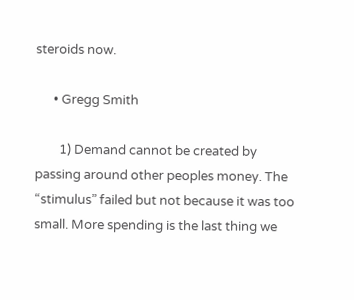steroids now.

      • Gregg Smith

        1) Demand cannot be created by passing around other peoples money. The “stimulus” failed but not because it was too small. More spending is the last thing we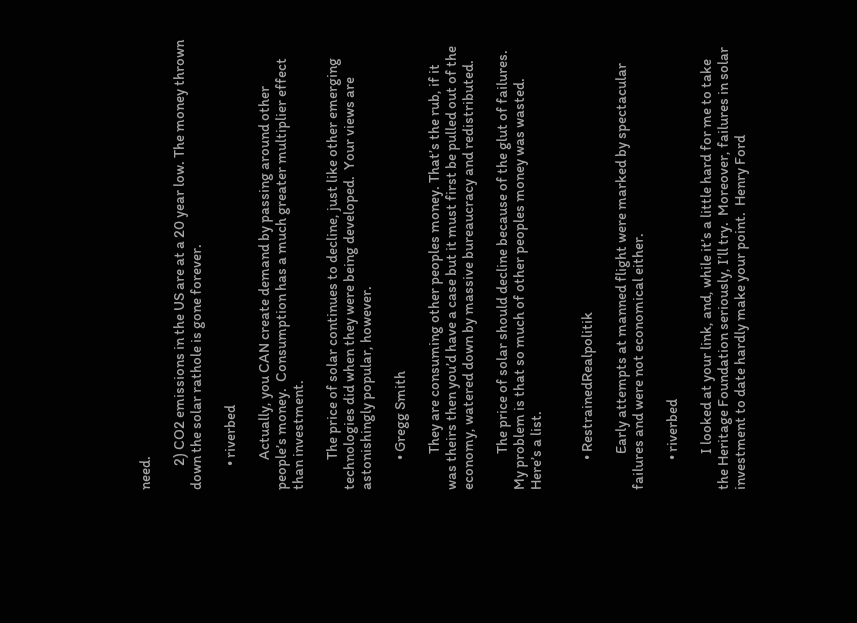need.

        2) CO2 emissions in the US are at a 20 year low. The money thrown down the solar rathole is gone forever.

        • riverbed

          Actually, you CAN create demand by passing around other people’s money.  Consumption has a much greater multiplier effect than investment.

          The price of solar continues to decline, just like other emerging technologies did when they were being developed.  Your views are astonishingly popular, however.

          • Gregg Smith

            They are consuming other peoples money. That’s the rub, if it was theirs then you’d have a case but it must first be pulled out of the economy, watered down by massive bureaucracy and redistributed.

            The price of solar should decline because of the glut of failures. My problem is that so much of other peoples money was wasted. Here’s a list.


          • RestrainedRealpolitik

            Early attempts at manned flight were marked by spectacular failures and were not economical either.

          • riverbed

            I looked at your link, and, while it’s a little hard for me to take the Heritage Foundation seriously, I’ll try.  Moreover, failures in solar investment to date hardly make your point.  Henry Ford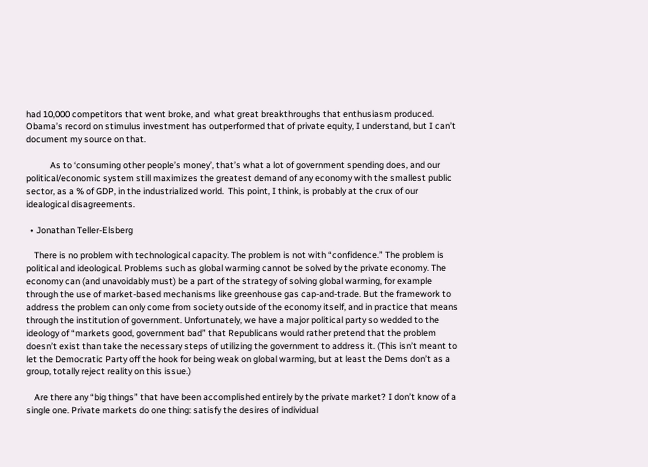had 10,000 competitors that went broke, and  what great breakthroughs that enthusiasm produced.  Obama’s record on stimulus investment has outperformed that of private equity, I understand, but I can’t document my source on that.

            As to ‘consuming other people’s money’, that’s what a lot of government spending does, and our political/economic system still maximizes the greatest demand of any economy with the smallest public sector, as a % of GDP, in the industrialized world.  This point, I think, is probably at the crux of our idealogical disagreements.

  • Jonathan Teller-Elsberg

    There is no problem with technological capacity. The problem is not with “confidence.” The problem is political and ideological. Problems such as global warming cannot be solved by the private economy. The economy can (and unavoidably must) be a part of the strategy of solving global warming, for example through the use of market-based mechanisms like greenhouse gas cap-and-trade. But the framework to address the problem can only come from society outside of the economy itself, and in practice that means through the institution of government. Unfortunately, we have a major political party so wedded to the ideology of “markets good, government bad” that Republicans would rather pretend that the problem doesn’t exist than take the necessary steps of utilizing the government to address it. (This isn’t meant to let the Democratic Party off the hook for being weak on global warming, but at least the Dems don’t as a group, totally reject reality on this issue.)

    Are there any “big things” that have been accomplished entirely by the private market? I don’t know of a single one. Private markets do one thing: satisfy the desires of individual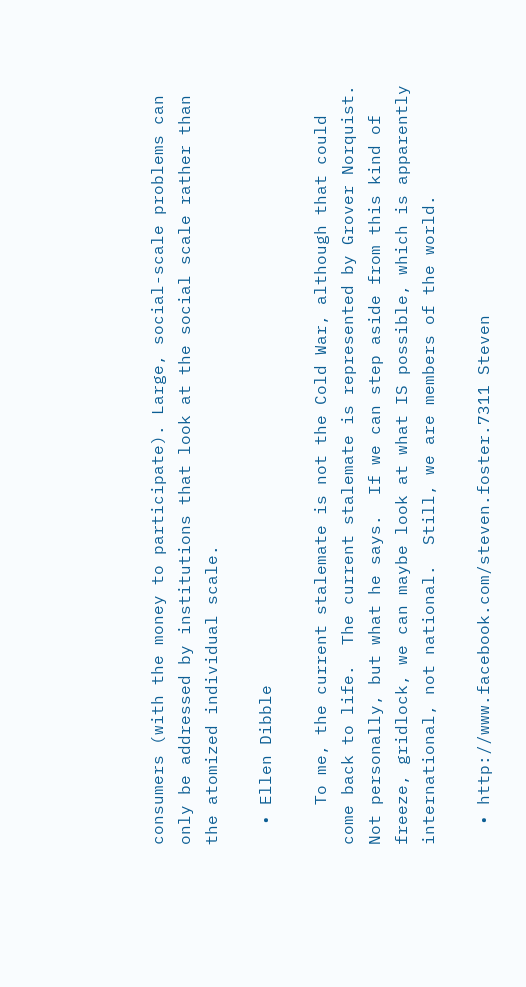consumers (with the money to participate). Large, social-scale problems can only be addressed by institutions that look at the social scale rather than the atomized individual scale.

  • Ellen Dibble

    To me, the current stalemate is not the Cold War, although that could come back to life.  The current stalemate is represented by Grover Norquist.  Not personally, but what he says.  If we can step aside from this kind of freeze, gridlock, we can maybe look at what IS possible, which is apparently international, not national.  Still, we are members of the world.

  • http://www.facebook.com/steven.foster.7311 Steven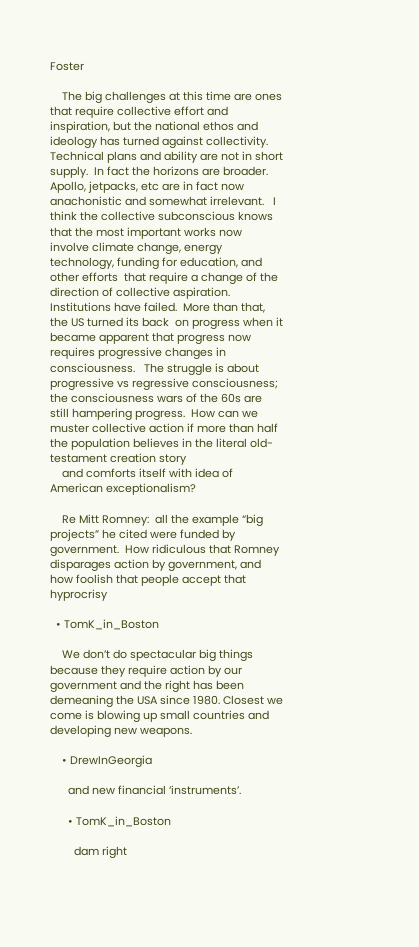Foster

    The big challenges at this time are ones that require collective effort and inspiration, but the national ethos and ideology has turned against collectivity.   Technical plans and ability are not in short supply.  In fact the horizons are broader.  Apollo, jetpacks, etc are in fact now anachonistic and somewhat irrelevant.   I think the collective subconscious knows that the most important works now involve climate change, energy technology, funding for education, and other efforts  that require a change of the direction of collective aspiration.  Institutions have failed.  More than that, the US turned its back  on progress when it became apparent that progress now requires progressive changes in consciousness.   The struggle is about progressive vs regressive consciousness;  the consciousness wars of the 60s are still hampering progress.  How can we muster collective action if more than half the population believes in the literal old-testament creation story
    and comforts itself with idea of American exceptionalism?

    Re Mitt Romney:  all the example “big projects” he cited were funded by government.  How ridiculous that Romney disparages action by government, and how foolish that people accept that hyprocrisy

  • TomK_in_Boston

    We don’t do spectacular big things because they require action by our government and the right has been demeaning the USA since 1980. Closest we come is blowing up small countries and developing new weapons.

    • DrewInGeorgia

      and new financial ‘instruments’.

      • TomK_in_Boston

        dam right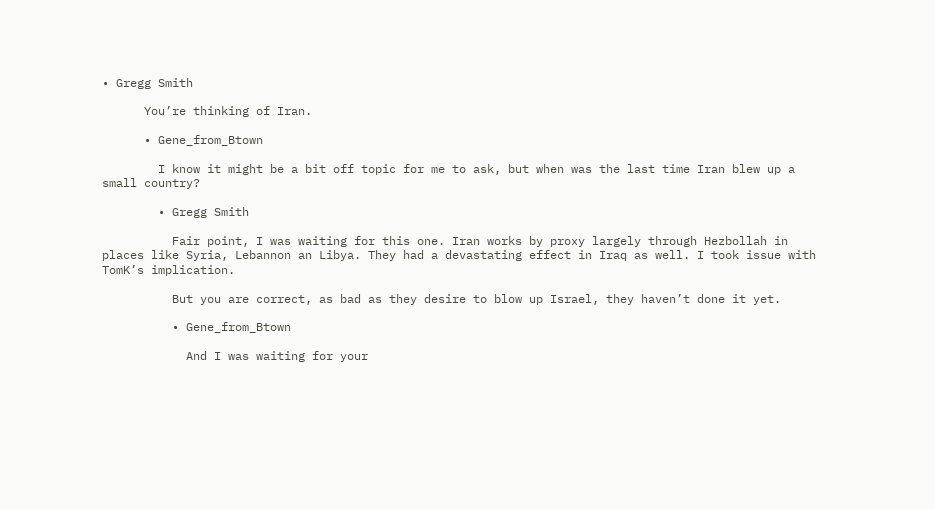• Gregg Smith

      You’re thinking of Iran.

      • Gene_from_Btown

        I know it might be a bit off topic for me to ask, but when was the last time Iran blew up a small country?

        • Gregg Smith

          Fair point, I was waiting for this one. Iran works by proxy largely through Hezbollah in places like Syria, Lebannon an Libya. They had a devastating effect in Iraq as well. I took issue with TomK’s implication.

          But you are correct, as bad as they desire to blow up Israel, they haven’t done it yet.

          • Gene_from_Btown

            And I was waiting for your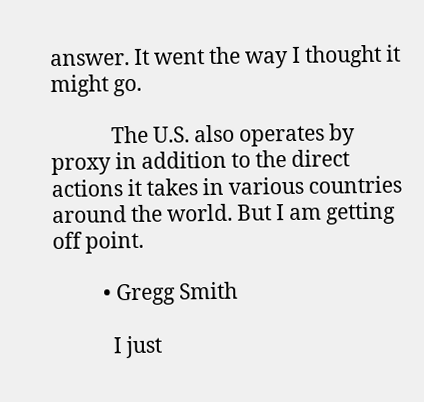answer. It went the way I thought it might go.

            The U.S. also operates by proxy in addition to the direct actions it takes in various countries around the world. But I am getting off point.

          • Gregg Smith

            I just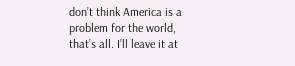don’t think America is a problem for the world, that’s all. I’ll leave it at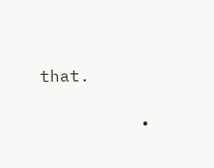that.

          •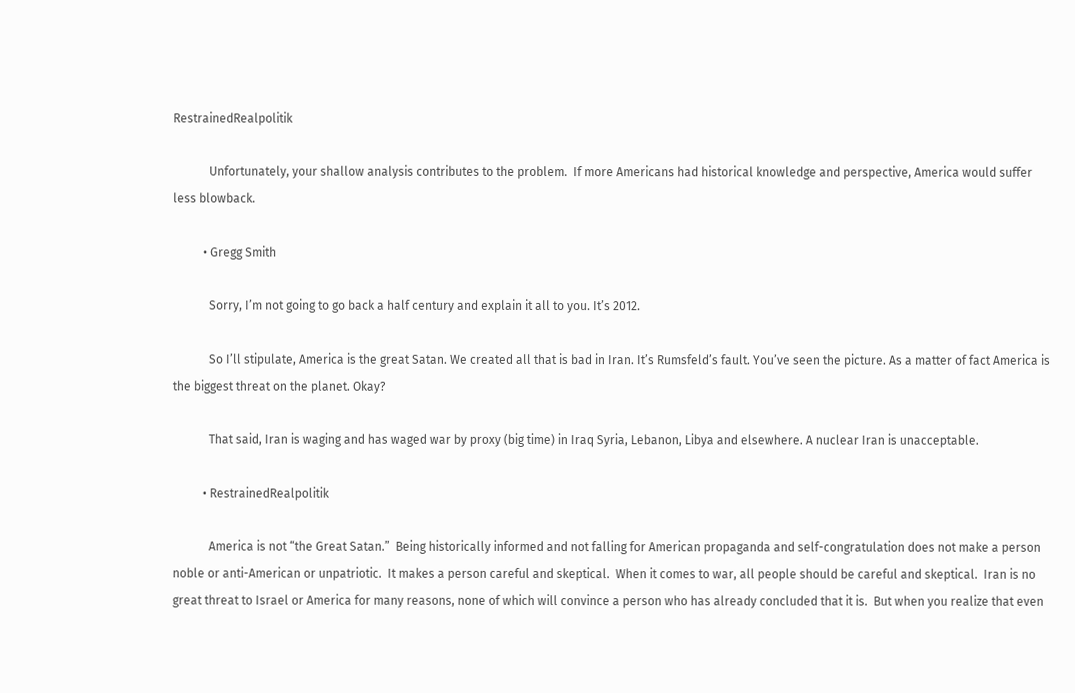RestrainedRealpolitik

            Unfortunately, your shallow analysis contributes to the problem.  If more Americans had historical knowledge and perspective, America would suffer less blowback.

          • Gregg Smith

            Sorry, I’m not going to go back a half century and explain it all to you. It’s 2012.

            So I’ll stipulate, America is the great Satan. We created all that is bad in Iran. It’s Rumsfeld’s fault. You’ve seen the picture. As a matter of fact America is the biggest threat on the planet. Okay?

            That said, Iran is waging and has waged war by proxy (big time) in Iraq Syria, Lebanon, Libya and elsewhere. A nuclear Iran is unacceptable.

          • RestrainedRealpolitik

            America is not “the Great Satan.”  Being historically informed and not falling for American propaganda and self-congratulation does not make a person noble or anti-American or unpatriotic.  It makes a person careful and skeptical.  When it comes to war, all people should be careful and skeptical.  Iran is no great threat to Israel or America for many reasons, none of which will convince a person who has already concluded that it is.  But when you realize that even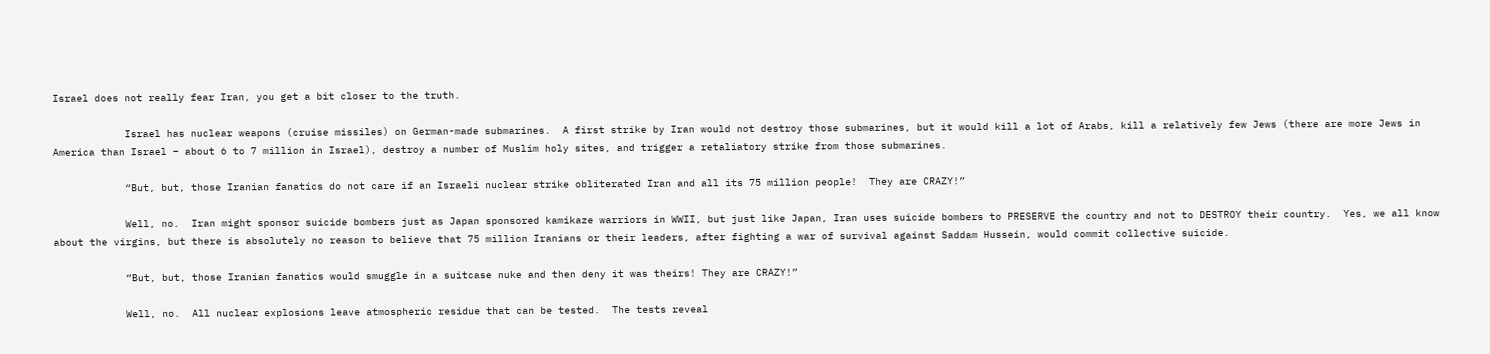Israel does not really fear Iran, you get a bit closer to the truth.

            Israel has nuclear weapons (cruise missiles) on German-made submarines.  A first strike by Iran would not destroy those submarines, but it would kill a lot of Arabs, kill a relatively few Jews (there are more Jews in America than Israel – about 6 to 7 million in Israel), destroy a number of Muslim holy sites, and trigger a retaliatory strike from those submarines.

            “But, but, those Iranian fanatics do not care if an Israeli nuclear strike obliterated Iran and all its 75 million people!  They are CRAZY!”

            Well, no.  Iran might sponsor suicide bombers just as Japan sponsored kamikaze warriors in WWII, but just like Japan, Iran uses suicide bombers to PRESERVE the country and not to DESTROY their country.  Yes, we all know about the virgins, but there is absolutely no reason to believe that 75 million Iranians or their leaders, after fighting a war of survival against Saddam Hussein, would commit collective suicide.

            “But, but, those Iranian fanatics would smuggle in a suitcase nuke and then deny it was theirs! They are CRAZY!”

            Well, no.  All nuclear explosions leave atmospheric residue that can be tested.  The tests reveal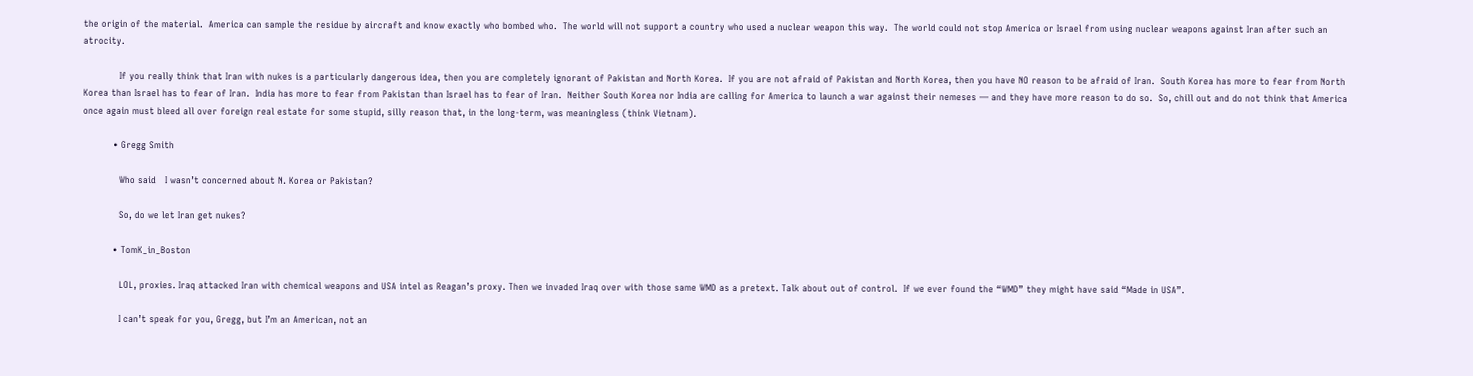the origin of the material.  America can sample the residue by aircraft and know exactly who bombed who.  The world will not support a country who used a nuclear weapon this way.  The world could not stop America or Israel from using nuclear weapons against Iran after such an atrocity.

            If you really think that Iran with nukes is a particularly dangerous idea, then you are completely ignorant of Pakistan and North Korea.  If you are not afraid of Pakistan and North Korea, then you have NO reason to be afraid of Iran.  South Korea has more to fear from North Korea than Israel has to fear of Iran.  India has more to fear from Pakistan than Israel has to fear of Iran.  Neither South Korea nor India are calling for America to launch a war against their nemeses — and they have more reason to do so.  So, chill out and do not think that America once again must bleed all over foreign real estate for some stupid, silly reason that, in the long-term, was meaningless (think Vietnam).

          • Gregg Smith

            Who said   I wasn’t concerned about N. Korea or Pakistan?

            So, do we let Iran get nukes?

          • TomK_in_Boston

            LOL, proxies. Iraq attacked Iran with chemical weapons and USA intel as Reagan’s proxy. Then we invaded Iraq over with those same WMD as a pretext. Talk about out of control.  If we ever found the “WMD” they might have said “Made in USA”.

            I can’t speak for you, Gregg, but I’m an American, not an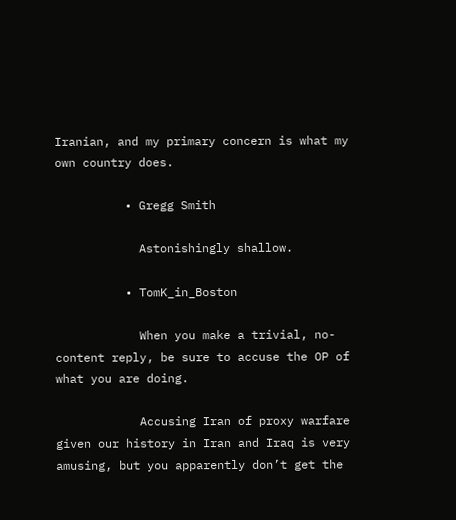Iranian, and my primary concern is what my own country does.

          • Gregg Smith

            Astonishingly shallow.

          • TomK_in_Boston

            When you make a trivial, no-content reply, be sure to accuse the OP of what you are doing.

            Accusing Iran of proxy warfare given our history in Iran and Iraq is very amusing, but you apparently don’t get the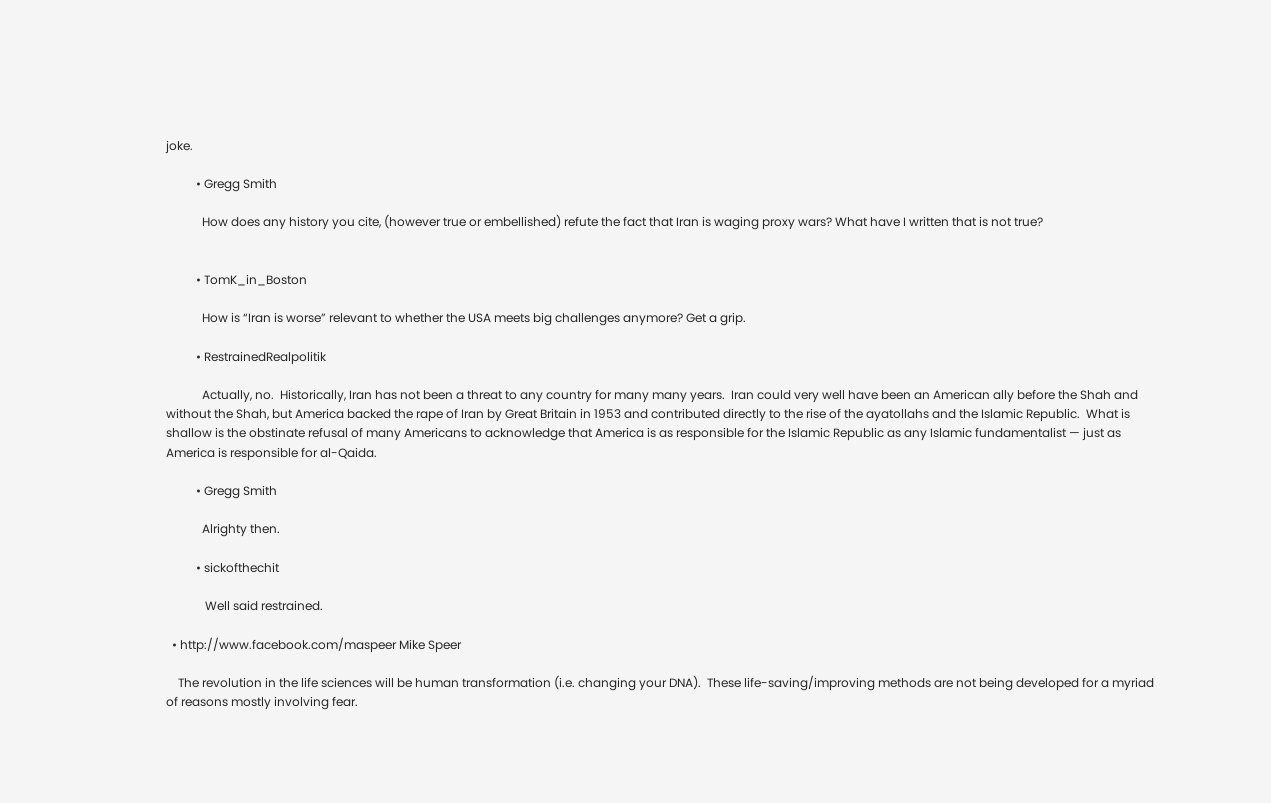joke.

          • Gregg Smith

            How does any history you cite, (however true or embellished) refute the fact that Iran is waging proxy wars? What have I written that is not true?


          • TomK_in_Boston

            How is “Iran is worse” relevant to whether the USA meets big challenges anymore? Get a grip.

          • RestrainedRealpolitik

            Actually, no.  Historically, Iran has not been a threat to any country for many many years.  Iran could very well have been an American ally before the Shah and without the Shah, but America backed the rape of Iran by Great Britain in 1953 and contributed directly to the rise of the ayatollahs and the Islamic Republic.  What is shallow is the obstinate refusal of many Americans to acknowledge that America is as responsible for the Islamic Republic as any Islamic fundamentalist — just as America is responsible for al-Qaida.

          • Gregg Smith

            Alrighty then.

          • sickofthechit

             Well said restrained.

  • http://www.facebook.com/maspeer Mike Speer

    The revolution in the life sciences will be human transformation (i.e. changing your DNA).  These life-saving/improving methods are not being developed for a myriad of reasons mostly involving fear.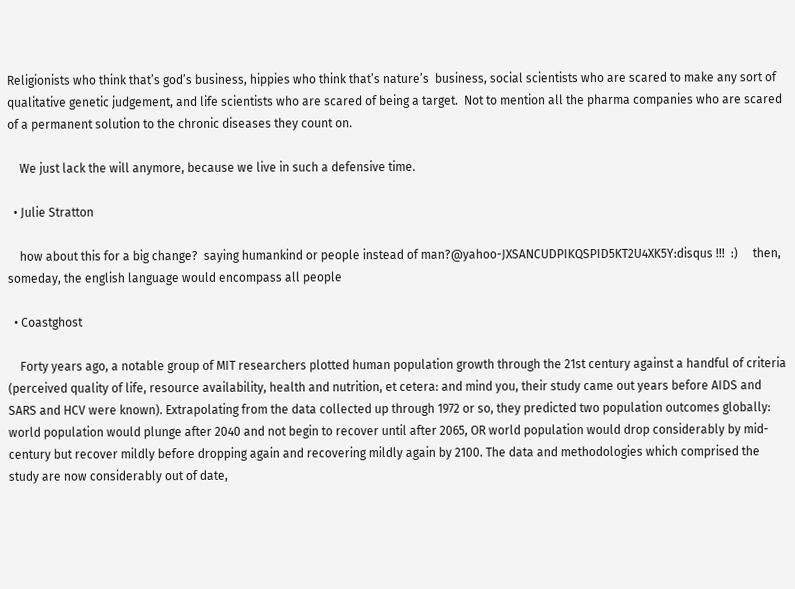Religionists who think that’s god’s business, hippies who think that’s nature’s  business, social scientists who are scared to make any sort of qualitative genetic judgement, and life scientists who are scared of being a target.  Not to mention all the pharma companies who are scared of a permanent solution to the chronic diseases they count on.

    We just lack the will anymore, because we live in such a defensive time.

  • Julie Stratton

    how about this for a big change?  saying humankind or people instead of man?@yahoo-JXSANCUDPIKQSPID5KT2U4XK5Y:disqus !!!  :)     then, someday, the english language would encompass all people

  • Coastghost

    Forty years ago, a notable group of MIT researchers plotted human population growth through the 21st century against a handful of criteria (perceived quality of life, resource availability, health and nutrition, et cetera: and mind you, their study came out years before AIDS and SARS and HCV were known). Extrapolating from the data collected up through 1972 or so, they predicted two population outcomes globally: world population would plunge after 2040 and not begin to recover until after 2065, OR world population would drop considerably by mid-century but recover mildly before dropping again and recovering mildly again by 2100. The data and methodologies which comprised the study are now considerably out of date,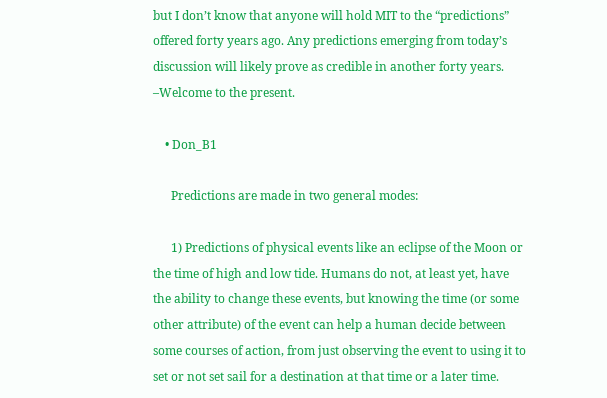but I don’t know that anyone will hold MIT to the “predictions” offered forty years ago. Any predictions emerging from today’s discussion will likely prove as credible in another forty years. –Welcome to the present.

    • Don_B1

      Predictions are made in two general modes:

      1) Predictions of physical events like an eclipse of the Moon or the time of high and low tide. Humans do not, at least yet, have the ability to change these events, but knowing the time (or some other attribute) of the event can help a human decide between some courses of action, from just observing the event to using it to set or not set sail for a destination at that time or a later time.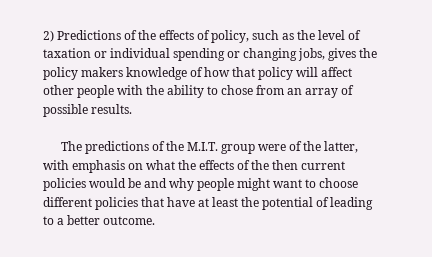2) Predictions of the effects of policy, such as the level of taxation or individual spending or changing jobs, gives the policy makers knowledge of how that policy will affect other people with the ability to chose from an array of possible results.

      The predictions of the M.I.T. group were of the latter, with emphasis on what the effects of the then current policies would be and why people might want to choose different policies that have at least the potential of leading to a better outcome.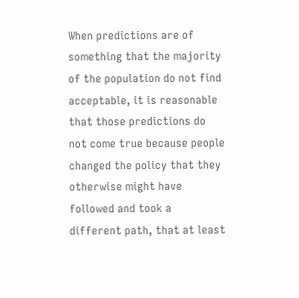When predictions are of something that the majority of the population do not find acceptable, it is reasonable that those predictions do not come true because people changed the policy that they otherwise might have followed and took a different path, that at least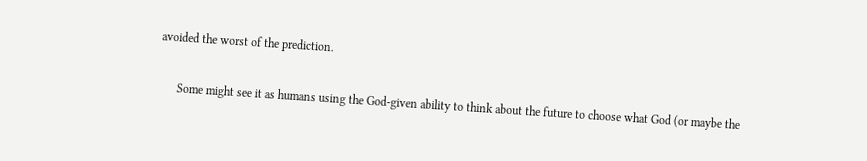avoided the worst of the prediction.

      Some might see it as humans using the God-given ability to think about the future to choose what God (or maybe the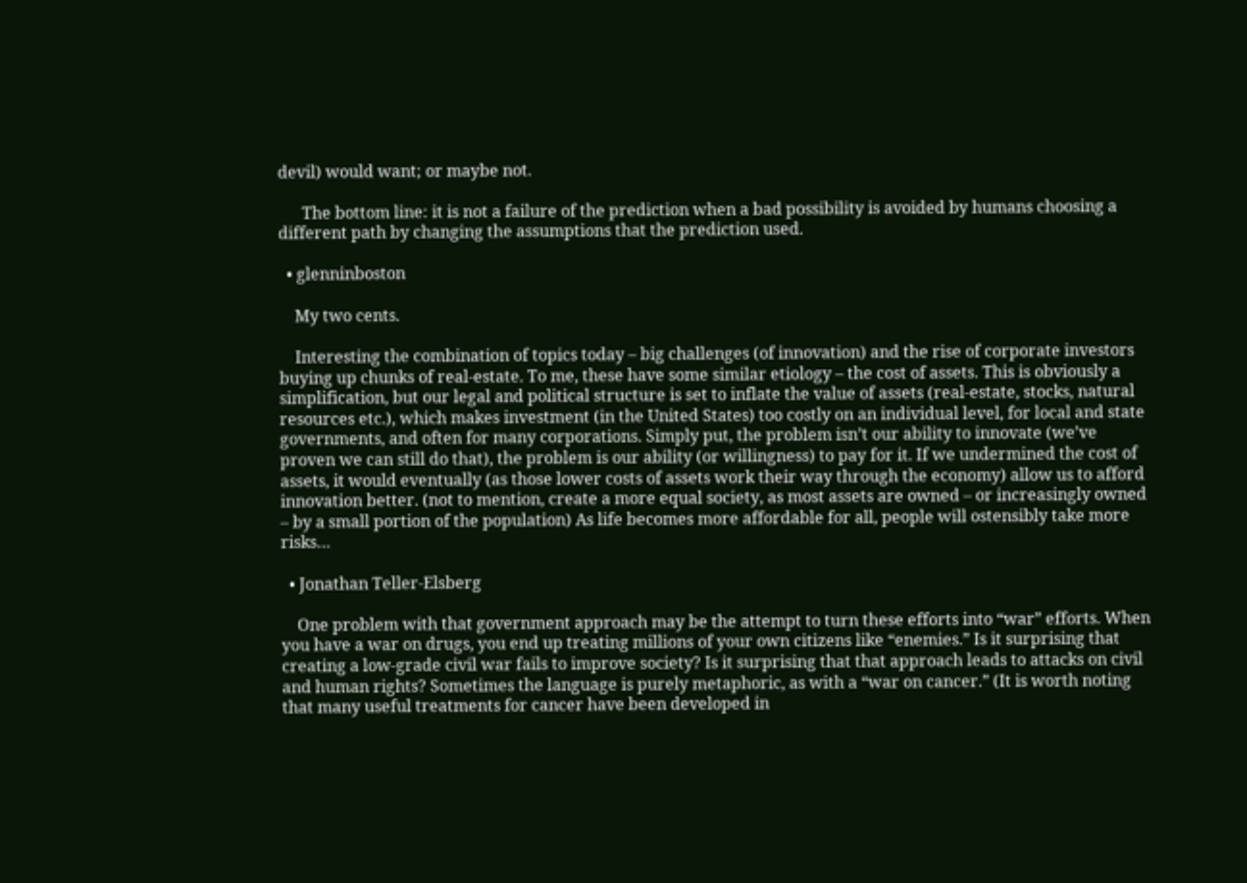devil) would want; or maybe not.

      The bottom line: it is not a failure of the prediction when a bad possibility is avoided by humans choosing a different path by changing the assumptions that the prediction used.

  • glenninboston

    My two cents.

    Interesting the combination of topics today – big challenges (of innovation) and the rise of corporate investors buying up chunks of real-estate. To me, these have some similar etiology – the cost of assets. This is obviously a simplification, but our legal and political structure is set to inflate the value of assets (real-estate, stocks, natural resources etc.), which makes investment (in the United States) too costly on an individual level, for local and state governments, and often for many corporations. Simply put, the problem isn’t our ability to innovate (we’ve proven we can still do that), the problem is our ability (or willingness) to pay for it. If we undermined the cost of assets, it would eventually (as those lower costs of assets work their way through the economy) allow us to afford innovation better. (not to mention, create a more equal society, as most assets are owned – or increasingly owned – by a small portion of the population) As life becomes more affordable for all, people will ostensibly take more risks…

  • Jonathan Teller-Elsberg

    One problem with that government approach may be the attempt to turn these efforts into “war” efforts. When  you have a war on drugs, you end up treating millions of your own citizens like “enemies.” Is it surprising that creating a low-grade civil war fails to improve society? Is it surprising that that approach leads to attacks on civil and human rights? Sometimes the language is purely metaphoric, as with a “war on cancer.” (It is worth noting that many useful treatments for cancer have been developed in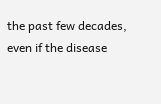the past few decades, even if the disease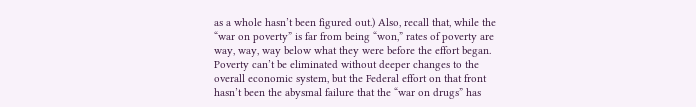as a whole hasn’t been figured out.) Also, recall that, while the “war on poverty” is far from being “won,” rates of poverty are way, way, way below what they were before the effort began. Poverty can’t be eliminated without deeper changes to the overall economic system, but the Federal effort on that front hasn’t been the abysmal failure that the “war on drugs” has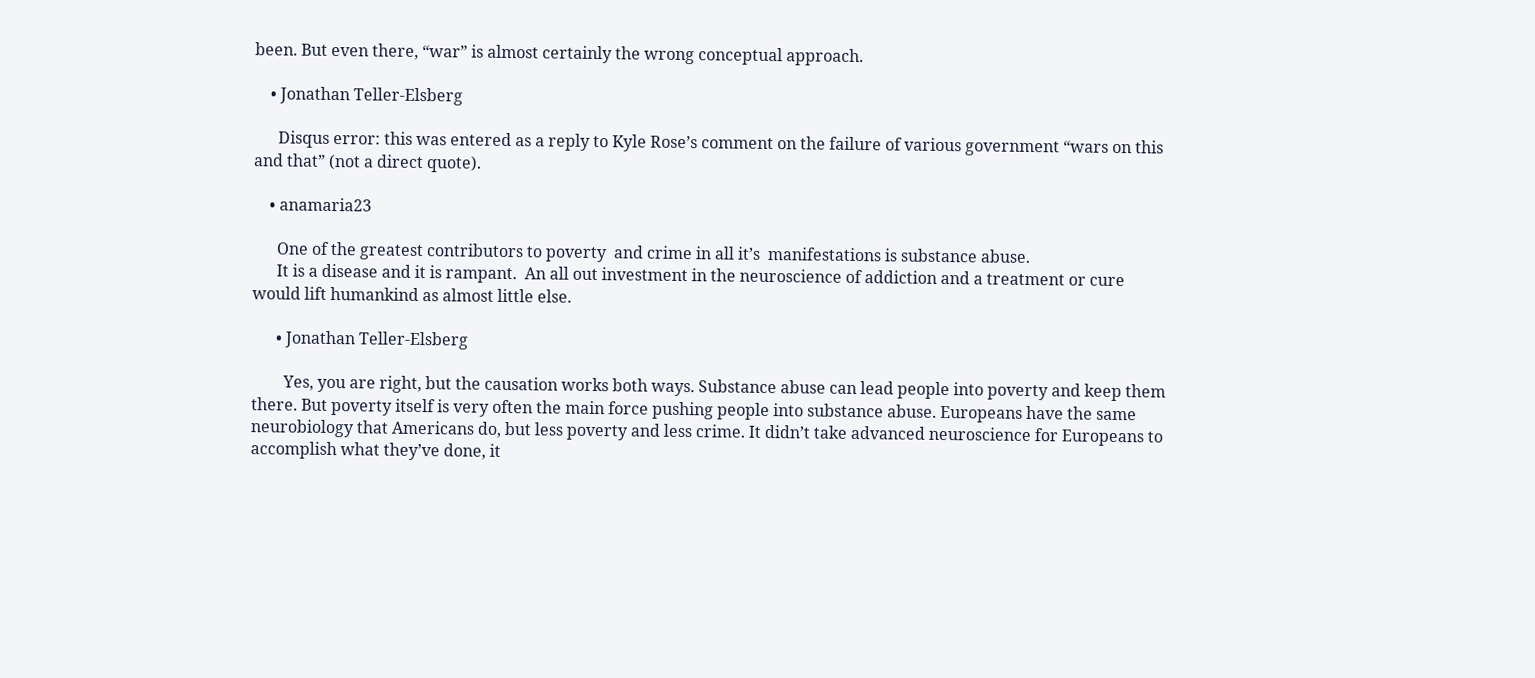been. But even there, “war” is almost certainly the wrong conceptual approach.

    • Jonathan Teller-Elsberg

      Disqus error: this was entered as a reply to Kyle Rose’s comment on the failure of various government “wars on this and that” (not a direct quote).

    • anamaria23

      One of the greatest contributors to poverty  and crime in all it’s  manifestations is substance abuse.
      It is a disease and it is rampant.  An all out investment in the neuroscience of addiction and a treatment or cure would lift humankind as almost little else.

      • Jonathan Teller-Elsberg

        Yes, you are right, but the causation works both ways. Substance abuse can lead people into poverty and keep them there. But poverty itself is very often the main force pushing people into substance abuse. Europeans have the same neurobiology that Americans do, but less poverty and less crime. It didn’t take advanced neuroscience for Europeans to accomplish what they’ve done, it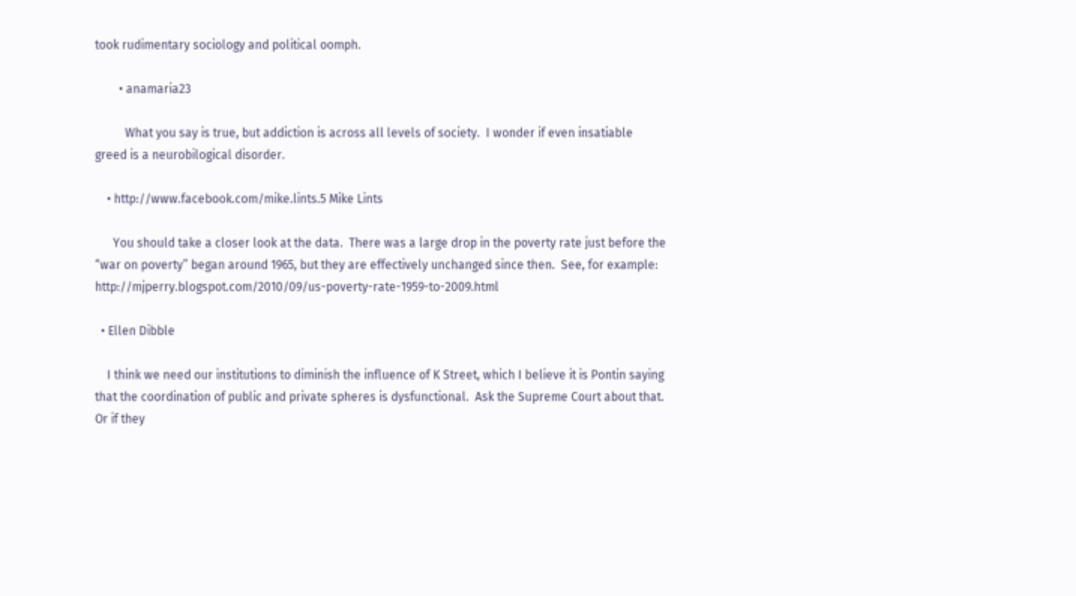took rudimentary sociology and political oomph.

        • anamaria23

          What you say is true, but addiction is across all levels of society.  I wonder if even insatiable  greed is a neurobilogical disorder.

    • http://www.facebook.com/mike.lints.5 Mike Lints

      You should take a closer look at the data.  There was a large drop in the poverty rate just before the “war on poverty” began around 1965, but they are effectively unchanged since then.  See, for example: http://mjperry.blogspot.com/2010/09/us-poverty-rate-1959-to-2009.html

  • Ellen Dibble

    I think we need our institutions to diminish the influence of K Street, which I believe it is Pontin saying that the coordination of public and private spheres is dysfunctional.  Ask the Supreme Court about that.  Or if they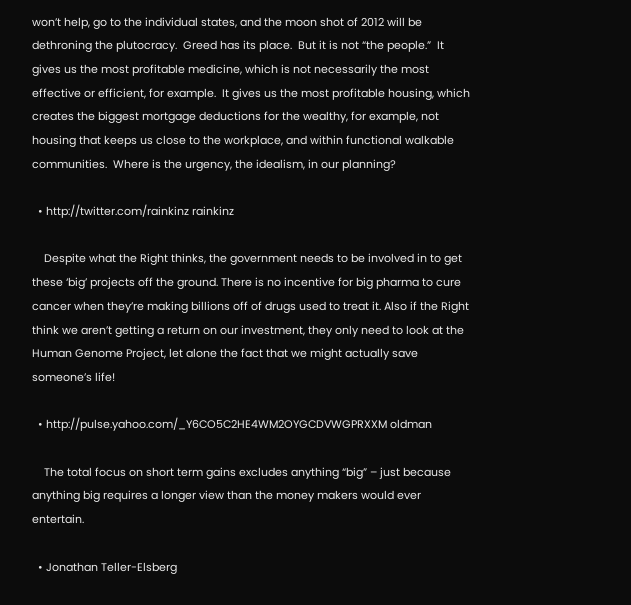won’t help, go to the individual states, and the moon shot of 2012 will be dethroning the plutocracy.  Greed has its place.  But it is not “the people.”  It gives us the most profitable medicine, which is not necessarily the most effective or efficient, for example.  It gives us the most profitable housing, which creates the biggest mortgage deductions for the wealthy, for example, not housing that keeps us close to the workplace, and within functional walkable communities.  Where is the urgency, the idealism, in our planning?

  • http://twitter.com/rainkinz rainkinz

    Despite what the Right thinks, the government needs to be involved in to get these ‘big’ projects off the ground. There is no incentive for big pharma to cure cancer when they’re making billions off of drugs used to treat it. Also if the Right think we aren’t getting a return on our investment, they only need to look at the Human Genome Project, let alone the fact that we might actually save someone’s life!

  • http://pulse.yahoo.com/_Y6CO5C2HE4WM2OYGCDVWGPRXXM oldman

    The total focus on short term gains excludes anything “big” – just because anything big requires a longer view than the money makers would ever entertain.

  • Jonathan Teller-Elsberg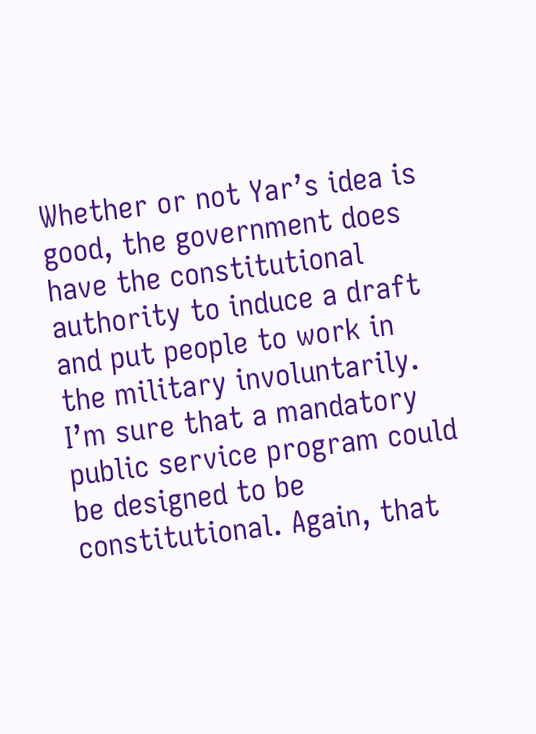Whether or not Yar’s idea is good, the government does have the constitutional authority to induce a draft and put people to work in the military involuntarily. I’m sure that a mandatory public service program could be designed to be constitutional. Again, that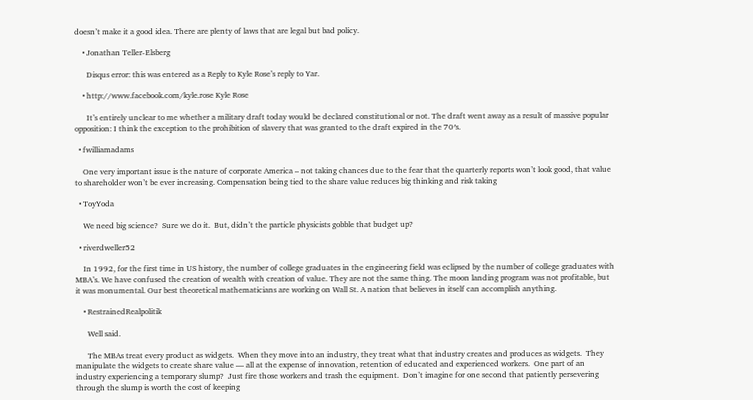doesn’t make it a good idea. There are plenty of laws that are legal but bad policy.

    • Jonathan Teller-Elsberg

      Disqus error: this was entered as a Reply to Kyle Rose’s reply to Yar.

    • http://www.facebook.com/kyle.rose Kyle Rose

      It’s entirely unclear to me whether a military draft today would be declared constitutional or not. The draft went away as a result of massive popular opposition: I think the exception to the prohibition of slavery that was granted to the draft expired in the 70′s.

  • fwilliamadams

    One very important issue is the nature of corporate America – not taking chances due to the fear that the quarterly reports won’t look good, that value to shareholder won’t be ever increasing. Compensation being tied to the share value reduces big thinking and risk taking

  • ToyYoda

    We need big science?  Sure we do it.  But, didn’t the particle physicists gobble that budget up?

  • riverdweller52

    In 1992, for the first time in US history, the number of college graduates in the engineering field was eclipsed by the number of college graduates with MBA’s. We have confused the creation of wealth with creation of value. They are not the same thing. The moon landing program was not profitable, but it was monumental. Our best theoretical mathematicians are working on Wall St. A nation that believes in itself can accomplish anything.

    • RestrainedRealpolitik

      Well said.

      The MBAs treat every product as widgets.  When they move into an industry, they treat what that industry creates and produces as widgets.  They manipulate the widgets to create share value — all at the expense of innovation, retention of educated and experienced workers.  One part of an industry experiencing a temporary slump?  Just fire those workers and trash the equipment.  Don’t imagine for one second that patiently persevering through the slump is worth the cost of keeping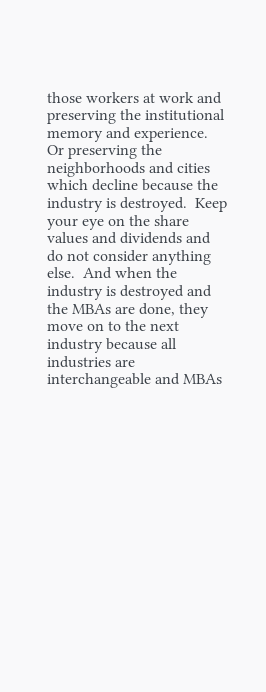those workers at work and preserving the institutional memory and experience.  Or preserving the neighborhoods and cities which decline because the industry is destroyed.  Keep your eye on the share values and dividends and do not consider anything else.  And when the industry is destroyed and the MBAs are done, they move on to the next industry because all industries are interchangeable and MBAs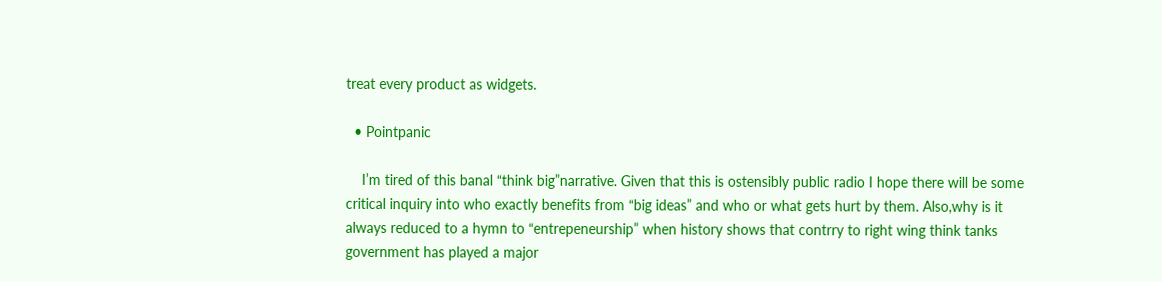treat every product as widgets.

  • Pointpanic

    I’m tired of this banal “think big”narrative. Given that this is ostensibly public radio I hope there will be some critical inquiry into who exactly benefits from “big ideas” and who or what gets hurt by them. Also,why is it always reduced to a hymn to “entrepeneurship” when history shows that contrry to right wing think tanks government has played a major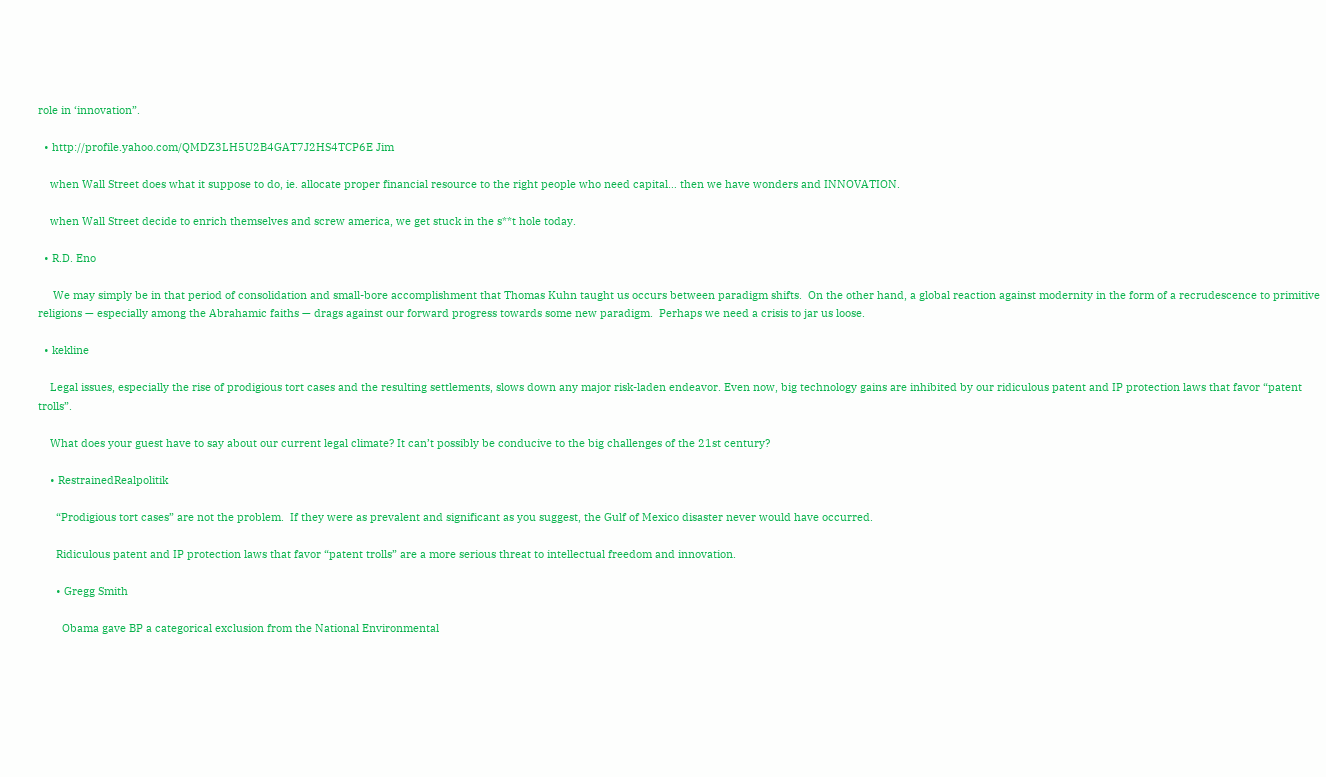role in ‘innovation”.

  • http://profile.yahoo.com/QMDZ3LH5U2B4GAT7J2HS4TCP6E Jim

    when Wall Street does what it suppose to do, ie. allocate proper financial resource to the right people who need capital… then we have wonders and INNOVATION.

    when Wall Street decide to enrich themselves and screw america, we get stuck in the s**t hole today.

  • R.D. Eno

     We may simply be in that period of consolidation and small-bore accomplishment that Thomas Kuhn taught us occurs between paradigm shifts.  On the other hand, a global reaction against modernity in the form of a recrudescence to primitive religions — especially among the Abrahamic faiths — drags against our forward progress towards some new paradigm.  Perhaps we need a crisis to jar us loose.

  • kekline

    Legal issues, especially the rise of prodigious tort cases and the resulting settlements, slows down any major risk-laden endeavor. Even now, big technology gains are inhibited by our ridiculous patent and IP protection laws that favor “patent trolls”.

    What does your guest have to say about our current legal climate? It can’t possibly be conducive to the big challenges of the 21st century?

    • RestrainedRealpolitik

      “Prodigious tort cases” are not the problem.  If they were as prevalent and significant as you suggest, the Gulf of Mexico disaster never would have occurred.

      Ridiculous patent and IP protection laws that favor “patent trolls” are a more serious threat to intellectual freedom and innovation.

      • Gregg Smith

        Obama gave BP a categorical exclusion from the National Environmental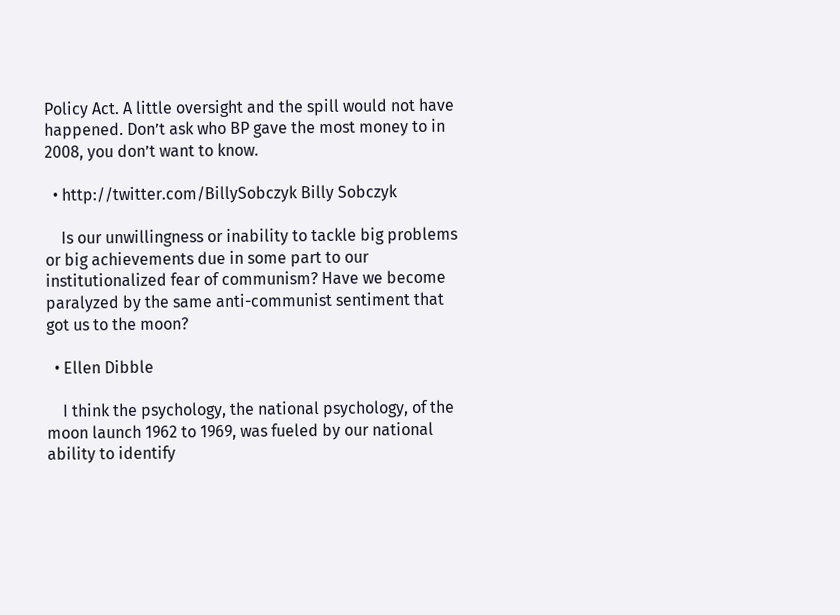Policy Act. A little oversight and the spill would not have happened. Don’t ask who BP gave the most money to in 2008, you don’t want to know.

  • http://twitter.com/BillySobczyk Billy Sobczyk

    Is our unwillingness or inability to tackle big problems or big achievements due in some part to our institutionalized fear of communism? Have we become paralyzed by the same anti-communist sentiment that got us to the moon?

  • Ellen Dibble

    I think the psychology, the national psychology, of the moon launch 1962 to 1969, was fueled by our national ability to identify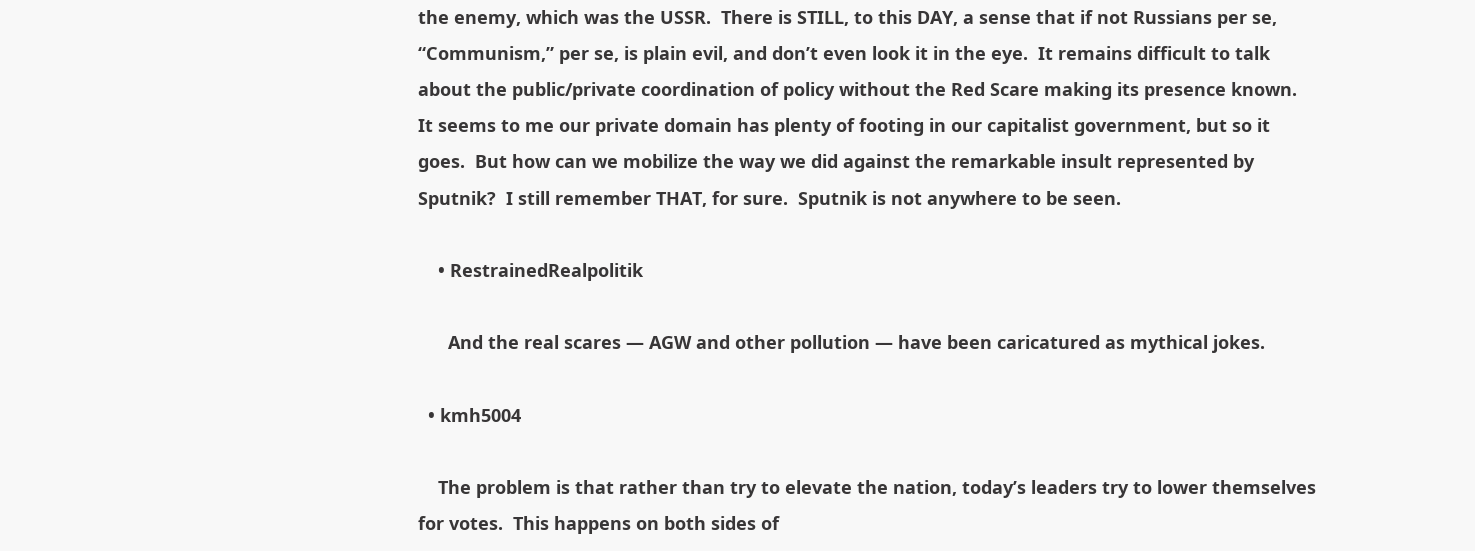the enemy, which was the USSR.  There is STILL, to this DAY, a sense that if not Russians per se, “Communism,” per se, is plain evil, and don’t even look it in the eye.  It remains difficult to talk about the public/private coordination of policy without the Red Scare making its presence known.  It seems to me our private domain has plenty of footing in our capitalist government, but so it goes.  But how can we mobilize the way we did against the remarkable insult represented by Sputnik?  I still remember THAT, for sure.  Sputnik is not anywhere to be seen.

    • RestrainedRealpolitik

      And the real scares — AGW and other pollution — have been caricatured as mythical jokes.

  • kmh5004

    The problem is that rather than try to elevate the nation, today’s leaders try to lower themselves for votes.  This happens on both sides of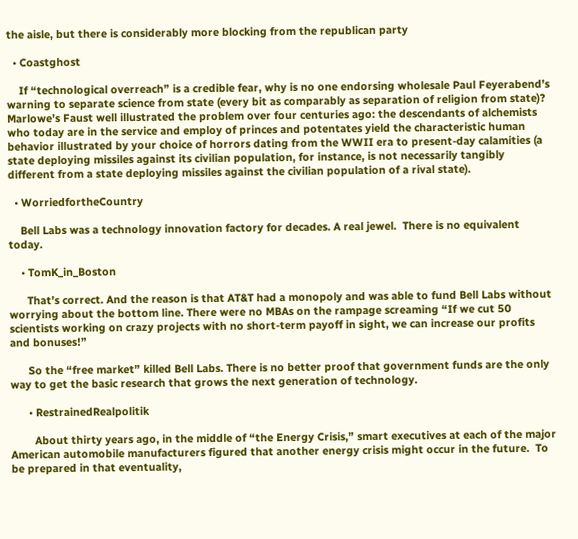the aisle, but there is considerably more blocking from the republican party

  • Coastghost

    If “technological overreach” is a credible fear, why is no one endorsing wholesale Paul Feyerabend’s warning to separate science from state (every bit as comparably as separation of religion from state)? Marlowe’s Faust well illustrated the problem over four centuries ago: the descendants of alchemists who today are in the service and employ of princes and potentates yield the characteristic human behavior illustrated by your choice of horrors dating from the WWII era to present-day calamities (a state deploying missiles against its civilian population, for instance, is not necessarily tangibly different from a state deploying missiles against the civilian population of a rival state).

  • WorriedfortheCountry

    Bell Labs was a technology innovation factory for decades. A real jewel.  There is no equivalent today.

    • TomK_in_Boston

      That’s correct. And the reason is that AT&T had a monopoly and was able to fund Bell Labs without worrying about the bottom line. There were no MBAs on the rampage screaming “If we cut 50 scientists working on crazy projects with no short-term payoff in sight, we can increase our profits and bonuses!”

      So the “free market” killed Bell Labs. There is no better proof that government funds are the only way to get the basic research that grows the next generation of technology.

      • RestrainedRealpolitik

        About thirty years ago, in the middle of “the Energy Crisis,” smart executives at each of the major American automobile manufacturers figured that another energy crisis might occur in the future.  To be prepared in that eventuality,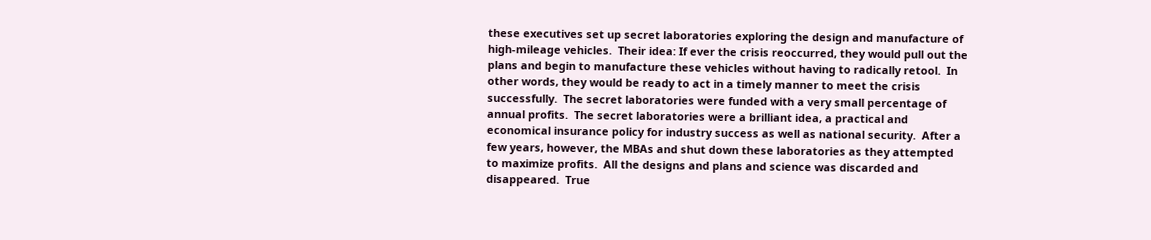these executives set up secret laboratories exploring the design and manufacture of high-mileage vehicles.  Their idea: If ever the crisis reoccurred, they would pull out the plans and begin to manufacture these vehicles without having to radically retool.  In other words, they would be ready to act in a timely manner to meet the crisis successfully.  The secret laboratories were funded with a very small percentage of annual profits.  The secret laboratories were a brilliant idea, a practical and economical insurance policy for industry success as well as national security.  After a few years, however, the MBAs and shut down these laboratories as they attempted to maximize profits.  All the designs and plans and science was discarded and disappeared.  True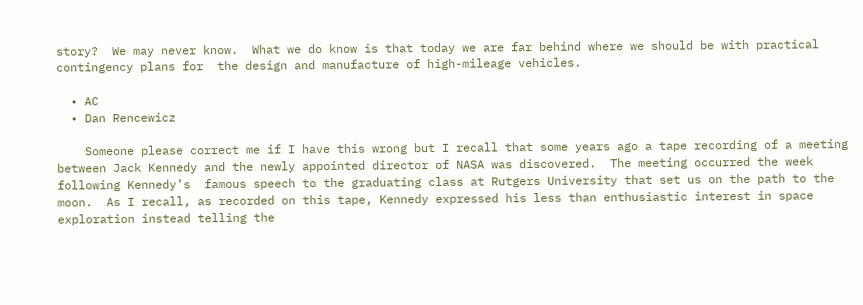story?  We may never know.  What we do know is that today we are far behind where we should be with practical contingency plans for  the design and manufacture of high-mileage vehicles.

  • AC
  • Dan Rencewicz

    Someone please correct me if I have this wrong but I recall that some years ago a tape recording of a meeting between Jack Kennedy and the newly appointed director of NASA was discovered.  The meeting occurred the week following Kennedy’s  famous speech to the graduating class at Rutgers University that set us on the path to the moon.  As I recall, as recorded on this tape, Kennedy expressed his less than enthusiastic interest in space exploration instead telling the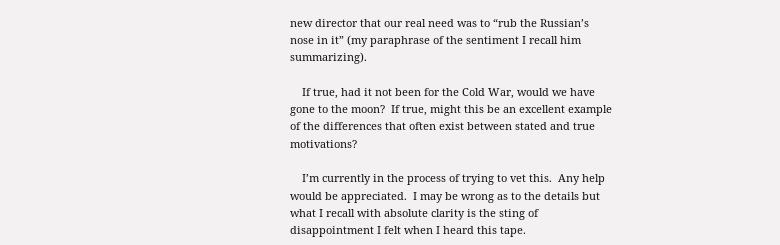new director that our real need was to “rub the Russian’s nose in it” (my paraphrase of the sentiment I recall him summarizing).

    If true, had it not been for the Cold War, would we have gone to the moon?  If true, might this be an excellent example of the differences that often exist between stated and true motivations?

    I’m currently in the process of trying to vet this.  Any help would be appreciated.  I may be wrong as to the details but what I recall with absolute clarity is the sting of disappointment I felt when I heard this tape.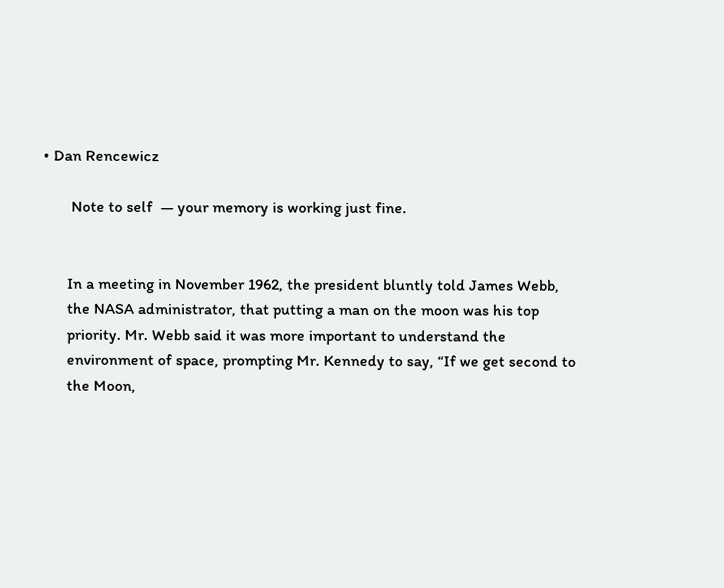• Dan Rencewicz

       Note to self  — your memory is working just fine.


      In a meeting in November 1962, the president bluntly told James Webb,
      the NASA administrator, that putting a man on the moon was his top
      priority. Mr. Webb said it was more important to understand the
      environment of space, prompting Mr. Kennedy to say, “If we get second to
      the Moon,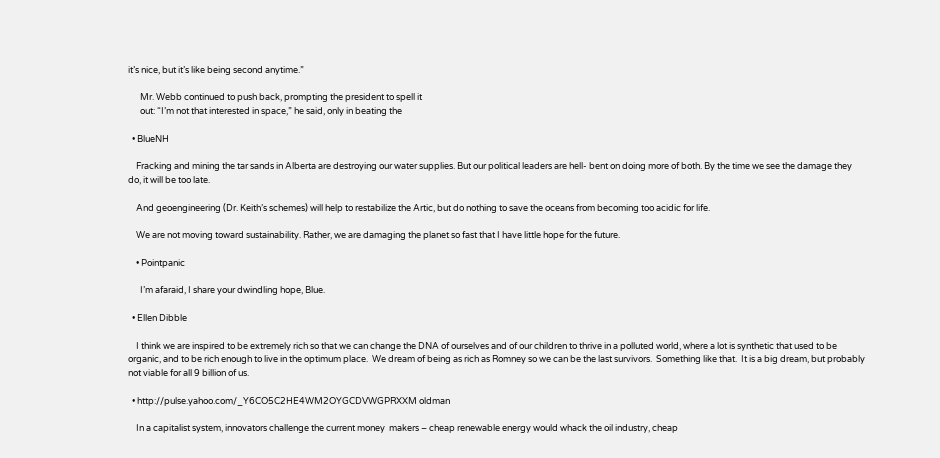it’s nice, but it’s like being second anytime.”

      Mr. Webb continued to push back, prompting the president to spell it
      out: “I’m not that interested in space,” he said, only in beating the

  • BlueNH

    Fracking and mining the tar sands in Alberta are destroying our water supplies. But our political leaders are hell- bent on doing more of both. By the time we see the damage they do, it will be too late.

    And geoengineering (Dr. Keith’s schemes) will help to restabilize the Artic, but do nothing to save the oceans from becoming too acidic for life.

    We are not moving toward sustainability. Rather, we are damaging the planet so fast that I have little hope for the future.

    • Pointpanic

      I’m afaraid, I share your dwindling hope, Blue.

  • Ellen Dibble

    I think we are inspired to be extremely rich so that we can change the DNA of ourselves and of our children to thrive in a polluted world, where a lot is synthetic that used to be organic, and to be rich enough to live in the optimum place.  We dream of being as rich as Romney so we can be the last survivors.  Something like that.  It is a big dream, but probably not viable for all 9 billion of us.

  • http://pulse.yahoo.com/_Y6CO5C2HE4WM2OYGCDVWGPRXXM oldman

    In a capitalist system, innovators challenge the current money  makers – cheap renewable energy would whack the oil industry, cheap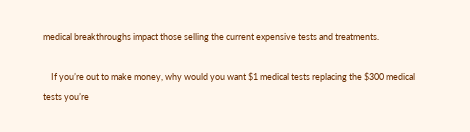medical breakthroughs impact those selling the current expensive tests and treatments.

    If you’re out to make money, why would you want $1 medical tests replacing the $300 medical tests you’re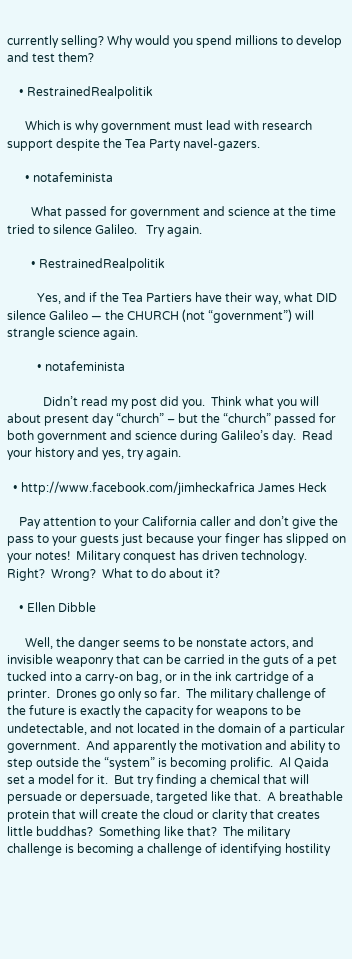currently selling? Why would you spend millions to develop and test them?

    • RestrainedRealpolitik

      Which is why government must lead with research support despite the Tea Party navel-gazers.

      • notafeminista

        What passed for government and science at the time tried to silence Galileo.   Try again.

        • RestrainedRealpolitik

          Yes, and if the Tea Partiers have their way, what DID silence Galileo — the CHURCH (not “government”) will strangle science again.

          • notafeminista

            Didn’t read my post did you.  Think what you will about present day “church” – but the “church” passed for both government and science during Galileo’s day.  Read your history and yes, try again.

  • http://www.facebook.com/jimheckafrica James Heck

    Pay attention to your California caller and don’t give the pass to your guests just because your finger has slipped on your notes!  Military conquest has driven technology.  Right?  Wrong?  What to do about it?

    • Ellen Dibble

      Well, the danger seems to be nonstate actors, and invisible weaponry that can be carried in the guts of a pet tucked into a carry-on bag, or in the ink cartridge of a printer.  Drones go only so far.  The military challenge of the future is exactly the capacity for weapons to be undetectable, and not located in the domain of a particular government.  And apparently the motivation and ability to step outside the “system” is becoming prolific.  Al Qaida set a model for it.  But try finding a chemical that will persuade or depersuade, targeted like that.  A breathable protein that will create the cloud or clarity that creates little buddhas?  Something like that?  The military challenge is becoming a challenge of identifying hostility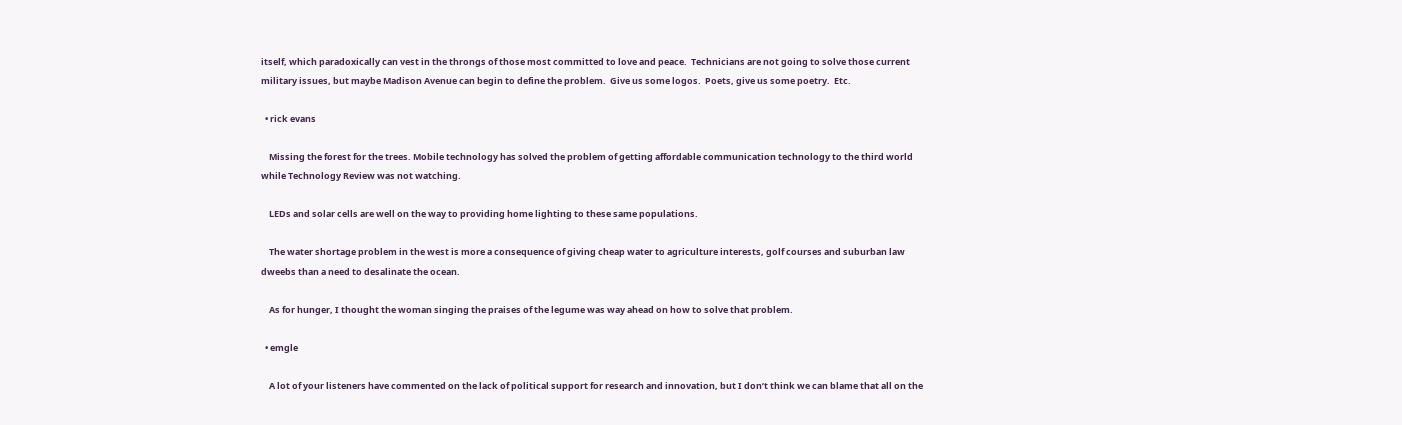itself, which paradoxically can vest in the throngs of those most committed to love and peace.  Technicians are not going to solve those current military issues, but maybe Madison Avenue can begin to define the problem.  Give us some logos.  Poets, give us some poetry.  Etc.

  • rick evans

    Missing the forest for the trees. Mobile technology has solved the problem of getting affordable communication technology to the third world while Technology Review was not watching.

    LEDs and solar cells are well on the way to providing home lighting to these same populations.

    The water shortage problem in the west is more a consequence of giving cheap water to agriculture interests, golf courses and suburban law dweebs than a need to desalinate the ocean.

    As for hunger, I thought the woman singing the praises of the legume was way ahead on how to solve that problem.

  • emgle

    A lot of your listeners have commented on the lack of political support for research and innovation, but I don’t think we can blame that all on the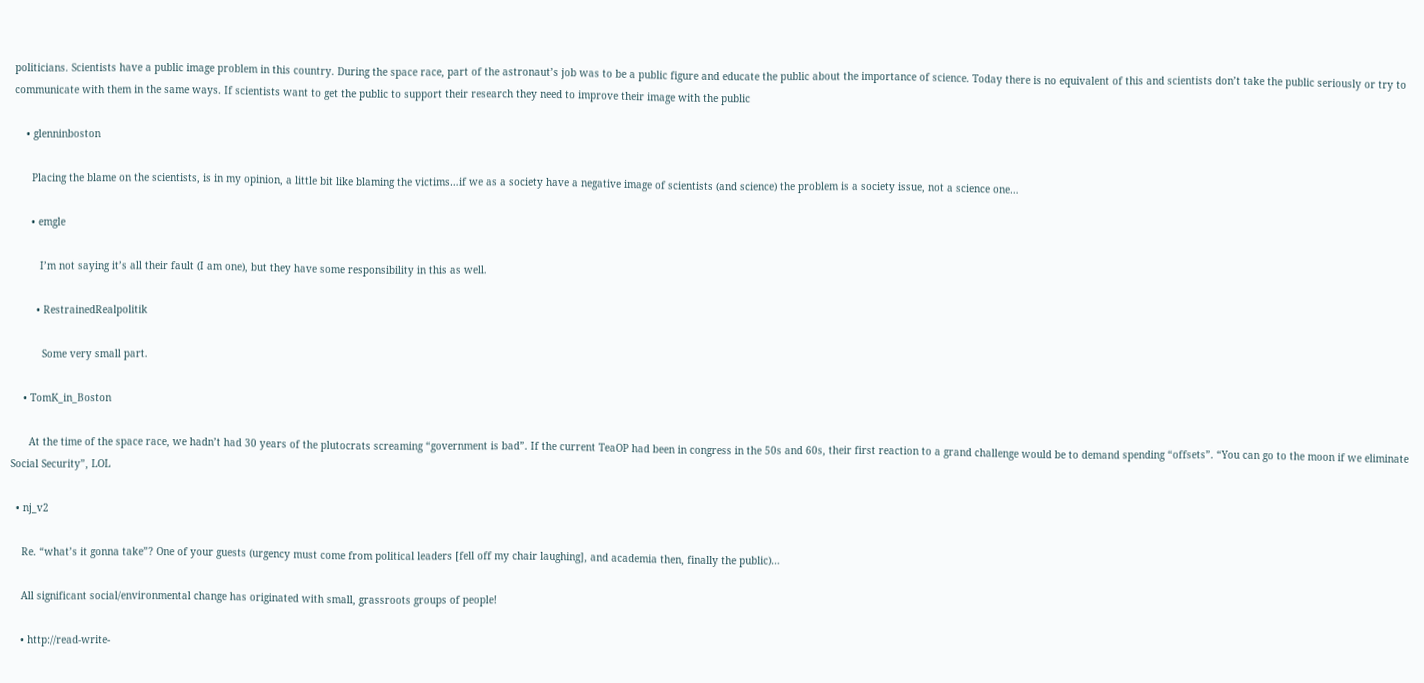politicians. Scientists have a public image problem in this country. During the space race, part of the astronaut’s job was to be a public figure and educate the public about the importance of science. Today there is no equivalent of this and scientists don’t take the public seriously or try to communicate with them in the same ways. If scientists want to get the public to support their research they need to improve their image with the public

    • glenninboston

      Placing the blame on the scientists, is in my opinion, a little bit like blaming the victims…if we as a society have a negative image of scientists (and science) the problem is a society issue, not a science one…

      • emgle

         I’m not saying it’s all their fault (I am one), but they have some responsibility in this as well.

        • RestrainedRealpolitik

          Some very small part.

    • TomK_in_Boston

      At the time of the space race, we hadn’t had 30 years of the plutocrats screaming “government is bad”. If the current TeaOP had been in congress in the 50s and 60s, their first reaction to a grand challenge would be to demand spending “offsets”. “You can go to the moon if we eliminate Social Security”, LOL

  • nj_v2

    Re. “what’s it gonna take”? One of your guests (urgency must come from political leaders [fell off my chair laughing], and academia then, finally the public)…

    All significant social/environmental change has originated with small, grassroots groups of people!

    • http://read-write-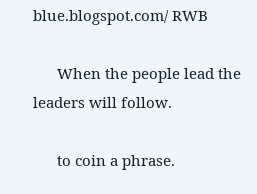blue.blogspot.com/ RWB

      When the people lead the leaders will follow.

      to coin a phrase.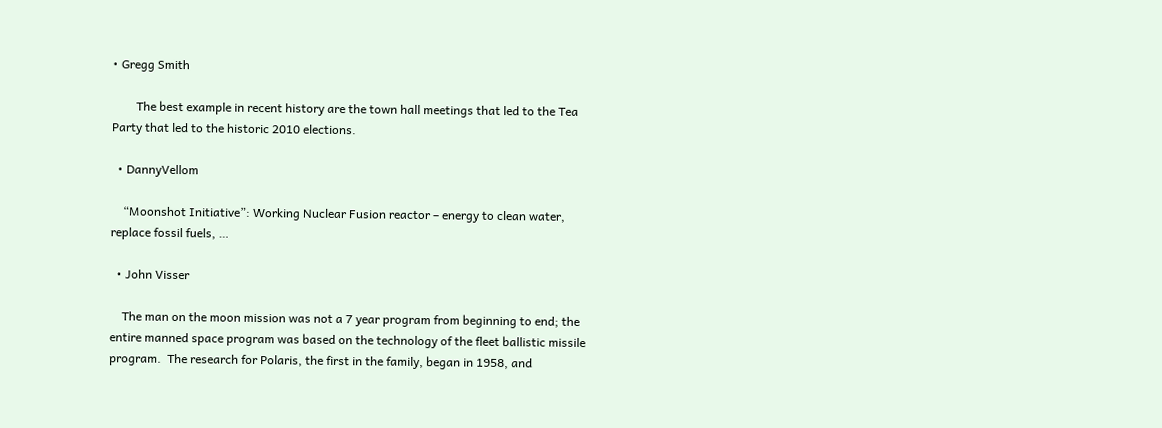• Gregg Smith

        The best example in recent history are the town hall meetings that led to the Tea Party that led to the historic 2010 elections.

  • DannyVellom

    “Moonshot Initiative”: Working Nuclear Fusion reactor – energy to clean water, replace fossil fuels, …

  • John Visser

    The man on the moon mission was not a 7 year program from beginning to end; the entire manned space program was based on the technology of the fleet ballistic missile program.  The research for Polaris, the first in the family, began in 1958, and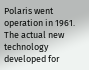Polaris went operation in 1961.  The actual new technology developed for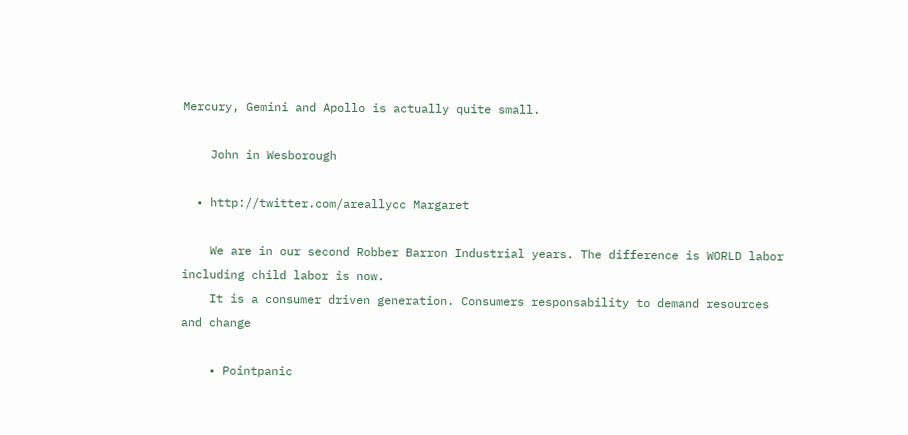Mercury, Gemini and Apollo is actually quite small.

    John in Wesborough

  • http://twitter.com/areallycc Margaret

    We are in our second Robber Barron Industrial years. The difference is WORLD labor including child labor is now.
    It is a consumer driven generation. Consumers responsability to demand resources and change

    • Pointpanic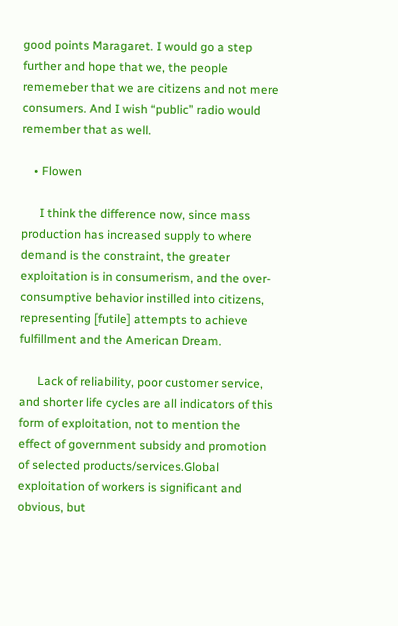good points Maragaret. I would go a step further and hope that we, the people rememeber that we are citizens and not mere consumers. And I wish “public” radio would remember that as well.

    • Flowen

      I think the difference now, since mass production has increased supply to where demand is the constraint, the greater exploitation is in consumerism, and the over-consumptive behavior instilled into citizens, representing [futile] attempts to achieve fulfillment and the American Dream.

      Lack of reliability, poor customer service, and shorter life cycles are all indicators of this form of exploitation, not to mention the effect of government subsidy and promotion of selected products/services.Global exploitation of workers is significant and obvious, but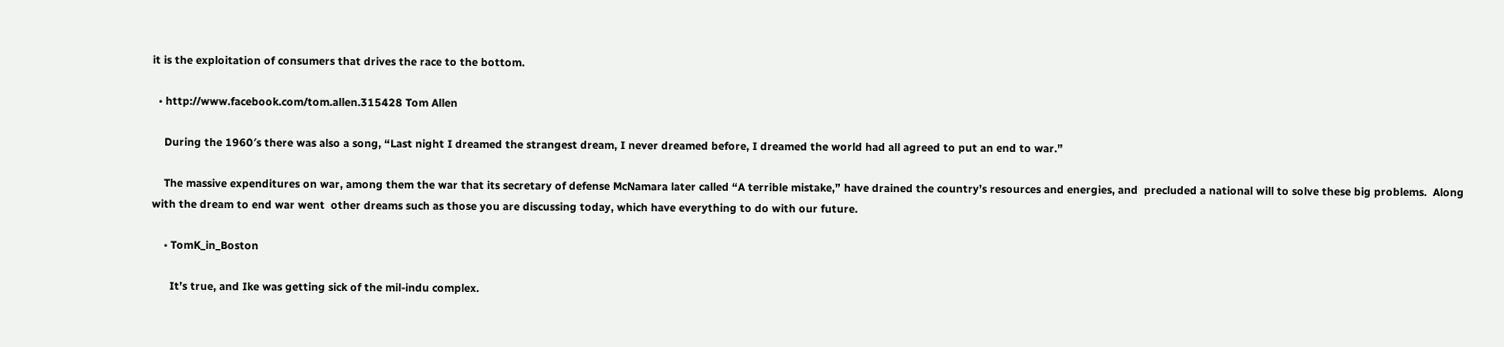it is the exploitation of consumers that drives the race to the bottom.

  • http://www.facebook.com/tom.allen.315428 Tom Allen

    During the 1960′s there was also a song, “Last night I dreamed the strangest dream, I never dreamed before, I dreamed the world had all agreed to put an end to war.”

    The massive expenditures on war, among them the war that its secretary of defense McNamara later called “A terrible mistake,” have drained the country’s resources and energies, and  precluded a national will to solve these big problems.  Along with the dream to end war went  other dreams such as those you are discussing today, which have everything to do with our future.

    • TomK_in_Boston

      It’s true, and Ike was getting sick of the mil-indu complex.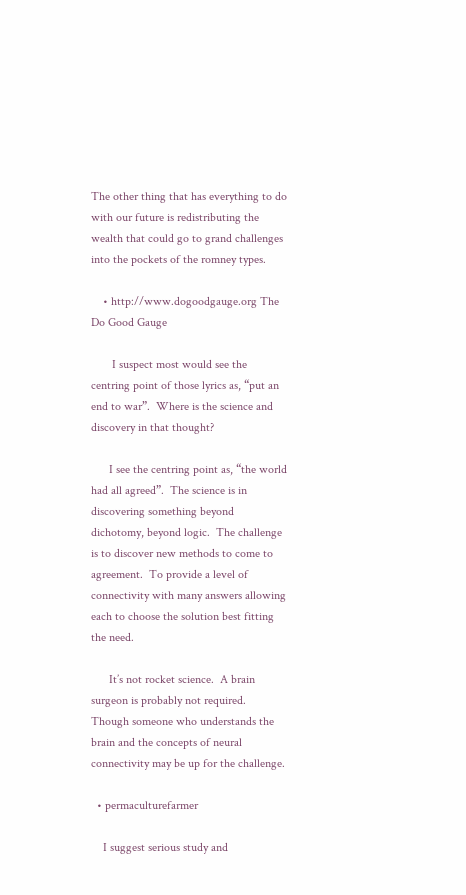The other thing that has everything to do with our future is redistributing the wealth that could go to grand challenges into the pockets of the romney types.

    • http://www.dogoodgauge.org The Do Good Gauge

       I suspect most would see the centring point of those lyrics as, “put an end to war”.  Where is the science and discovery in that thought?

      I see the centring point as, “the world had all agreed”.  The science is in discovering something beyond dichotomy, beyond logic.  The challenge is to discover new methods to come to agreement.  To provide a level of connectivity with many answers allowing each to choose the solution best fitting the need.

      It’s not rocket science.  A brain surgeon is probably not required.  Though someone who understands the brain and the concepts of neural connectivity may be up for the challenge.

  • permaculturefarmer

    I suggest serious study and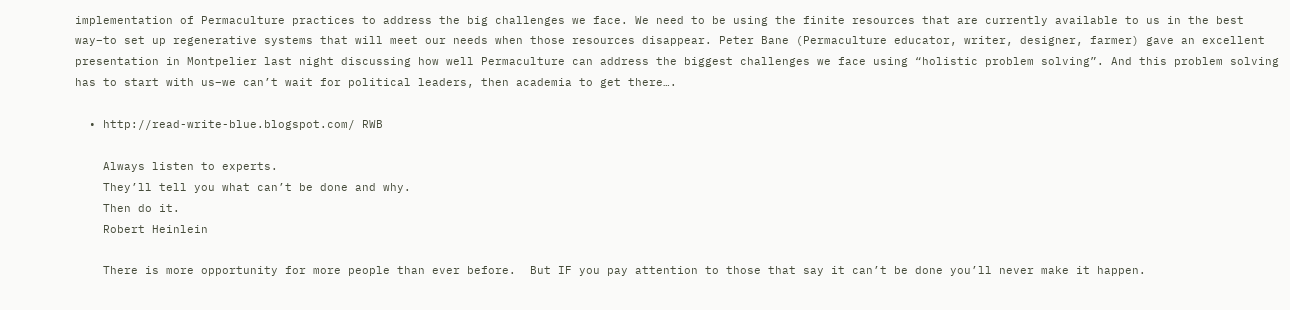implementation of Permaculture practices to address the big challenges we face. We need to be using the finite resources that are currently available to us in the best way–to set up regenerative systems that will meet our needs when those resources disappear. Peter Bane (Permaculture educator, writer, designer, farmer) gave an excellent presentation in Montpelier last night discussing how well Permaculture can address the biggest challenges we face using “holistic problem solving”. And this problem solving has to start with us–we can’t wait for political leaders, then academia to get there….

  • http://read-write-blue.blogspot.com/ RWB

    Always listen to experts.
    They’ll tell you what can’t be done and why.
    Then do it.
    Robert Heinlein

    There is more opportunity for more people than ever before.  But IF you pay attention to those that say it can’t be done you’ll never make it happen.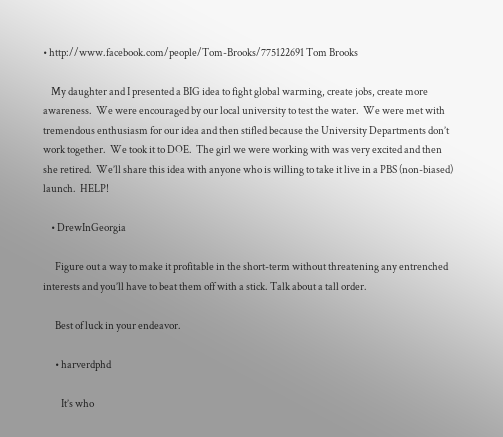• http://www.facebook.com/people/Tom-Brooks/775122691 Tom Brooks

    My daughter and I presented a BIG idea to fight global warming, create jobs, create more awareness.  We were encouraged by our local university to test the water.  We were met with tremendous enthusiasm for our idea and then stifled because the University Departments don’t work together.  We took it to DOE.  The girl we were working with was very excited and then she retired.  We’ll share this idea with anyone who is willing to take it live in a PBS (non-biased) launch.  HELP!

    • DrewInGeorgia

      Figure out a way to make it profitable in the short-term without threatening any entrenched interests and you’ll have to beat them off with a stick. Talk about a tall order.

      Best of luck in your endeavor.

      • harverdphd

         It’s who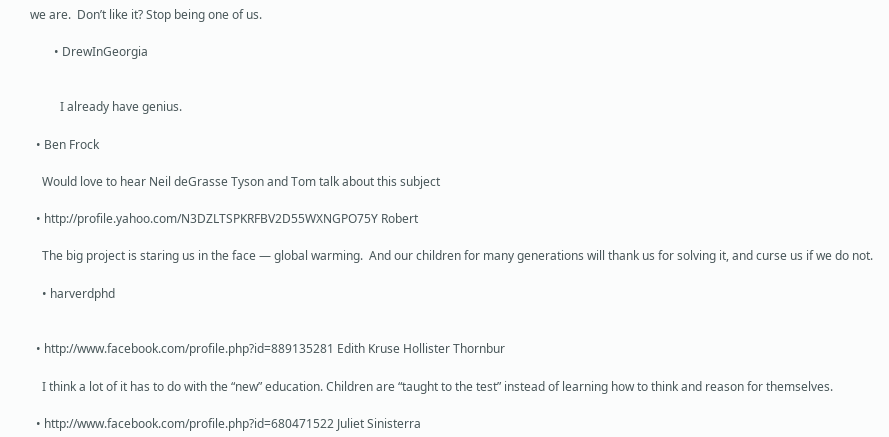we are.  Don’t like it? Stop being one of us.

        • DrewInGeorgia


          I already have genius.

  • Ben Frock

    Would love to hear Neil deGrasse Tyson and Tom talk about this subject

  • http://profile.yahoo.com/N3DZLTSPKRFBV2D55WXNGPO75Y Robert

    The big project is staring us in the face — global warming.  And our children for many generations will thank us for solving it, and curse us if we do not.

    • harverdphd


  • http://www.facebook.com/profile.php?id=889135281 Edith Kruse Hollister Thornbur

    I think a lot of it has to do with the “new” education. Children are “taught to the test” instead of learning how to think and reason for themselves.

  • http://www.facebook.com/profile.php?id=680471522 Juliet Sinisterra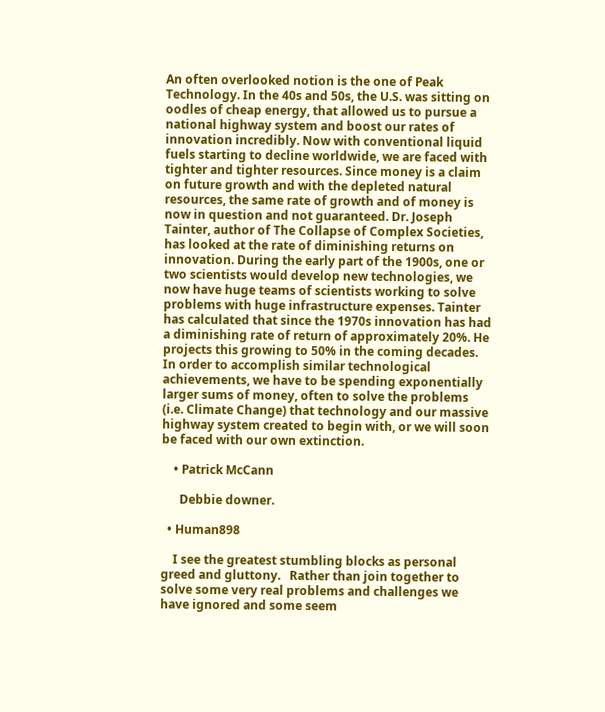An often overlooked notion is the one of Peak Technology. In the 40s and 50s, the U.S. was sitting on oodles of cheap energy, that allowed us to pursue a national highway system and boost our rates of innovation incredibly. Now with conventional liquid fuels starting to decline worldwide, we are faced with tighter and tighter resources. Since money is a claim on future growth and with the depleted natural resources, the same rate of growth and of money is now in question and not guaranteed. Dr. Joseph Tainter, author of The Collapse of Complex Societies, has looked at the rate of diminishing returns on innovation. During the early part of the 1900s, one or two scientists would develop new technologies, we now have huge teams of scientists working to solve problems with huge infrastructure expenses. Tainter has calculated that since the 1970s innovation has had a diminishing rate of return of approximately 20%. He projects this growing to 50% in the coming decades. In order to accomplish similar technological achievements, we have to be spending exponentially larger sums of money, often to solve the problems (i.e. Climate Change) that technology and our massive highway system created to begin with, or we will soon be faced with our own extinction.

    • Patrick McCann

      Debbie downer.

  • Human898

    I see the greatest stumbling blocks as personal greed and gluttony.   Rather than join together to solve some very real problems and challenges we have ignored and some seem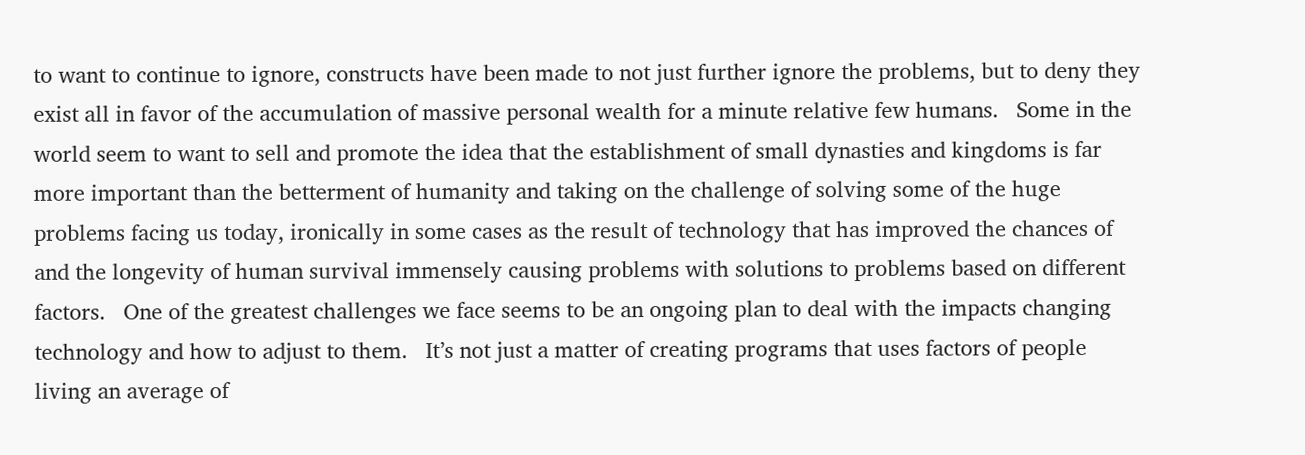to want to continue to ignore, constructs have been made to not just further ignore the problems, but to deny they exist all in favor of the accumulation of massive personal wealth for a minute relative few humans.   Some in the world seem to want to sell and promote the idea that the establishment of small dynasties and kingdoms is far more important than the betterment of humanity and taking on the challenge of solving some of the huge problems facing us today, ironically in some cases as the result of technology that has improved the chances of and the longevity of human survival immensely causing problems with solutions to problems based on different factors.   One of the greatest challenges we face seems to be an ongoing plan to deal with the impacts changing technology and how to adjust to them.   It’s not just a matter of creating programs that uses factors of people living an average of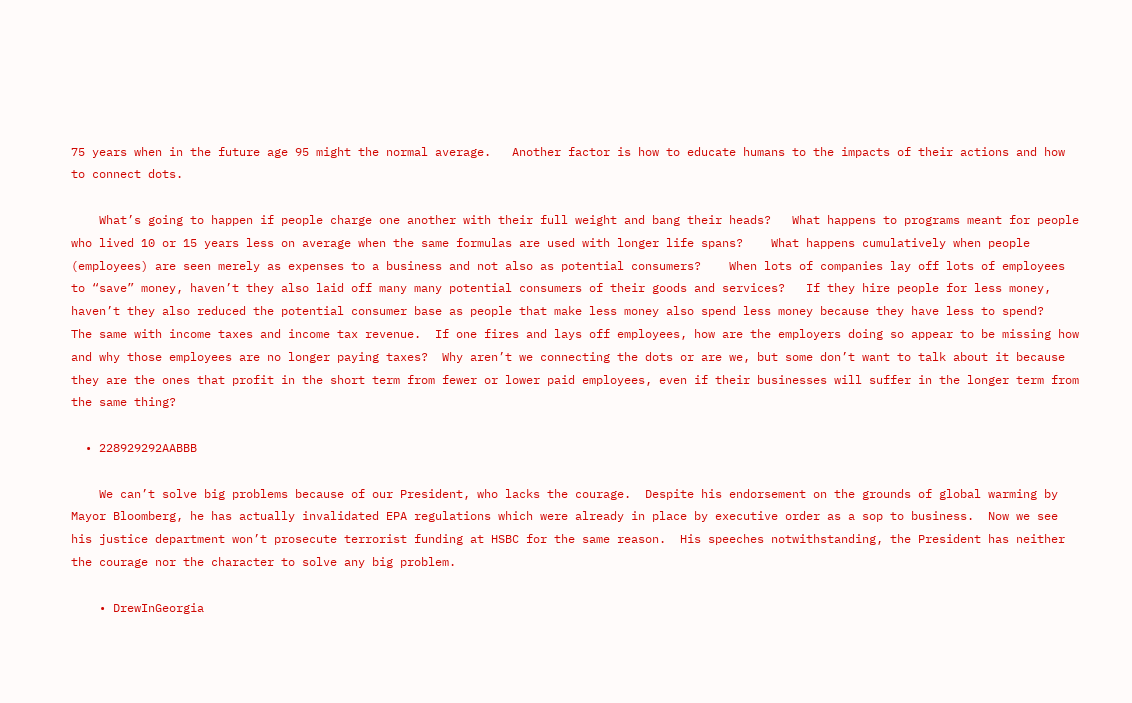75 years when in the future age 95 might the normal average.   Another factor is how to educate humans to the impacts of their actions and how to connect dots.

    What’s going to happen if people charge one another with their full weight and bang their heads?   What happens to programs meant for people who lived 10 or 15 years less on average when the same formulas are used with longer life spans?    What happens cumulatively when people (employees) are seen merely as expenses to a business and not also as potential consumers?    When lots of companies lay off lots of employees to “save” money, haven’t they also laid off many many potential consumers of their goods and services?   If they hire people for less money, haven’t they also reduced the potential consumer base as people that make less money also spend less money because they have less to spend?   The same with income taxes and income tax revenue.  If one fires and lays off employees, how are the employers doing so appear to be missing how and why those employees are no longer paying taxes?  Why aren’t we connecting the dots or are we, but some don’t want to talk about it because they are the ones that profit in the short term from fewer or lower paid employees, even if their businesses will suffer in the longer term from the same thing?

  • 228929292AABBB

    We can’t solve big problems because of our President, who lacks the courage.  Despite his endorsement on the grounds of global warming by Mayor Bloomberg, he has actually invalidated EPA regulations which were already in place by executive order as a sop to business.  Now we see his justice department won’t prosecute terrorist funding at HSBC for the same reason.  His speeches notwithstanding, the President has neither the courage nor the character to solve any big problem.

    • DrewInGeorgia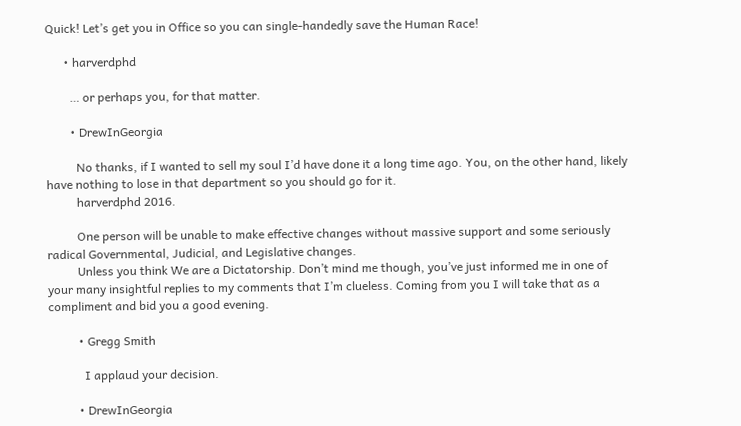Quick! Let’s get you in Office so you can single-handedly save the Human Race!

      • harverdphd

        … or perhaps you, for that matter.

        • DrewInGeorgia

          No thanks, if I wanted to sell my soul I’d have done it a long time ago. You, on the other hand, likely have nothing to lose in that department so you should go for it.
          harverdphd 2016.

          One person will be unable to make effective changes without massive support and some seriously radical Governmental, Judicial, and Legislative changes.
          Unless you think We are a Dictatorship. Don’t mind me though, you’ve just informed me in one of your many insightful replies to my comments that I’m clueless. Coming from you I will take that as a compliment and bid you a good evening.

          • Gregg Smith

            I applaud your decision.

          • DrewInGeorgia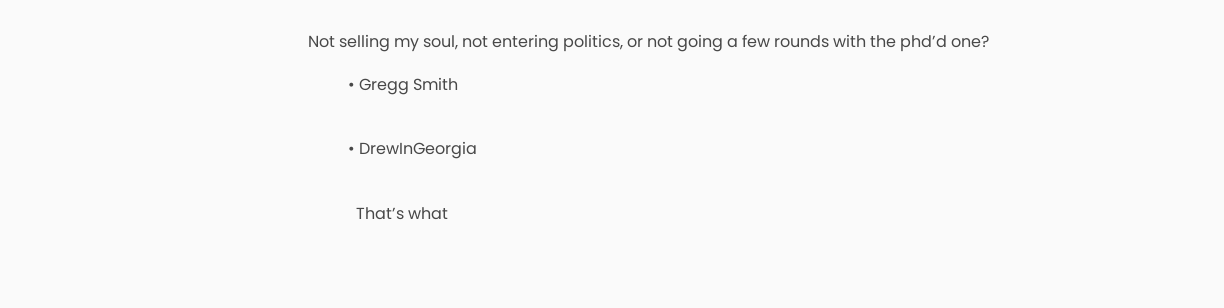Not selling my soul, not entering politics, or not going a few rounds with the phd’d one?

          • Gregg Smith


          • DrewInGeorgia


            That’s what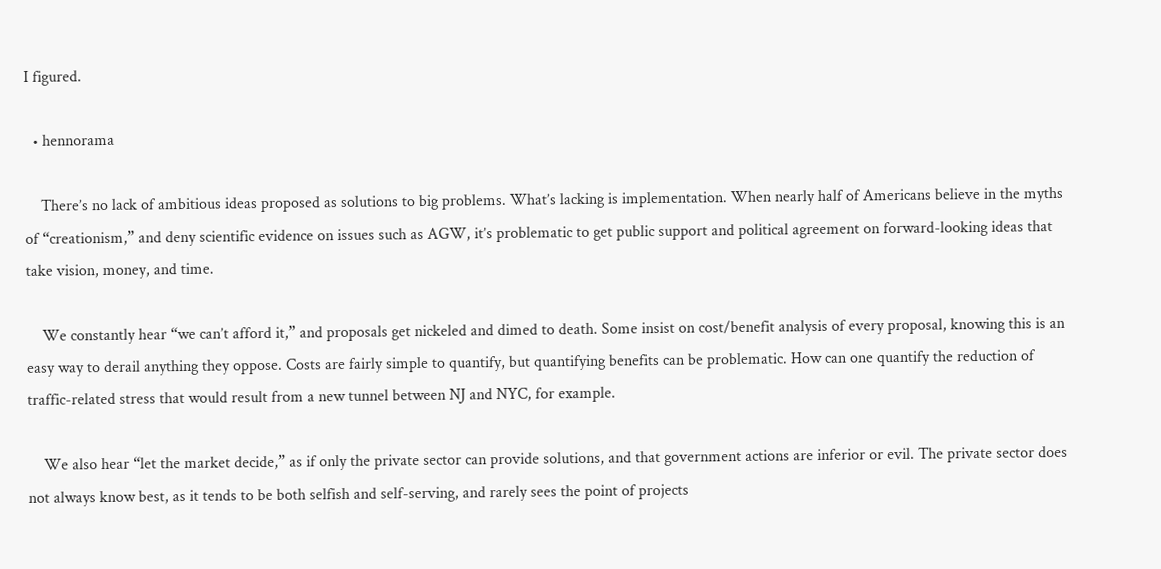I figured.

  • hennorama

    There’s no lack of ambitious ideas proposed as solutions to big problems. What’s lacking is implementation. When nearly half of Americans believe in the myths of “creationism,” and deny scientific evidence on issues such as AGW, it’s problematic to get public support and political agreement on forward-looking ideas that take vision, money, and time.

    We constantly hear “we can’t afford it,” and proposals get nickeled and dimed to death. Some insist on cost/benefit analysis of every proposal, knowing this is an easy way to derail anything they oppose. Costs are fairly simple to quantify, but quantifying benefits can be problematic. How can one quantify the reduction of traffic-related stress that would result from a new tunnel between NJ and NYC, for example.

    We also hear “let the market decide,” as if only the private sector can provide solutions, and that government actions are inferior or evil. The private sector does not always know best, as it tends to be both selfish and self-serving, and rarely sees the point of projects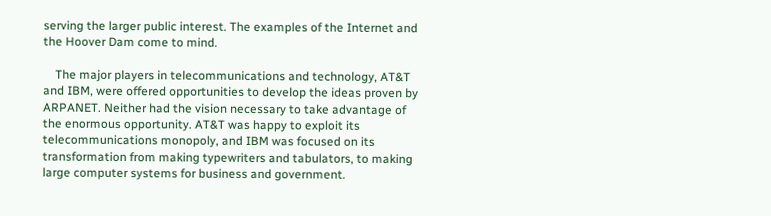serving the larger public interest. The examples of the Internet and the Hoover Dam come to mind.

    The major players in telecommunications and technology, AT&T and IBM, were offered opportunities to develop the ideas proven by ARPANET. Neither had the vision necessary to take advantage of the enormous opportunity. AT&T was happy to exploit its telecommunications monopoly, and IBM was focused on its transformation from making typewriters and tabulators, to making large computer systems for business and government.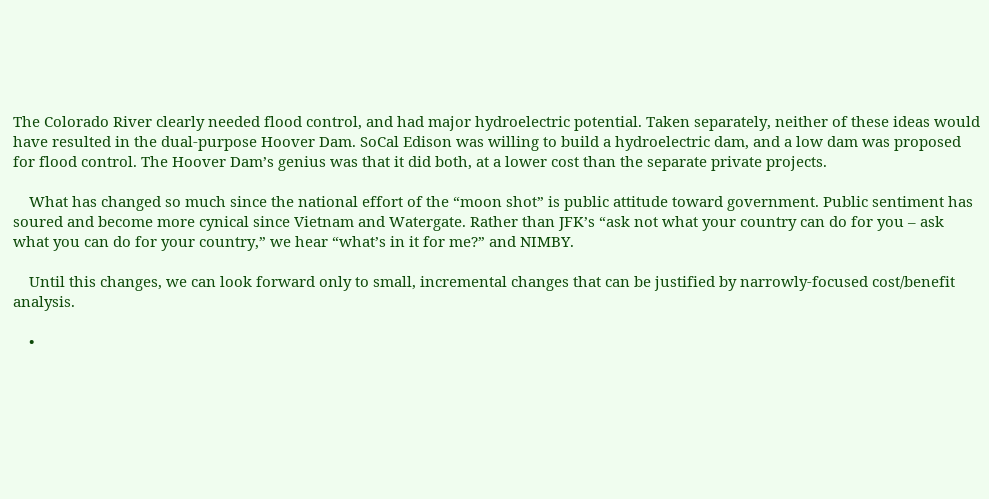The Colorado River clearly needed flood control, and had major hydroelectric potential. Taken separately, neither of these ideas would have resulted in the dual-purpose Hoover Dam. SoCal Edison was willing to build a hydroelectric dam, and a low dam was proposed for flood control. The Hoover Dam’s genius was that it did both, at a lower cost than the separate private projects.

    What has changed so much since the national effort of the “moon shot” is public attitude toward government. Public sentiment has soured and become more cynical since Vietnam and Watergate. Rather than JFK’s “ask not what your country can do for you – ask what you can do for your country,” we hear “what’s in it for me?” and NIMBY.

    Until this changes, we can look forward only to small, incremental changes that can be justified by narrowly-focused cost/benefit analysis.

    •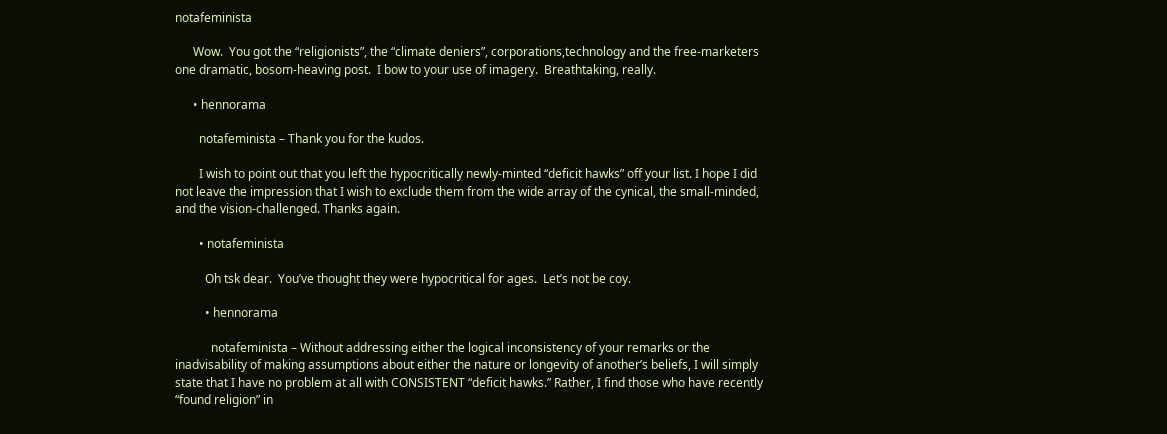notafeminista

      Wow.  You got the “religionists”, the “climate deniers”, corporations,technology and the free-marketers one dramatic, bosom-heaving post.  I bow to your use of imagery.  Breathtaking, really.

      • hennorama

        notafeminista – Thank you for the kudos.

        I wish to point out that you left the hypocritically newly-minted “deficit hawks” off your list. I hope I did not leave the impression that I wish to exclude them from the wide array of the cynical, the small-minded, and the vision-challenged. Thanks again.

        • notafeminista

          Oh tsk dear.  You’ve thought they were hypocritical for ages.  Let’s not be coy.

          • hennorama

            notafeminista – Without addressing either the logical inconsistency of your remarks or the inadvisability of making assumptions about either the nature or longevity of another’s beliefs, I will simply state that I have no problem at all with CONSISTENT “deficit hawks.” Rather, I find those who have recently “found religion” in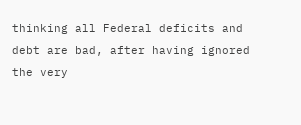thinking all Federal deficits and debt are bad, after having ignored the very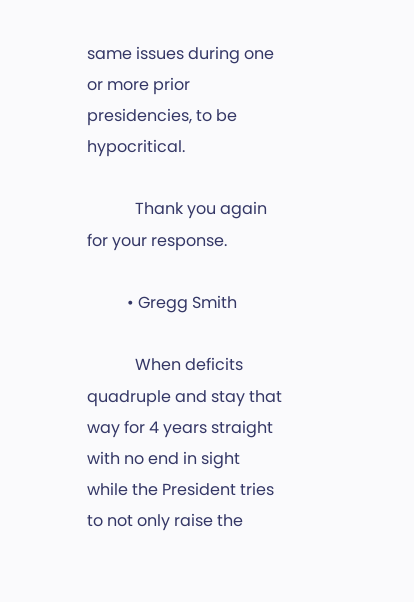same issues during one or more prior presidencies, to be hypocritical.

            Thank you again for your response.

          • Gregg Smith

            When deficits quadruple and stay that way for 4 years straight with no end in sight while the President tries to not only raise the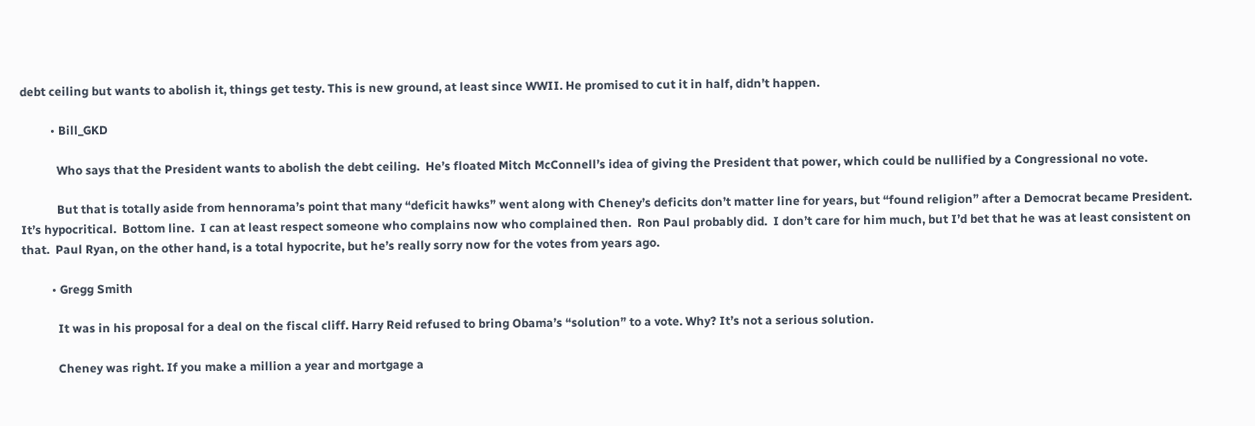debt ceiling but wants to abolish it, things get testy. This is new ground, at least since WWII. He promised to cut it in half, didn’t happen.

          • Bill_GKD

            Who says that the President wants to abolish the debt ceiling.  He’s floated Mitch McConnell’s idea of giving the President that power, which could be nullified by a Congressional no vote.

            But that is totally aside from hennorama’s point that many “deficit hawks” went along with Cheney’s deficits don’t matter line for years, but “found religion” after a Democrat became President.  It’s hypocritical.  Bottom line.  I can at least respect someone who complains now who complained then.  Ron Paul probably did.  I don’t care for him much, but I’d bet that he was at least consistent on that.  Paul Ryan, on the other hand, is a total hypocrite, but he’s really sorry now for the votes from years ago.

          • Gregg Smith

            It was in his proposal for a deal on the fiscal cliff. Harry Reid refused to bring Obama’s “solution” to a vote. Why? It’s not a serious solution.

            Cheney was right. If you make a million a year and mortgage a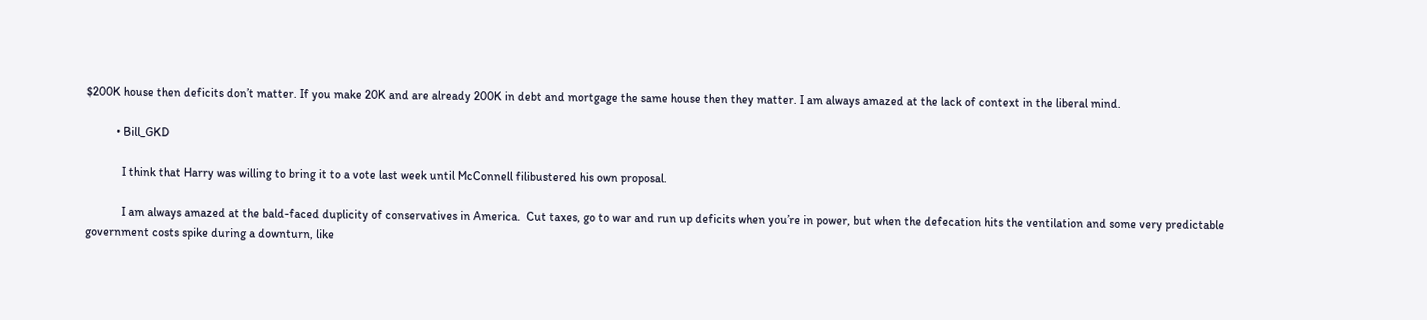$200K house then deficits don’t matter. If you make 20K and are already 200K in debt and mortgage the same house then they matter. I am always amazed at the lack of context in the liberal mind.

          • Bill_GKD

            I think that Harry was willing to bring it to a vote last week until McConnell filibustered his own proposal.

            I am always amazed at the bald-faced duplicity of conservatives in America.  Cut taxes, go to war and run up deficits when you’re in power, but when the defecation hits the ventilation and some very predictable government costs spike during a downturn, like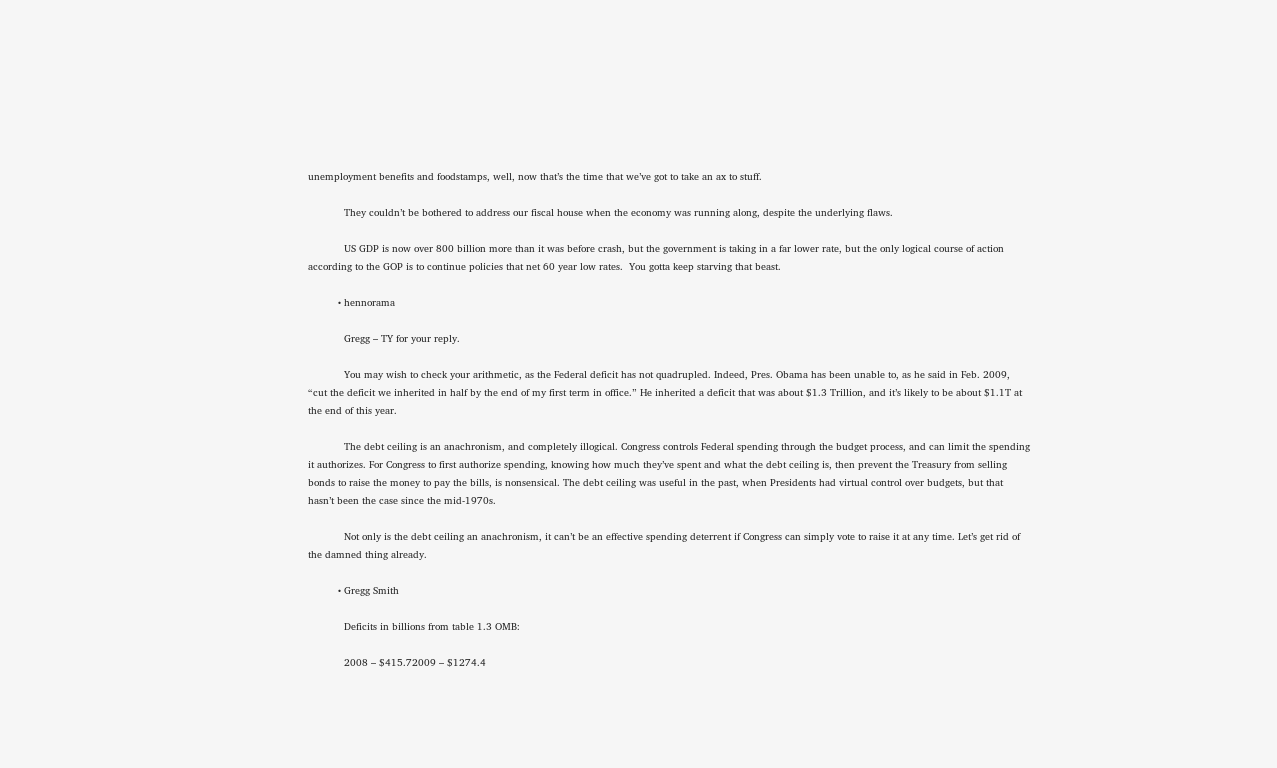unemployment benefits and foodstamps, well, now that’s the time that we’ve got to take an ax to stuff.

            They couldn’t be bothered to address our fiscal house when the economy was running along, despite the underlying flaws.

            US GDP is now over 800 billion more than it was before crash, but the government is taking in a far lower rate, but the only logical course of action according to the GOP is to continue policies that net 60 year low rates.  You gotta keep starving that beast.

          • hennorama

            Gregg – TY for your reply.

            You may wish to check your arithmetic, as the Federal deficit has not quadrupled. Indeed, Pres. Obama has been unable to, as he said in Feb. 2009, “cut the deficit we inherited in half by the end of my first term in office.” He inherited a deficit that was about $1.3 Trillion, and it’s likely to be about $1.1T at the end of this year.

            The debt ceiling is an anachronism, and completely illogical. Congress controls Federal spending through the budget process, and can limit the spending it authorizes. For Congress to first authorize spending, knowing how much they’ve spent and what the debt ceiling is, then prevent the Treasury from selling bonds to raise the money to pay the bills, is nonsensical. The debt ceiling was useful in the past, when Presidents had virtual control over budgets, but that hasn’t been the case since the mid-1970s.

            Not only is the debt ceiling an anachronism, it can’t be an effective spending deterrent if Congress can simply vote to raise it at any time. Let’s get rid of the damned thing already.

          • Gregg Smith

            Deficits in billions from table 1.3 OMB:

            2008 – $415.72009 – $1274.4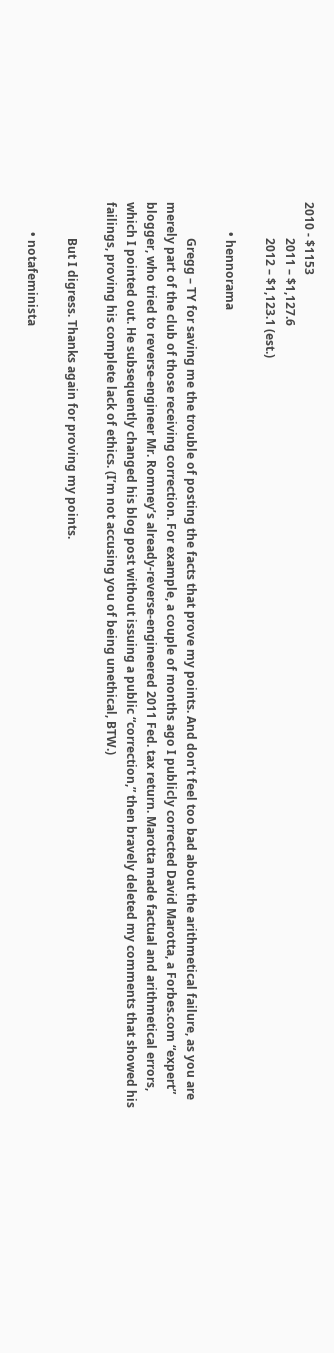2010 - $1153
            2011 – $1,127.6
            2012 – $1,123.1 (est.)

          • hennorama

            Gregg – TY for saving me the trouble of posting the facts that prove my points. And don’t feel too bad about the arithmetical failure, as you are merely part of the club of those receiving correction. For example, a couple of months ago I publicly corrected David Marotta, a Forbes.com “expert” blogger, who tried to reverse-engineer Mr. Romney’s already-reverse-engineered 2011 Fed. tax return. Marotta made factual and arithmetical errors, which I pointed out. He subsequently changed his blog post without issuing a public “correction,” then bravely deleted my comments that showed his failings, proving his complete lack of ethics. (I’m not accusing you of being unethical, BTW.)

            But I digress. Thanks again for proving my points.

          • notafeminista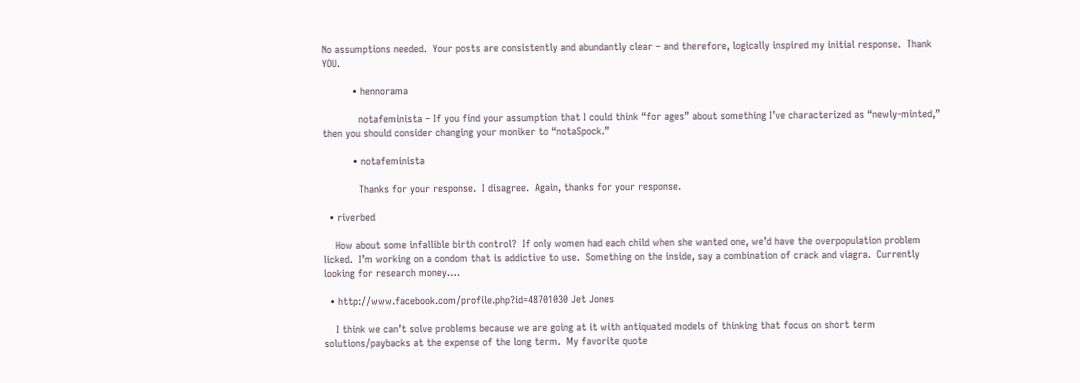No assumptions needed.  Your posts are consistently and abundantly clear – and therefore, logically inspired my initial response.  Thank YOU.

          • hennorama

            notafeminista – If you find your assumption that I could think “for ages” about something I’ve characterized as “newly-minted,” then you should consider changing your moniker to “notaSpock.”

          • notafeminista

            Thanks for your response.  I disagree.  Again, thanks for your response.

  • riverbed

    How about some infallible birth control?  If only women had each child when she wanted one, we’d have the overpopulation problem licked.  I’m working on a condom that is addictive to use.  Something on the inside, say a combination of crack and viagra.  Currently looking for research money….

  • http://www.facebook.com/profile.php?id=48701030 Jet Jones

    I think we can’t solve problems because we are going at it with antiquated models of thinking that focus on short term solutions/paybacks at the expense of the long term.  My favorite quote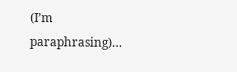(I’m paraphrasing)…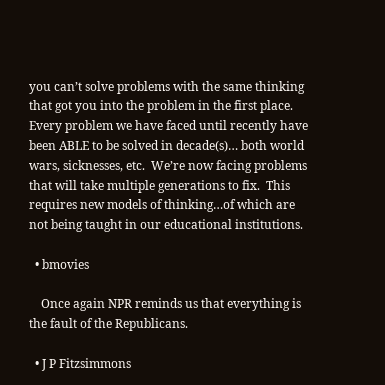you can’t solve problems with the same thinking that got you into the problem in the first place.  Every problem we have faced until recently have been ABLE to be solved in decade(s)… both world wars, sicknesses, etc.  We’re now facing problems that will take multiple generations to fix.  This requires new models of thinking…of which are not being taught in our educational institutions.

  • bmovies

    Once again NPR reminds us that everything is the fault of the Republicans.

  • J P Fitzsimmons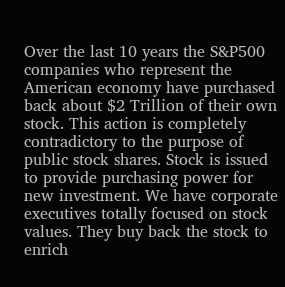Over the last 10 years the S&P500 companies who represent the American economy have purchased back about $2 Trillion of their own stock. This action is completely contradictory to the purpose of public stock shares. Stock is issued to provide purchasing power for new investment. We have corporate executives totally focused on stock values. They buy back the stock to enrich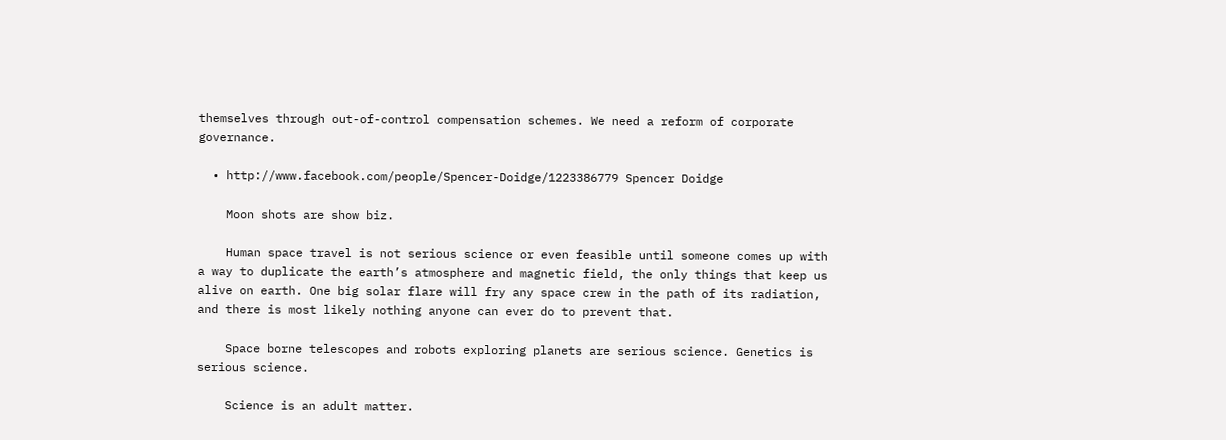themselves through out-of-control compensation schemes. We need a reform of corporate governance.

  • http://www.facebook.com/people/Spencer-Doidge/1223386779 Spencer Doidge

    Moon shots are show biz.

    Human space travel is not serious science or even feasible until someone comes up with a way to duplicate the earth’s atmosphere and magnetic field, the only things that keep us alive on earth. One big solar flare will fry any space crew in the path of its radiation, and there is most likely nothing anyone can ever do to prevent that.

    Space borne telescopes and robots exploring planets are serious science. Genetics is serious science.

    Science is an adult matter.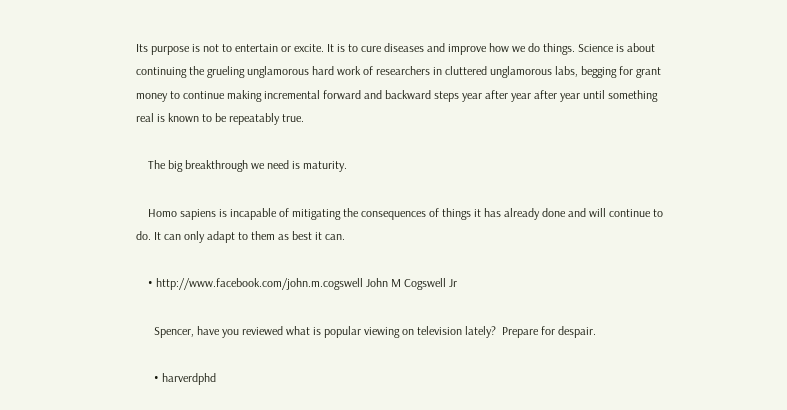Its purpose is not to entertain or excite. It is to cure diseases and improve how we do things. Science is about continuing the grueling unglamorous hard work of researchers in cluttered unglamorous labs, begging for grant money to continue making incremental forward and backward steps year after year after year until something real is known to be repeatably true.

    The big breakthrough we need is maturity.

    Homo sapiens is incapable of mitigating the consequences of things it has already done and will continue to do. It can only adapt to them as best it can.

    • http://www.facebook.com/john.m.cogswell John M Cogswell Jr

      Spencer, have you reviewed what is popular viewing on television lately?  Prepare for despair.

      • harverdphd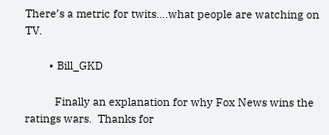There’s a metric for twits….what people are watching on TV.

        • Bill_GKD

          Finally an explanation for why Fox News wins the ratings wars.  Thanks for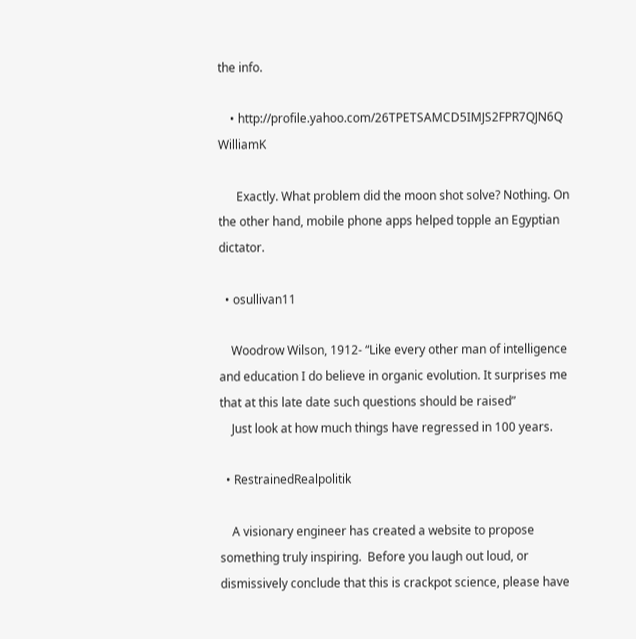the info.

    • http://profile.yahoo.com/26TPETSAMCD5IMJS2FPR7QJN6Q WilliamK

      Exactly. What problem did the moon shot solve? Nothing. On the other hand, mobile phone apps helped topple an Egyptian dictator.

  • osullivan11

    Woodrow Wilson, 1912- “Like every other man of intelligence and education I do believe in organic evolution. It surprises me that at this late date such questions should be raised”
    Just look at how much things have regressed in 100 years.

  • RestrainedRealpolitik

    A visionary engineer has created a website to propose something truly inspiring.  Before you laugh out loud, or dismissively conclude that this is crackpot science, please have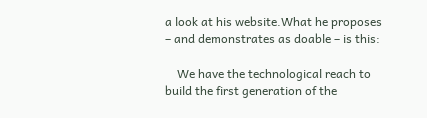a look at his website.What he proposes – and demonstrates as doable – is this:

    We have the technological reach to build the first generation of the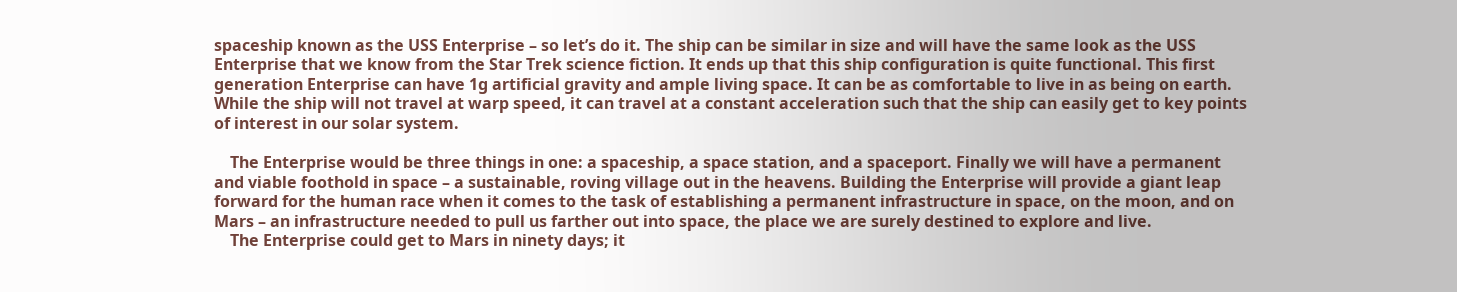spaceship known as the USS Enterprise – so let’s do it. The ship can be similar in size and will have the same look as the USS Enterprise that we know from the Star Trek science fiction. It ends up that this ship configuration is quite functional. This first generation Enterprise can have 1g artificial gravity and ample living space. It can be as comfortable to live in as being on earth. While the ship will not travel at warp speed, it can travel at a constant acceleration such that the ship can easily get to key points of interest in our solar system.

    The Enterprise would be three things in one: a spaceship, a space station, and a spaceport. Finally we will have a permanent and viable foothold in space – a sustainable, roving village out in the heavens. Building the Enterprise will provide a giant leap forward for the human race when it comes to the task of establishing a permanent infrastructure in space, on the moon, and on Mars – an infrastructure needed to pull us farther out into space, the place we are surely destined to explore and live.
    The Enterprise could get to Mars in ninety days; it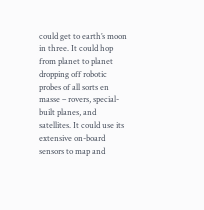could get to earth’s moon in three. It could hop from planet to planet dropping off robotic probes of all sorts en masse – rovers, special-built planes, and satellites. It could use its extensive on-board sensors to map and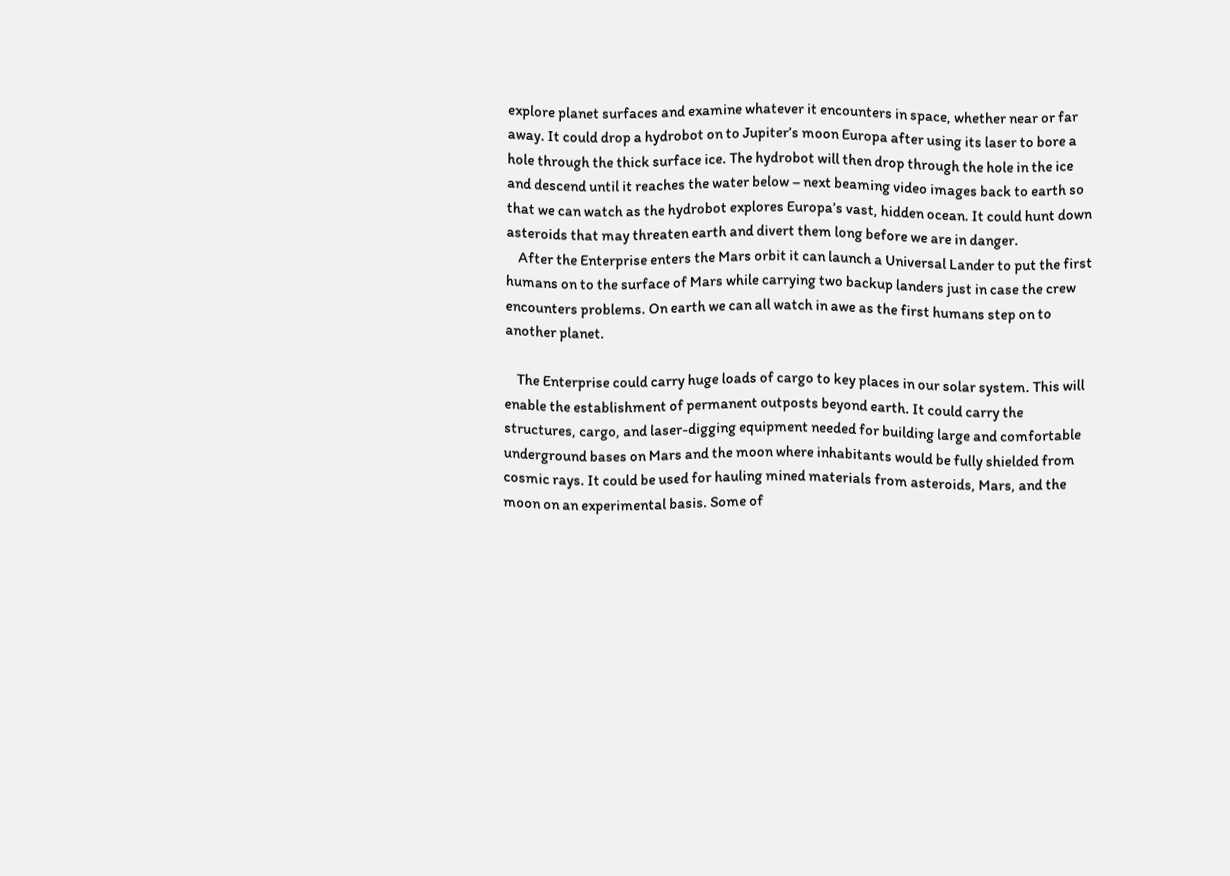explore planet surfaces and examine whatever it encounters in space, whether near or far away. It could drop a hydrobot on to Jupiter’s moon Europa after using its laser to bore a hole through the thick surface ice. The hydrobot will then drop through the hole in the ice and descend until it reaches the water below – next beaming video images back to earth so that we can watch as the hydrobot explores Europa’s vast, hidden ocean. It could hunt down asteroids that may threaten earth and divert them long before we are in danger.
    After the Enterprise enters the Mars orbit it can launch a Universal Lander to put the first humans on to the surface of Mars while carrying two backup landers just in case the crew encounters problems. On earth we can all watch in awe as the first humans step on to another planet.

    The Enterprise could carry huge loads of cargo to key places in our solar system. This will enable the establishment of permanent outposts beyond earth. It could carry the structures, cargo, and laser-digging equipment needed for building large and comfortable underground bases on Mars and the moon where inhabitants would be fully shielded from cosmic rays. It could be used for hauling mined materials from asteroids, Mars, and the moon on an experimental basis. Some of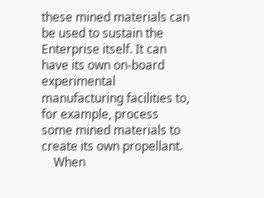these mined materials can be used to sustain the Enterprise itself. It can have its own on-board experimental manufacturing facilities to, for example, process some mined materials to create its own propellant.
    When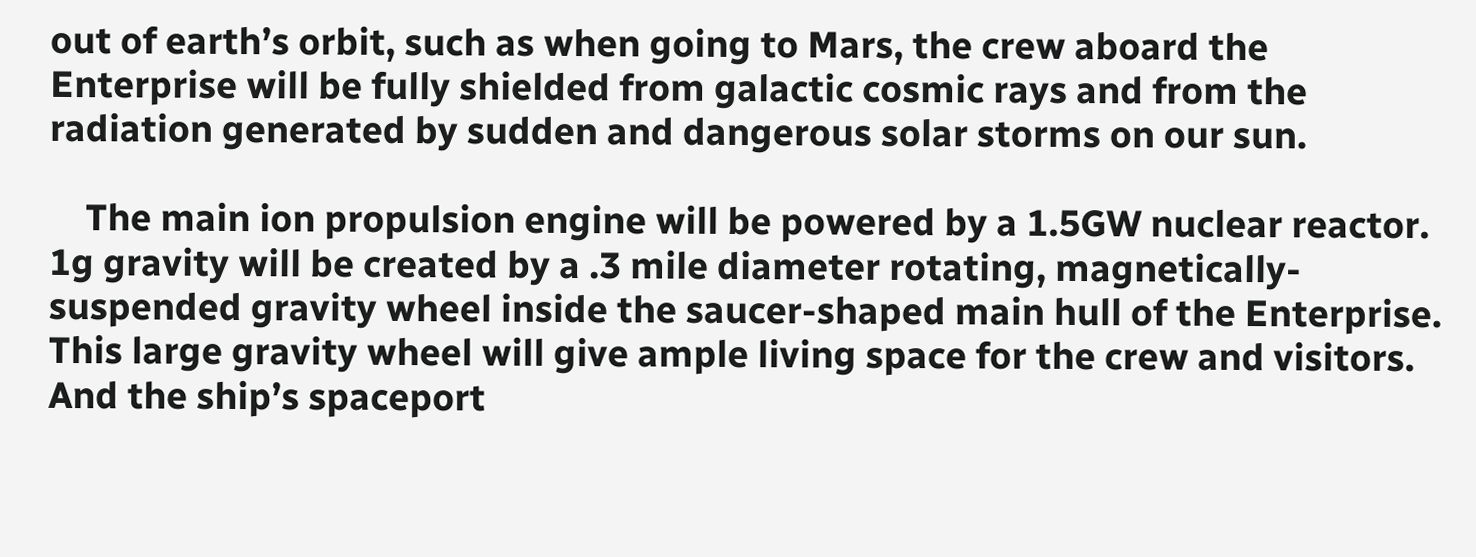out of earth’s orbit, such as when going to Mars, the crew aboard the Enterprise will be fully shielded from galactic cosmic rays and from the radiation generated by sudden and dangerous solar storms on our sun.

    The main ion propulsion engine will be powered by a 1.5GW nuclear reactor. 1g gravity will be created by a .3 mile diameter rotating, magnetically-suspended gravity wheel inside the saucer-shaped main hull of the Enterprise. This large gravity wheel will give ample living space for the crew and visitors. And the ship’s spaceport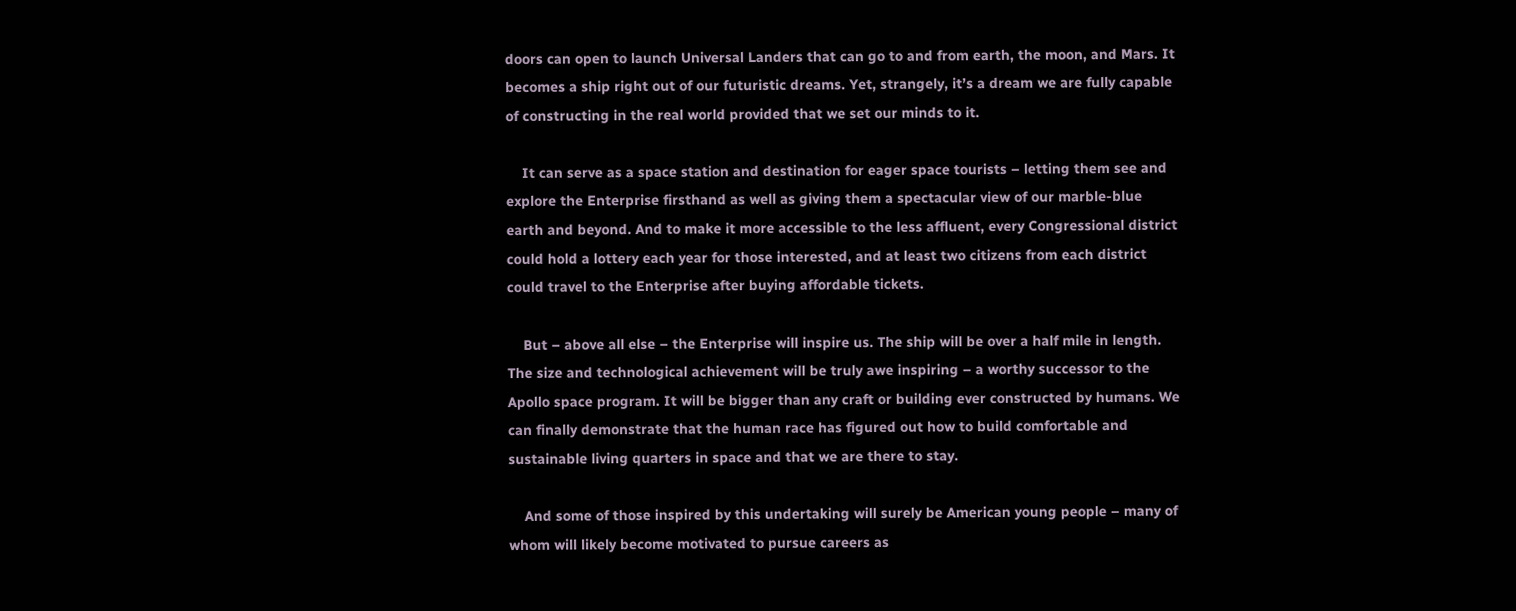doors can open to launch Universal Landers that can go to and from earth, the moon, and Mars. It becomes a ship right out of our futuristic dreams. Yet, strangely, it’s a dream we are fully capable of constructing in the real world provided that we set our minds to it.

    It can serve as a space station and destination for eager space tourists – letting them see and explore the Enterprise firsthand as well as giving them a spectacular view of our marble-blue earth and beyond. And to make it more accessible to the less affluent, every Congressional district could hold a lottery each year for those interested, and at least two citizens from each district could travel to the Enterprise after buying affordable tickets.

    But – above all else – the Enterprise will inspire us. The ship will be over a half mile in length. The size and technological achievement will be truly awe inspiring – a worthy successor to the Apollo space program. It will be bigger than any craft or building ever constructed by humans. We can finally demonstrate that the human race has figured out how to build comfortable and sustainable living quarters in space and that we are there to stay.

    And some of those inspired by this undertaking will surely be American young people – many of whom will likely become motivated to pursue careers as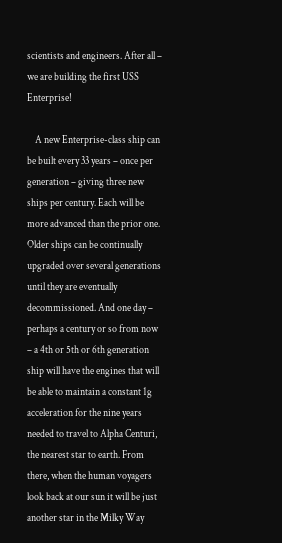scientists and engineers. After all – we are building the first USS Enterprise!

    A new Enterprise-class ship can be built every 33 years – once per generation – giving three new ships per century. Each will be more advanced than the prior one. Older ships can be continually upgraded over several generations until they are eventually decommissioned. And one day – perhaps a century or so from now – a 4th or 5th or 6th generation ship will have the engines that will be able to maintain a constant 1g acceleration for the nine years needed to travel to Alpha Centuri, the nearest star to earth. From there, when the human voyagers look back at our sun it will be just another star in the Milky Way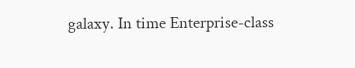galaxy. In time Enterprise-class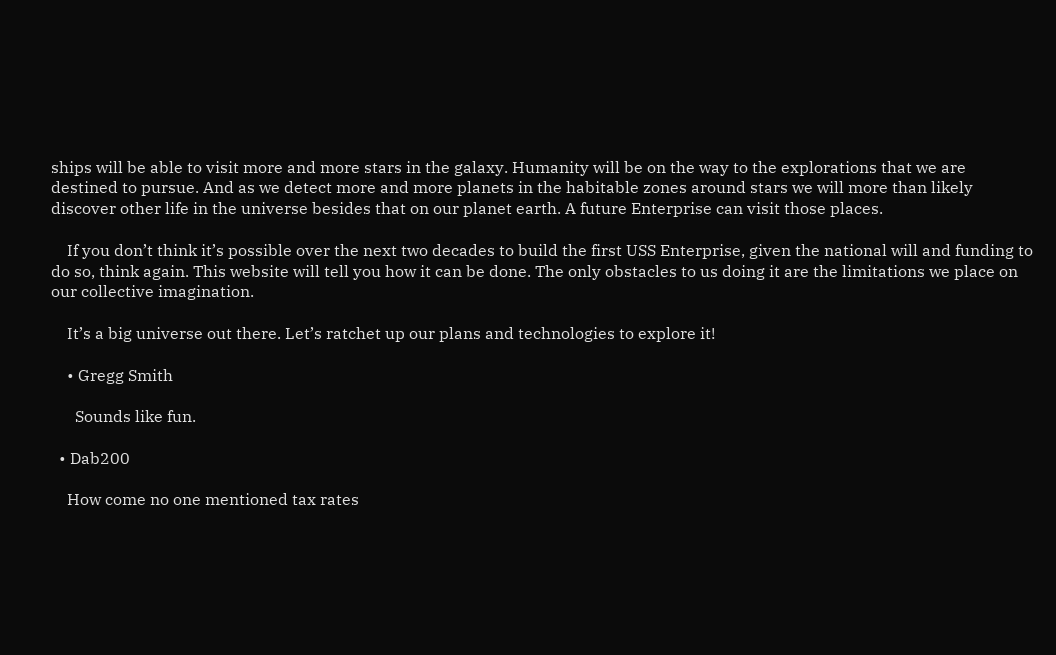ships will be able to visit more and more stars in the galaxy. Humanity will be on the way to the explorations that we are destined to pursue. And as we detect more and more planets in the habitable zones around stars we will more than likely discover other life in the universe besides that on our planet earth. A future Enterprise can visit those places.

    If you don’t think it’s possible over the next two decades to build the first USS Enterprise, given the national will and funding to do so, think again. This website will tell you how it can be done. The only obstacles to us doing it are the limitations we place on our collective imagination.

    It’s a big universe out there. Let’s ratchet up our plans and technologies to explore it!

    • Gregg Smith

      Sounds like fun.

  • Dab200

    How come no one mentioned tax rates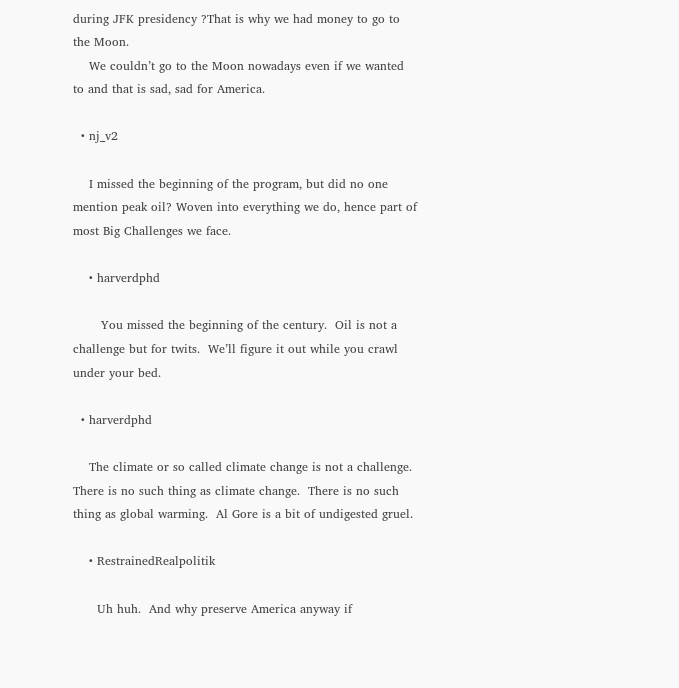during JFK presidency ?That is why we had money to go to the Moon.
    We couldn’t go to the Moon nowadays even if we wanted to and that is sad, sad for America.

  • nj_v2

    I missed the beginning of the program, but did no one mention peak oil? Woven into everything we do, hence part of most Big Challenges we face.

    • harverdphd

       You missed the beginning of the century.  Oil is not a challenge but for twits.  We’ll figure it out while you crawl under your bed.

  • harverdphd

    The climate or so called climate change is not a challenge.  There is no such thing as climate change.  There is no such thing as global warming.  Al Gore is a bit of undigested gruel.

    • RestrainedRealpolitik

      Uh huh.  And why preserve America anyway if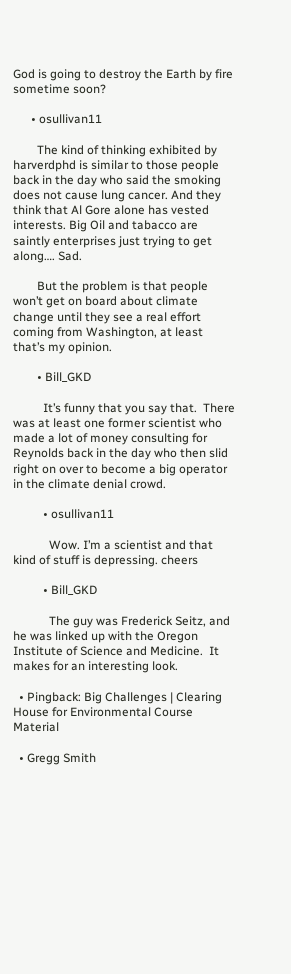God is going to destroy the Earth by fire sometime soon?

      • osullivan11

        The kind of thinking exhibited by harverdphd is similar to those people back in the day who said the smoking does not cause lung cancer. And they think that Al Gore alone has vested interests. Big Oil and tabacco are saintly enterprises just trying to get along…. Sad.

        But the problem is that people won’t get on board about climate change until they see a real effort coming from Washington, at least that’s my opinion.

        • Bill_GKD

          It’s funny that you say that.  There was at least one former scientist who made a lot of money consulting for Reynolds back in the day who then slid right on over to become a big operator in the climate denial crowd.

          • osullivan11

            Wow. I’m a scientist and that kind of stuff is depressing. cheers

          • Bill_GKD

            The guy was Frederick Seitz, and he was linked up with the Oregon Institute of Science and Medicine.  It makes for an interesting look.

  • Pingback: Big Challenges | Clearing House for Environmental Course Material

  • Gregg Smith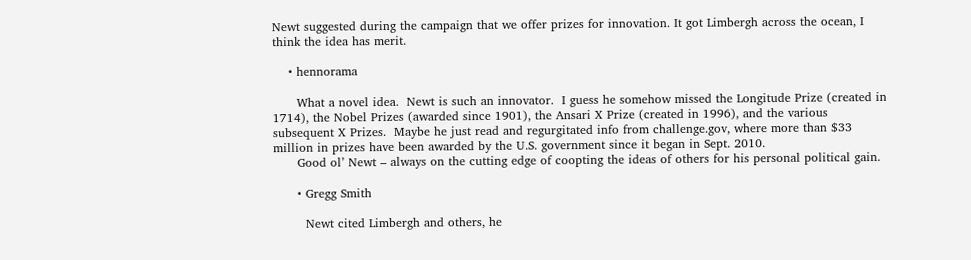Newt suggested during the campaign that we offer prizes for innovation. It got Limbergh across the ocean, I think the idea has merit.

    • hennorama

      What a novel idea.  Newt is such an innovator.  I guess he somehow missed the Longitude Prize (created in 1714), the Nobel Prizes (awarded since 1901), the Ansari X Prize (created in 1996), and the various subsequent X Prizes.  Maybe he just read and regurgitated info from challenge.gov, where more than $33 million in prizes have been awarded by the U.S. government since it began in Sept. 2010.
      Good ol’ Newt – always on the cutting edge of coopting the ideas of others for his personal political gain.

      • Gregg Smith

        Newt cited Limbergh and others, he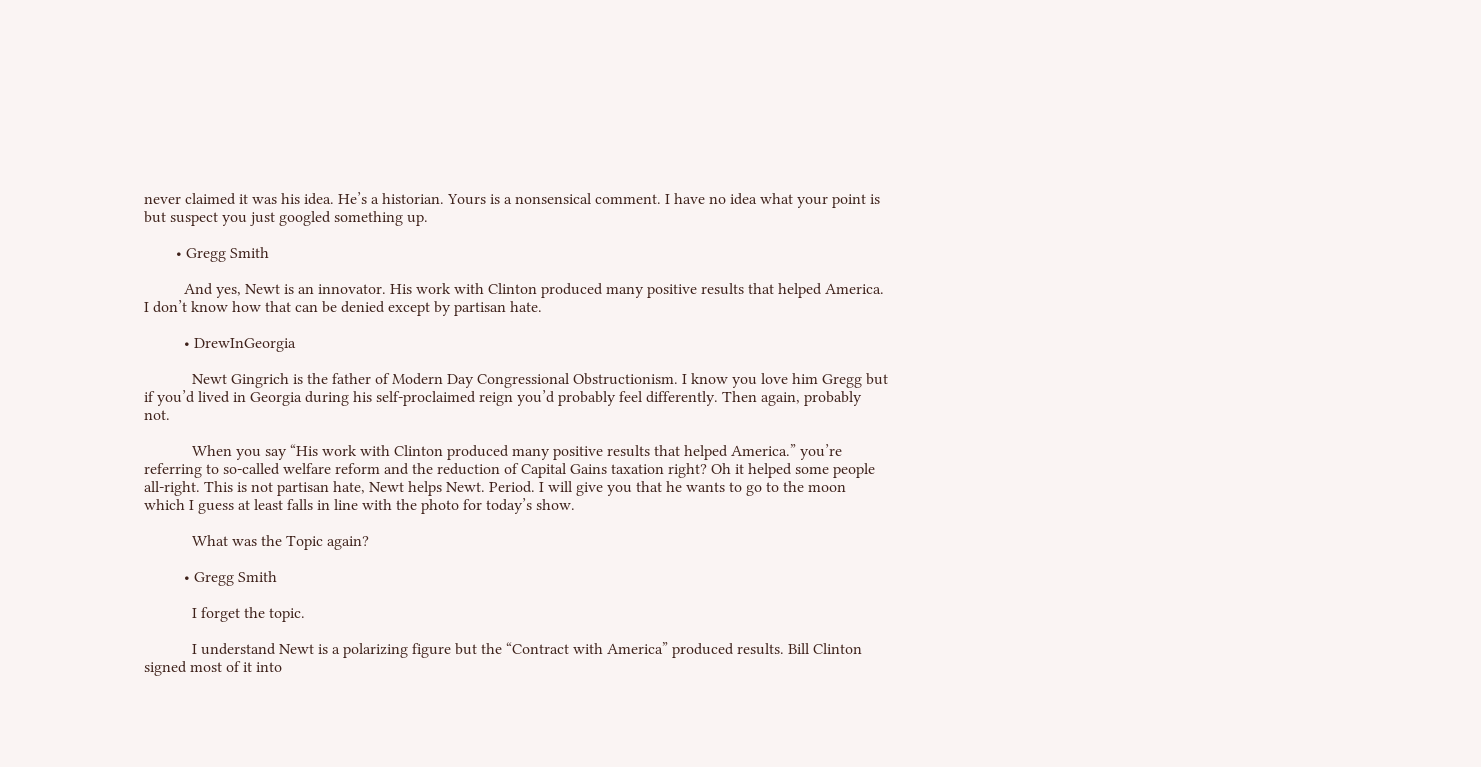never claimed it was his idea. He’s a historian. Yours is a nonsensical comment. I have no idea what your point is but suspect you just googled something up.

        • Gregg Smith

          And yes, Newt is an innovator. His work with Clinton produced many positive results that helped America. I don’t know how that can be denied except by partisan hate.

          • DrewInGeorgia

            Newt Gingrich is the father of Modern Day Congressional Obstructionism. I know you love him Gregg but if you’d lived in Georgia during his self-proclaimed reign you’d probably feel differently. Then again, probably not.

            When you say “His work with Clinton produced many positive results that helped America.” you’re referring to so-called welfare reform and the reduction of Capital Gains taxation right? Oh it helped some people all-right. This is not partisan hate, Newt helps Newt. Period. I will give you that he wants to go to the moon which I guess at least falls in line with the photo for today’s show.

            What was the Topic again?

          • Gregg Smith

            I forget the topic.

            I understand Newt is a polarizing figure but the “Contract with America” produced results. Bill Clinton signed most of it into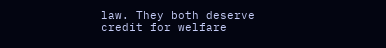law. They both deserve credit for welfare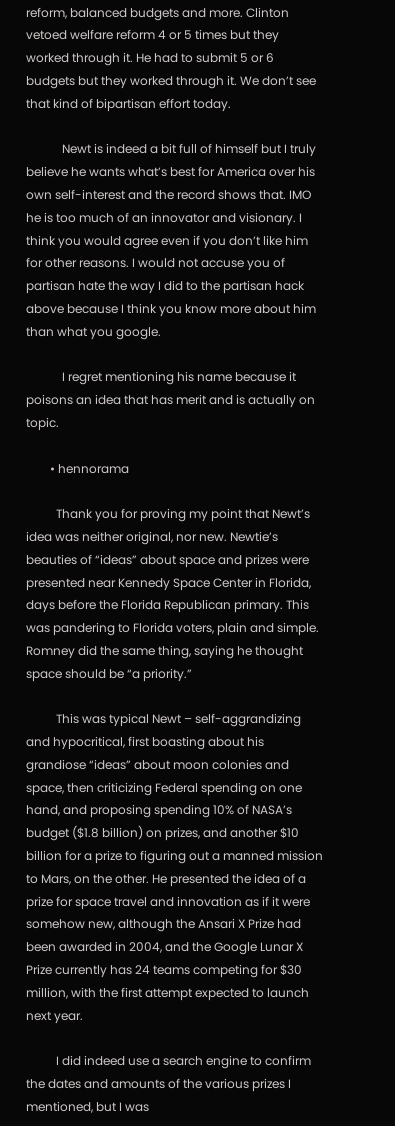reform, balanced budgets and more. Clinton vetoed welfare reform 4 or 5 times but they worked through it. He had to submit 5 or 6 budgets but they worked through it. We don’t see that kind of bipartisan effort today.

            Newt is indeed a bit full of himself but I truly believe he wants what’s best for America over his own self-interest and the record shows that. IMO he is too much of an innovator and visionary. I think you would agree even if you don’t like him for other reasons. I would not accuse you of partisan hate the way I did to the partisan hack above because I think you know more about him than what you google.

            I regret mentioning his name because it poisons an idea that has merit and is actually on topic.

        • hennorama

          Thank you for proving my point that Newt’s idea was neither original, nor new. Newtie’s beauties of “ideas” about space and prizes were presented near Kennedy Space Center in Florida, days before the Florida Republican primary. This was pandering to Florida voters, plain and simple. Romney did the same thing, saying he thought space should be “a priority.”

          This was typical Newt – self-aggrandizing and hypocritical, first boasting about his grandiose “ideas” about moon colonies and space, then criticizing Federal spending on one hand, and proposing spending 10% of NASA’s budget ($1.8 billion) on prizes, and another $10 billion for a prize to figuring out a manned mission to Mars, on the other. He presented the idea of a prize for space travel and innovation as if it were somehow new, although the Ansari X Prize had been awarded in 2004, and the Google Lunar X Prize currently has 24 teams competing for $30 million, with the first attempt expected to launch next year.

          I did indeed use a search engine to confirm the dates and amounts of the various prizes I mentioned, but I was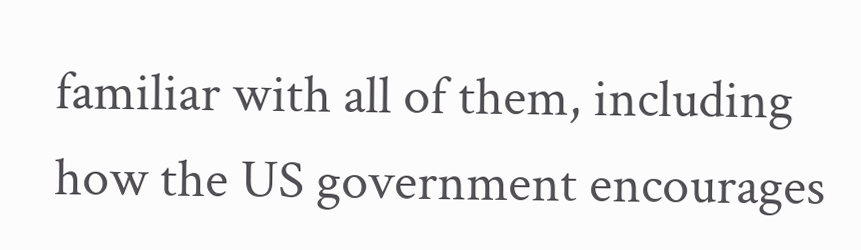familiar with all of them, including how the US government encourages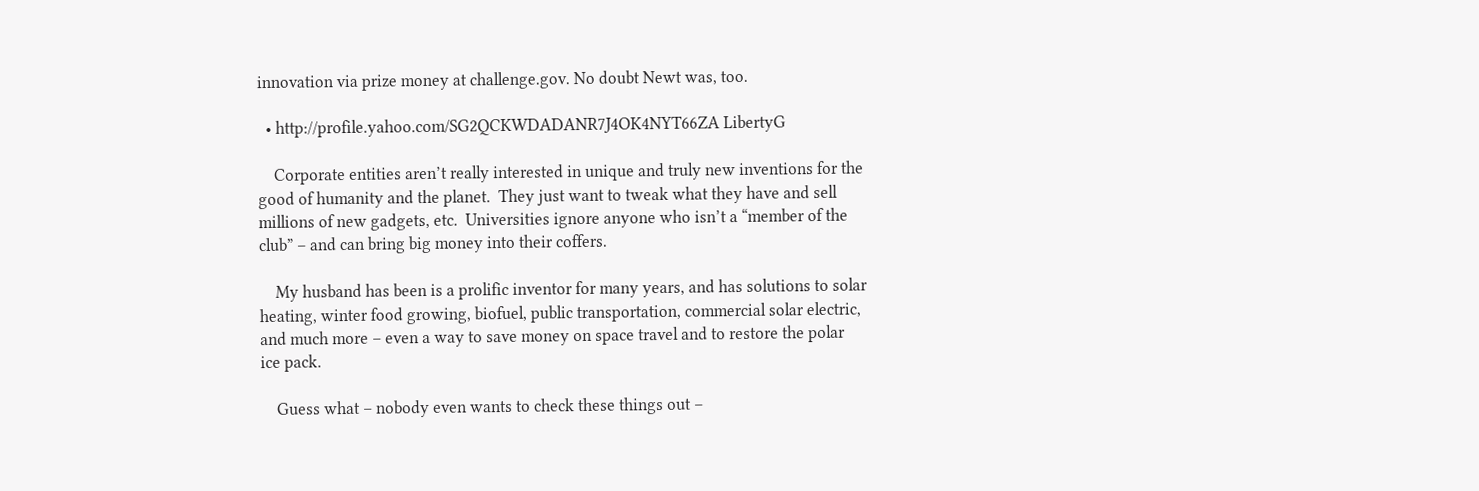innovation via prize money at challenge.gov. No doubt Newt was, too.

  • http://profile.yahoo.com/SG2QCKWDADANR7J4OK4NYT66ZA LibertyG

    Corporate entities aren’t really interested in unique and truly new inventions for the good of humanity and the planet.  They just want to tweak what they have and sell millions of new gadgets, etc.  Universities ignore anyone who isn’t a “member of the club” – and can bring big money into their coffers.

    My husband has been is a prolific inventor for many years, and has solutions to solar heating, winter food growing, biofuel, public transportation, commercial solar electric, and much more – even a way to save money on space travel and to restore the polar ice pack.

    Guess what – nobody even wants to check these things out –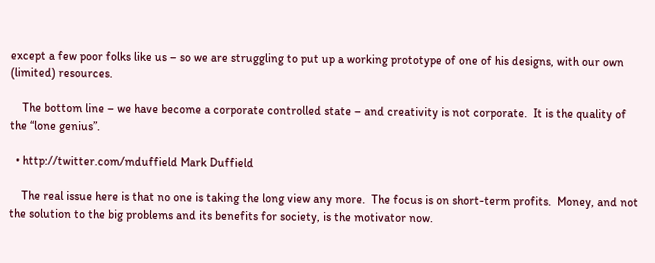except a few poor folks like us – so we are struggling to put up a working prototype of one of his designs, with our own (limited) resources.

    The bottom line – we have become a corporate controlled state – and creativity is not corporate.  It is the quality of the “lone genius”.

  • http://twitter.com/mduffield Mark Duffield

    The real issue here is that no one is taking the long view any more.  The focus is on short-term profits.  Money, and not the solution to the big problems and its benefits for society, is the motivator now.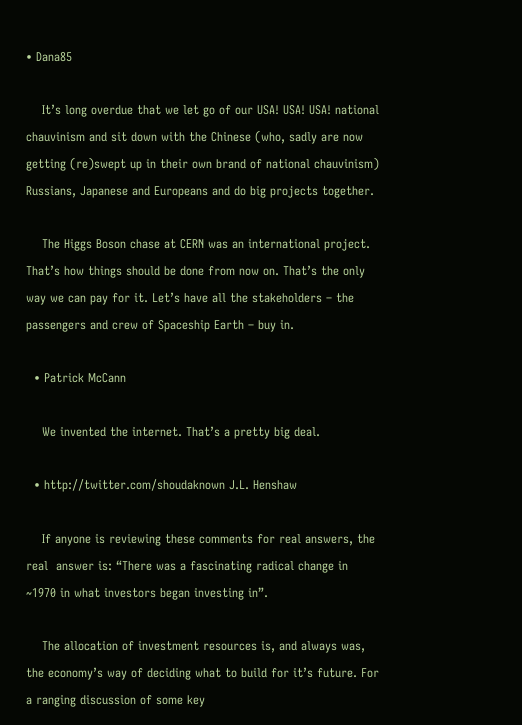• Dana85

    It’s long overdue that we let go of our USA! USA! USA! national chauvinism and sit down with the Chinese (who, sadly are now getting (re)swept up in their own brand of national chauvinism) Russians, Japanese and Europeans and do big projects together.

    The Higgs Boson chase at CERN was an international project. That’s how things should be done from now on. That’s the only way we can pay for it. Let’s have all the stakeholders – the passengers and crew of Spaceship Earth – buy in.

  • Patrick McCann

    We invented the internet. That’s a pretty big deal.

  • http://twitter.com/shoudaknown J.L. Henshaw

    If anyone is reviewing these comments for real answers, the real  answer is: “There was a fascinating radical change in ~1970 in what investors began investing in”.

    The allocation of investment resources is, and always was, the economy’s way of deciding what to build for it’s future. For a ranging discussion of some key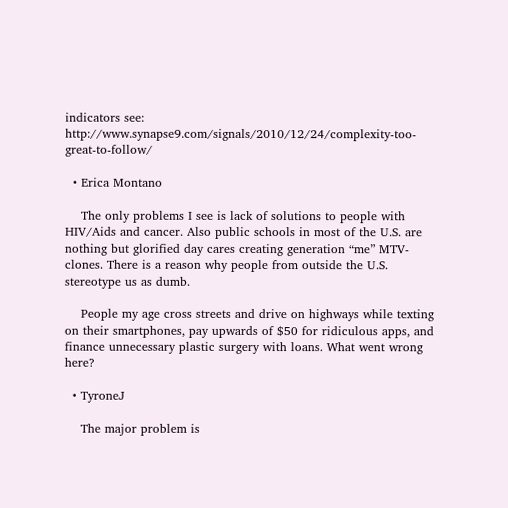indicators see: http://www.synapse9.com/signals/2010/12/24/complexity-too-great-to-follow/

  • Erica Montano

    The only problems I see is lack of solutions to people with HIV/Aids and cancer. Also public schools in most of the U.S. are nothing but glorified day cares creating generation “me” MTV-clones. There is a reason why people from outside the U.S. stereotype us as dumb.

    People my age cross streets and drive on highways while texting on their smartphones, pay upwards of $50 for ridiculous apps, and finance unnecessary plastic surgery with loans. What went wrong here?

  • TyroneJ

    The major problem is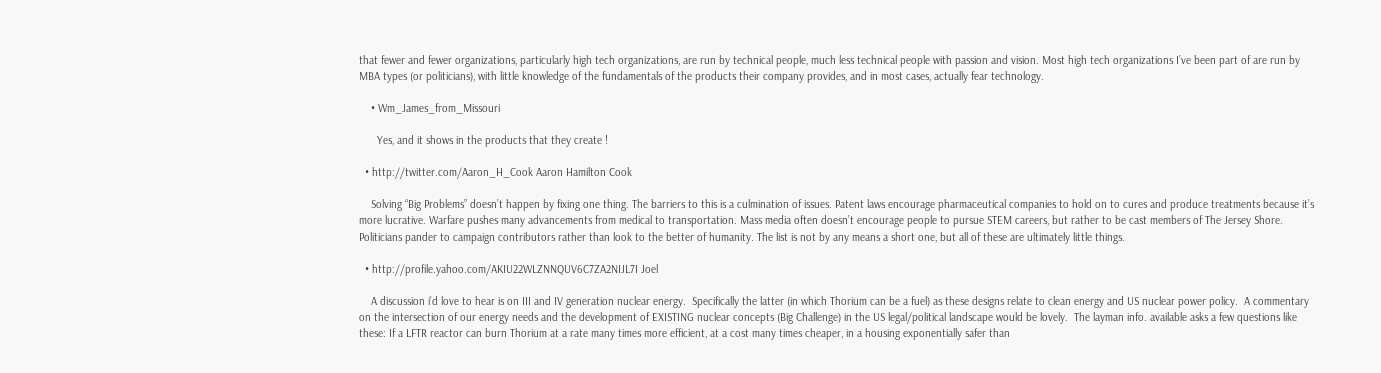that fewer and fewer organizations, particularly high tech organizations, are run by technical people, much less technical people with passion and vision. Most high tech organizations I’ve been part of are run by MBA types (or politicians), with little knowledge of the fundamentals of the products their company provides, and in most cases, actually fear technology.

    • Wm_James_from_Missouri

      Yes, and it shows in the products that they create !

  • http://twitter.com/Aaron_H_Cook Aaron Hamilton Cook

    Solving “Big Problems” doesn’t happen by fixing one thing. The barriers to this is a culmination of issues. Patent laws encourage pharmaceutical companies to hold on to cures and produce treatments because it’s more lucrative. Warfare pushes many advancements from medical to transportation. Mass media often doesn’t encourage people to pursue STEM careers, but rather to be cast members of The Jersey Shore. Politicians pander to campaign contributors rather than look to the better of humanity. The list is not by any means a short one, but all of these are ultimately little things.

  • http://profile.yahoo.com/AKIU22WLZNNQUV6C7ZA2NIJL7I Joel

    A discussion i’d love to hear is on III and IV generation nuclear energy.  Specifically the latter (in which Thorium can be a fuel) as these designs relate to clean energy and US nuclear power policy.  A commentary on the intersection of our energy needs and the development of EXISTING nuclear concepts (Big Challenge) in the US legal/political landscape would be lovely.  The layman info. available asks a few questions like these: If a LFTR reactor can burn Thorium at a rate many times more efficient, at a cost many times cheaper, in a housing exponentially safer than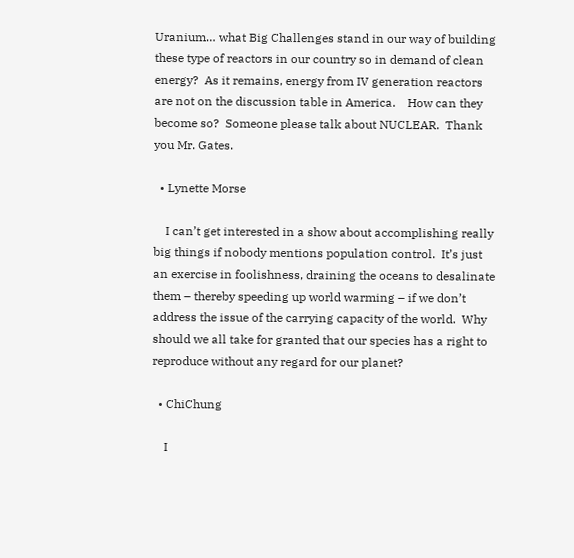Uranium… what Big Challenges stand in our way of building these type of reactors in our country so in demand of clean energy?  As it remains, energy from IV generation reactors are not on the discussion table in America.    How can they become so?  Someone please talk about NUCLEAR.  Thank you Mr. Gates.

  • Lynette Morse

    I can’t get interested in a show about accomplishing really big things if nobody mentions population control.  It’s just an exercise in foolishness, draining the oceans to desalinate them – thereby speeding up world warming – if we don’t address the issue of the carrying capacity of the world.  Why should we all take for granted that our species has a right to reproduce without any regard for our planet?

  • ChiChung

    I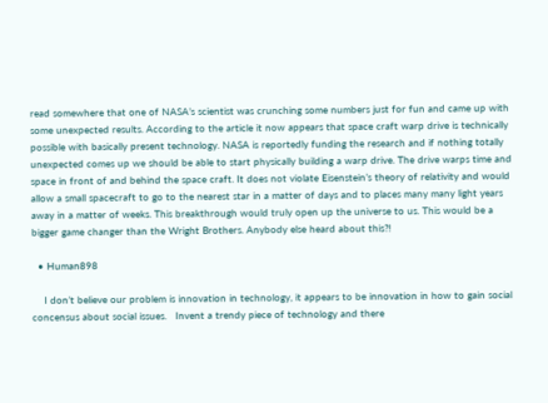read somewhere that one of NASA’s scientist was crunching some numbers just for fun and came up with some unexpected results. According to the article it now appears that space craft warp drive is technically possible with basically present technology. NASA is reportedly funding the research and if nothing totally unexpected comes up we should be able to start physically building a warp drive. The drive warps time and space in front of and behind the space craft. It does not violate Eisenstein’s theory of relativity and would allow a small spacecraft to go to the nearest star in a matter of days and to places many many light years away in a matter of weeks. This breakthrough would truly open up the universe to us. This would be a bigger game changer than the Wright Brothers. Anybody else heard about this?!

  • Human898

    I don’t believe our problem is innovation in technology, it appears to be innovation in how to gain social concensus about social issues.   Invent a trendy piece of technology and there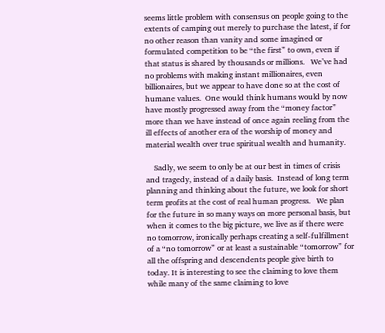seems little problem with consensus on people going to the extents of camping out merely to purchase the latest, if for no other reason than vanity and some imagined or formulated competition to be “the first” to own, even if that status is shared by thousands or millions.   We’ve had no problems with making instant millionaires, even billionaires, but we appear to have done so at the cost of humane values.  One would think humans would by now have mostly progressed away from the “money factor” more than we have instead of once again reeling from the ill effects of another era of the worship of money and material wealth over true spiritual wealth and humanity.

    Sadly, we seem to only be at our best in times of crisis and tragedy, instead of a daily basis.  Instead of long term planning and thinking about the future, we look for short term profits at the cost of real human progress.   We plan for the future in so many ways on more personal basis, but when it comes to the big picture, we live as if there were no tomorrow, ironically perhaps creating a self-fulfillment of a “no tomorrow” or at least a sustainable “tomorrow” for all the offspring and descendents people give birth to today. It is interesting to see the claiming to love them while many of the same claiming to love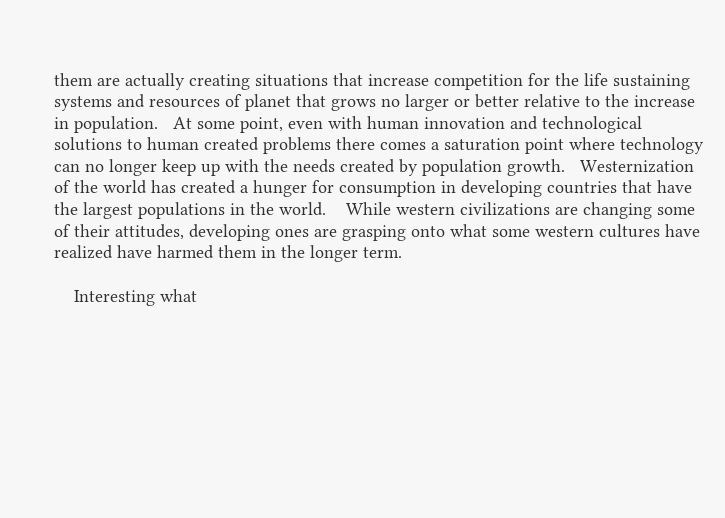them are actually creating situations that increase competition for the life sustaining systems and resources of planet that grows no larger or better relative to the increase in population.   At some point, even with human innovation and technological solutions to human created problems there comes a saturation point where technology can no longer keep up with the needs created by population growth.   Westernization of the world has created a hunger for consumption in developing countries that have the largest populations in the world.    While western civilizations are changing some of their attitudes, developing ones are grasping onto what some western cultures have realized have harmed them in the longer term.

    Interesting what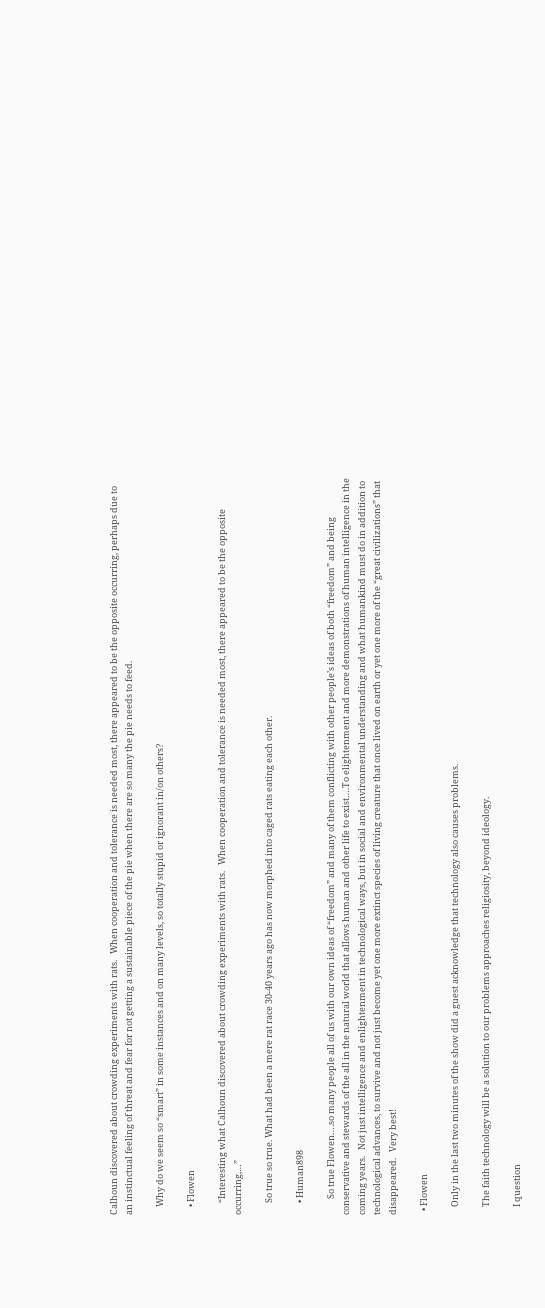Calhoun discovered about crowding experiments with rats.   When cooperation and tolerance is needed most, there appeared to be the opposite occurring, perhaps due to an instinctual feeling of threat and fear for not getting a sustainable piece of the pie when there are so many the pie needs to feed.

    Why do we seem so “smart” in some instances and on many levels, so totally stupid or ignorant in/on others?

    • Flowen

      “Interesting what Calhoun discovered about crowding experiments with rats.   When cooperation and tolerance is needed most, there appeared to be the opposite occurring,…”

      So true so true. What had been a mere rat race 30-40 years ago has now morphed into caged rats eating each other.

      • Human898

        So true Flowen….so many people all of us with our own ideas of “freedom” and many of them conflicting with other people’s ideas of both “freedom” and being conservative and stewards of the all in the natural world that allows human and other life to exist….To elightenment and more demonstrations of human intelligence in the coming years.   Not just intelligence and enlightenment in technological ways, but in social and environmental understanding and what humankind must do in addition to technological advances, to survive and not just become yet one more extinct species of living creature that once lived on earth or yet one more of the “great civilizations” that disappeared.   Very best!

  • Flowen

    Only in the last two minutes of the show did a guest acknowledge that technology also causes problems.

    The faith technology will be a solution to our problems approaches religiosity, beyond ideology.

    I question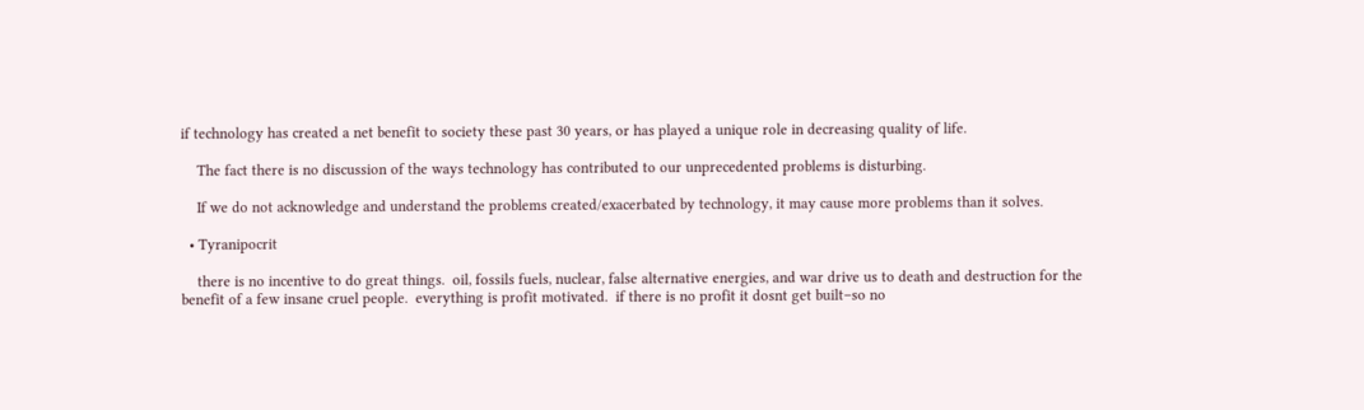if technology has created a net benefit to society these past 30 years, or has played a unique role in decreasing quality of life.

    The fact there is no discussion of the ways technology has contributed to our unprecedented problems is disturbing.

    If we do not acknowledge and understand the problems created/exacerbated by technology, it may cause more problems than it solves.

  • Tyranipocrit

    there is no incentive to do great things.  oil, fossils fuels, nuclear, false alternative energies, and war drive us to death and destruction for the benefit of a few insane cruel people.  everything is profit motivated.  if there is no profit it dosnt get built–so no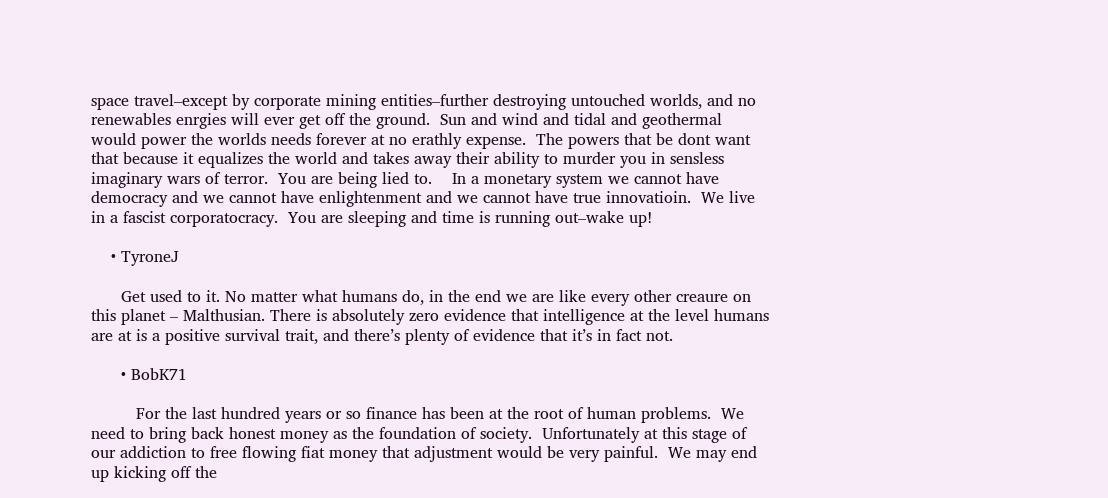space travel–except by corporate mining entities–further destroying untouched worlds, and no renewables enrgies will ever get off the ground.  Sun and wind and tidal and geothermal would power the worlds needs forever at no erathly expense.  The powers that be dont want that because it equalizes the world and takes away their ability to murder you in sensless imaginary wars of terror.  You are being lied to.    In a monetary system we cannot have democracy and we cannot have enlightenment and we cannot have true innovatioin.  We live in a fascist corporatocracy.  You are sleeping and time is running out–wake up!

    • TyroneJ

      Get used to it. No matter what humans do, in the end we are like every other creaure on this planet – Malthusian. There is absolutely zero evidence that intelligence at the level humans are at is a positive survival trait, and there’s plenty of evidence that it’s in fact not.

      • BobK71

         For the last hundred years or so finance has been at the root of human problems.  We need to bring back honest money as the foundation of society.  Unfortunately at this stage of our addiction to free flowing fiat money that adjustment would be very painful.  We may end up kicking off the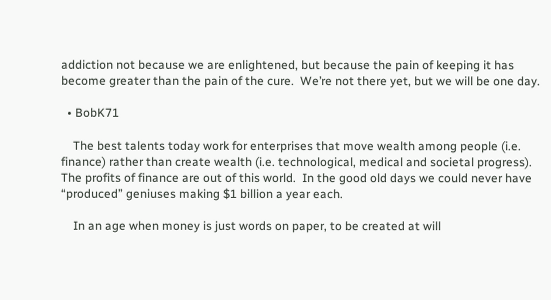addiction not because we are enlightened, but because the pain of keeping it has become greater than the pain of the cure.  We’re not there yet, but we will be one day.

  • BobK71

    The best talents today work for enterprises that move wealth among people (i.e. finance) rather than create wealth (i.e. technological, medical and societal progress).  The profits of finance are out of this world.  In the good old days we could never have “produced” geniuses making $1 billion a year each.

    In an age when money is just words on paper, to be created at will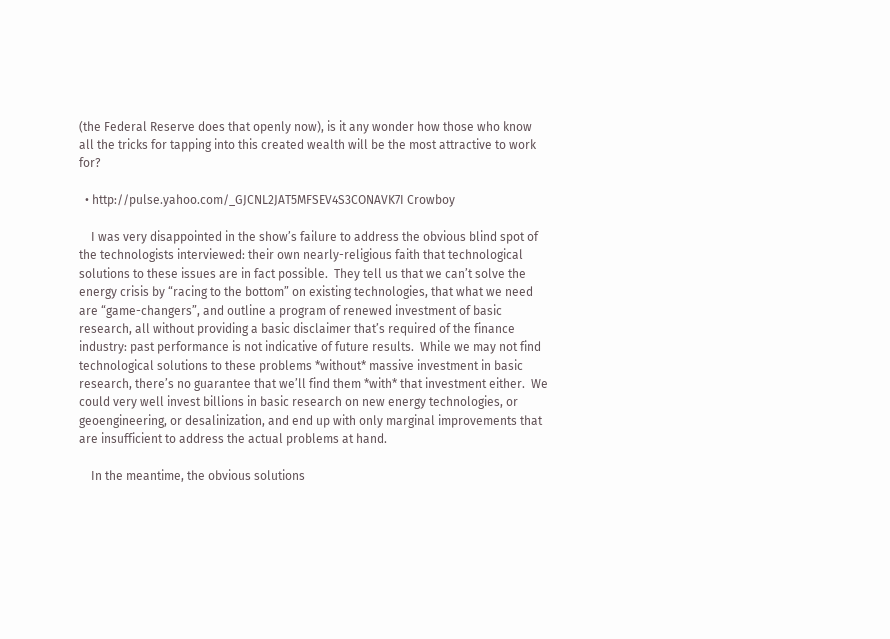(the Federal Reserve does that openly now), is it any wonder how those who know all the tricks for tapping into this created wealth will be the most attractive to work for?

  • http://pulse.yahoo.com/_GJCNL2JAT5MFSEV4S3CONAVK7I Crowboy

    I was very disappointed in the show’s failure to address the obvious blind spot of the technologists interviewed: their own nearly-religious faith that technological solutions to these issues are in fact possible.  They tell us that we can’t solve the energy crisis by “racing to the bottom” on existing technologies, that what we need are “game-changers”, and outline a program of renewed investment of basic research, all without providing a basic disclaimer that’s required of the finance industry: past performance is not indicative of future results.  While we may not find technological solutions to these problems *without* massive investment in basic research, there’s no guarantee that we’ll find them *with* that investment either.  We could very well invest billions in basic research on new energy technologies, or geoengineering, or desalinization, and end up with only marginal improvements that are insufficient to address the actual problems at hand.

    In the meantime, the obvious solutions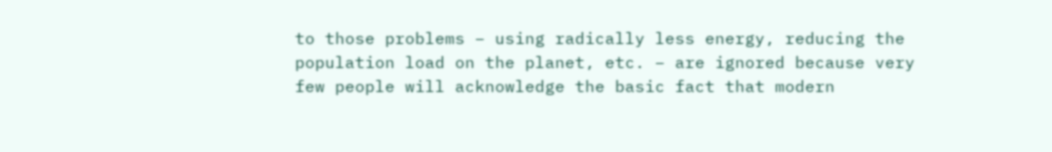to those problems – using radically less energy, reducing the population load on the planet, etc. – are ignored because very few people will acknowledge the basic fact that modern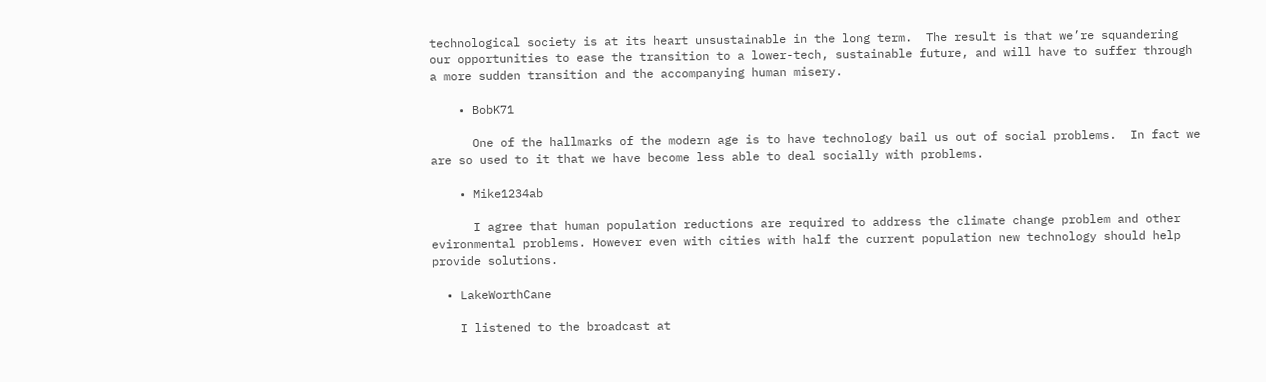technological society is at its heart unsustainable in the long term.  The result is that we’re squandering our opportunities to ease the transition to a lower-tech, sustainable future, and will have to suffer through a more sudden transition and the accompanying human misery.

    • BobK71

      One of the hallmarks of the modern age is to have technology bail us out of social problems.  In fact we are so used to it that we have become less able to deal socially with problems.

    • Mike1234ab

      I agree that human population reductions are required to address the climate change problem and other  evironmental problems. However even with cities with half the current population new technology should help provide solutions.

  • LakeWorthCane

    I listened to the broadcast at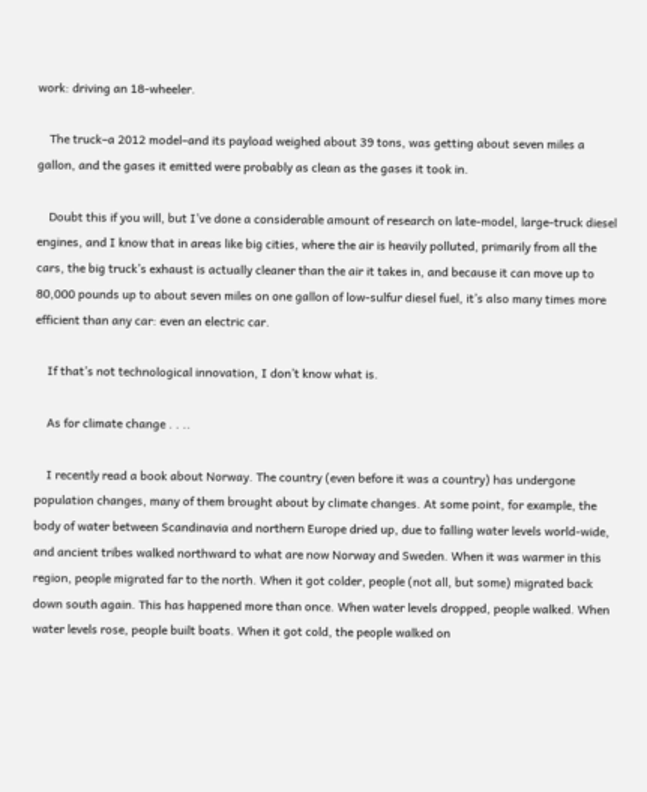work: driving an 18-wheeler.

    The truck–a 2012 model–and its payload weighed about 39 tons, was getting about seven miles a gallon, and the gases it emitted were probably as clean as the gases it took in.

    Doubt this if you will, but I’ve done a considerable amount of research on late-model, large-truck diesel engines, and I know that in areas like big cities, where the air is heavily polluted, primarily from all the cars, the big truck’s exhaust is actually cleaner than the air it takes in, and because it can move up to 80,000 pounds up to about seven miles on one gallon of low-sulfur diesel fuel, it’s also many times more efficient than any car: even an electric car.

    If that’s not technological innovation, I don’t know what is.

    As for climate change . . ..

    I recently read a book about Norway. The country (even before it was a country) has undergone population changes, many of them brought about by climate changes. At some point, for example, the body of water between Scandinavia and northern Europe dried up, due to falling water levels world-wide, and ancient tribes walked northward to what are now Norway and Sweden. When it was warmer in this region, people migrated far to the north. When it got colder, people (not all, but some) migrated back down south again. This has happened more than once. When water levels dropped, people walked. When water levels rose, people built boats. When it got cold, the people walked on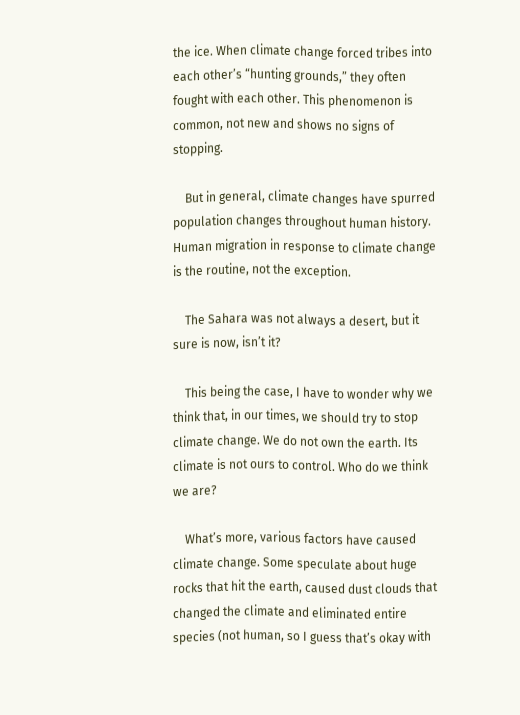the ice. When climate change forced tribes into each other’s “hunting grounds,” they often fought with each other. This phenomenon is common, not new and shows no signs of stopping.

    But in general, climate changes have spurred population changes throughout human history. Human migration in response to climate change is the routine, not the exception.

    The Sahara was not always a desert, but it sure is now, isn’t it?

    This being the case, I have to wonder why we think that, in our times, we should try to stop climate change. We do not own the earth. Its climate is not ours to control. Who do we think we are?

    What’s more, various factors have caused climate change. Some speculate about huge rocks that hit the earth, caused dust clouds that changed the climate and eliminated entire species (not human, so I guess that’s okay with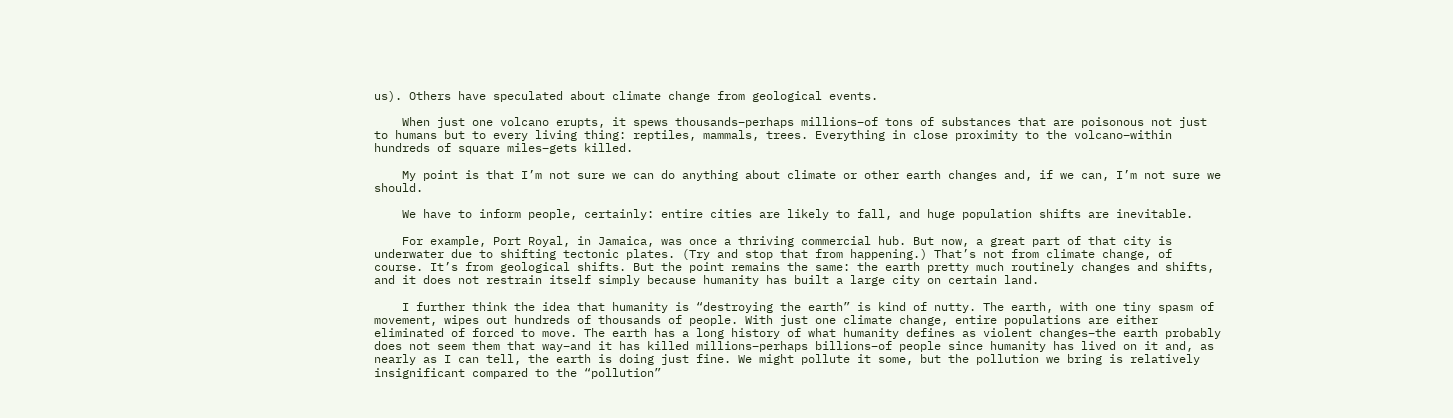us). Others have speculated about climate change from geological events.

    When just one volcano erupts, it spews thousands–perhaps millions–of tons of substances that are poisonous not just to humans but to every living thing: reptiles, mammals, trees. Everything in close proximity to the volcano–within hundreds of square miles–gets killed.

    My point is that I’m not sure we can do anything about climate or other earth changes and, if we can, I’m not sure we should.

    We have to inform people, certainly: entire cities are likely to fall, and huge population shifts are inevitable.

    For example, Port Royal, in Jamaica, was once a thriving commercial hub. But now, a great part of that city is underwater due to shifting tectonic plates. (Try and stop that from happening.) That’s not from climate change, of course. It’s from geological shifts. But the point remains the same: the earth pretty much routinely changes and shifts, and it does not restrain itself simply because humanity has built a large city on certain land.

    I further think the idea that humanity is “destroying the earth” is kind of nutty. The earth, with one tiny spasm of movement, wipes out hundreds of thousands of people. With just one climate change, entire populations are either eliminated of forced to move. The earth has a long history of what humanity defines as violent changes–the earth probably does not seem them that way–and it has killed millions–perhaps billions–of people since humanity has lived on it and, as nearly as I can tell, the earth is doing just fine. We might pollute it some, but the pollution we bring is relatively insignificant compared to the “pollution”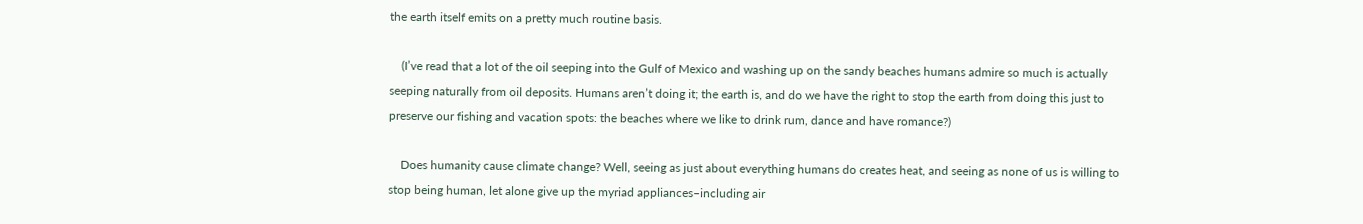the earth itself emits on a pretty much routine basis.

    (I’ve read that a lot of the oil seeping into the Gulf of Mexico and washing up on the sandy beaches humans admire so much is actually seeping naturally from oil deposits. Humans aren’t doing it; the earth is, and do we have the right to stop the earth from doing this just to preserve our fishing and vacation spots: the beaches where we like to drink rum, dance and have romance?)

    Does humanity cause climate change? Well, seeing as just about everything humans do creates heat, and seeing as none of us is willing to stop being human, let alone give up the myriad appliances–including air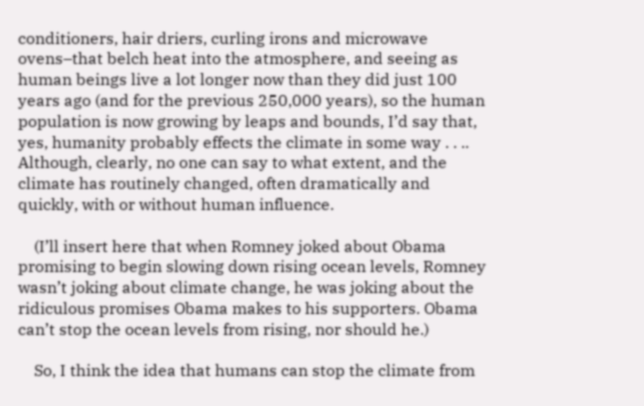conditioners, hair driers, curling irons and microwave ovens–that belch heat into the atmosphere, and seeing as human beings live a lot longer now than they did just 100 years ago (and for the previous 250,000 years), so the human population is now growing by leaps and bounds, I’d say that, yes, humanity probably effects the climate in some way . . .. Although, clearly, no one can say to what extent, and the climate has routinely changed, often dramatically and quickly, with or without human influence.

    (I’ll insert here that when Romney joked about Obama promising to begin slowing down rising ocean levels, Romney wasn’t joking about climate change, he was joking about the ridiculous promises Obama makes to his supporters. Obama can’t stop the ocean levels from rising, nor should he.)

    So, I think the idea that humans can stop the climate from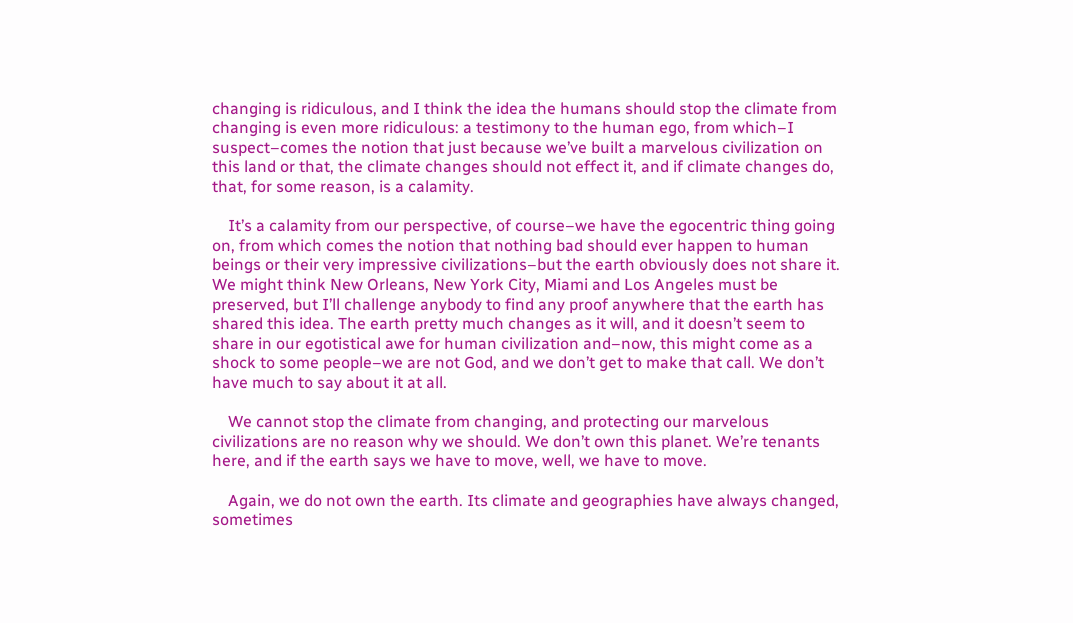changing is ridiculous, and I think the idea the humans should stop the climate from changing is even more ridiculous: a testimony to the human ego, from which–I suspect–comes the notion that just because we’ve built a marvelous civilization on this land or that, the climate changes should not effect it, and if climate changes do, that, for some reason, is a calamity.

    It’s a calamity from our perspective, of course–we have the egocentric thing going on, from which comes the notion that nothing bad should ever happen to human beings or their very impressive civilizations–but the earth obviously does not share it. We might think New Orleans, New York City, Miami and Los Angeles must be preserved, but I’ll challenge anybody to find any proof anywhere that the earth has shared this idea. The earth pretty much changes as it will, and it doesn’t seem to share in our egotistical awe for human civilization and–now, this might come as a shock to some people–we are not God, and we don’t get to make that call. We don’t have much to say about it at all.

    We cannot stop the climate from changing, and protecting our marvelous civilizations are no reason why we should. We don’t own this planet. We’re tenants here, and if the earth says we have to move, well, we have to move.

    Again, we do not own the earth. Its climate and geographies have always changed, sometimes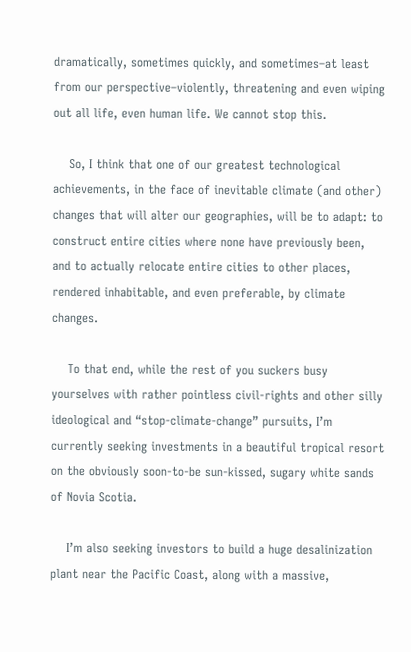dramatically, sometimes quickly, and sometimes–at least from our perspective–violently, threatening and even wiping out all life, even human life. We cannot stop this.

    So, I think that one of our greatest technological achievements, in the face of inevitable climate (and other) changes that will alter our geographies, will be to adapt: to construct entire cities where none have previously been, and to actually relocate entire cities to other places, rendered inhabitable, and even preferable, by climate changes.

    To that end, while the rest of you suckers busy yourselves with rather pointless civil-rights and other silly ideological and “stop-climate-change” pursuits, I’m currently seeking investments in a beautiful tropical resort on the obviously soon-to-be sun-kissed, sugary white sands of Novia Scotia.

    I’m also seeking investors to build a huge desalinization plant near the Pacific Coast, along with a massive,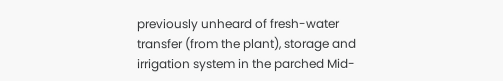previously unheard of fresh-water transfer (from the plant), storage and irrigation system in the parched Mid-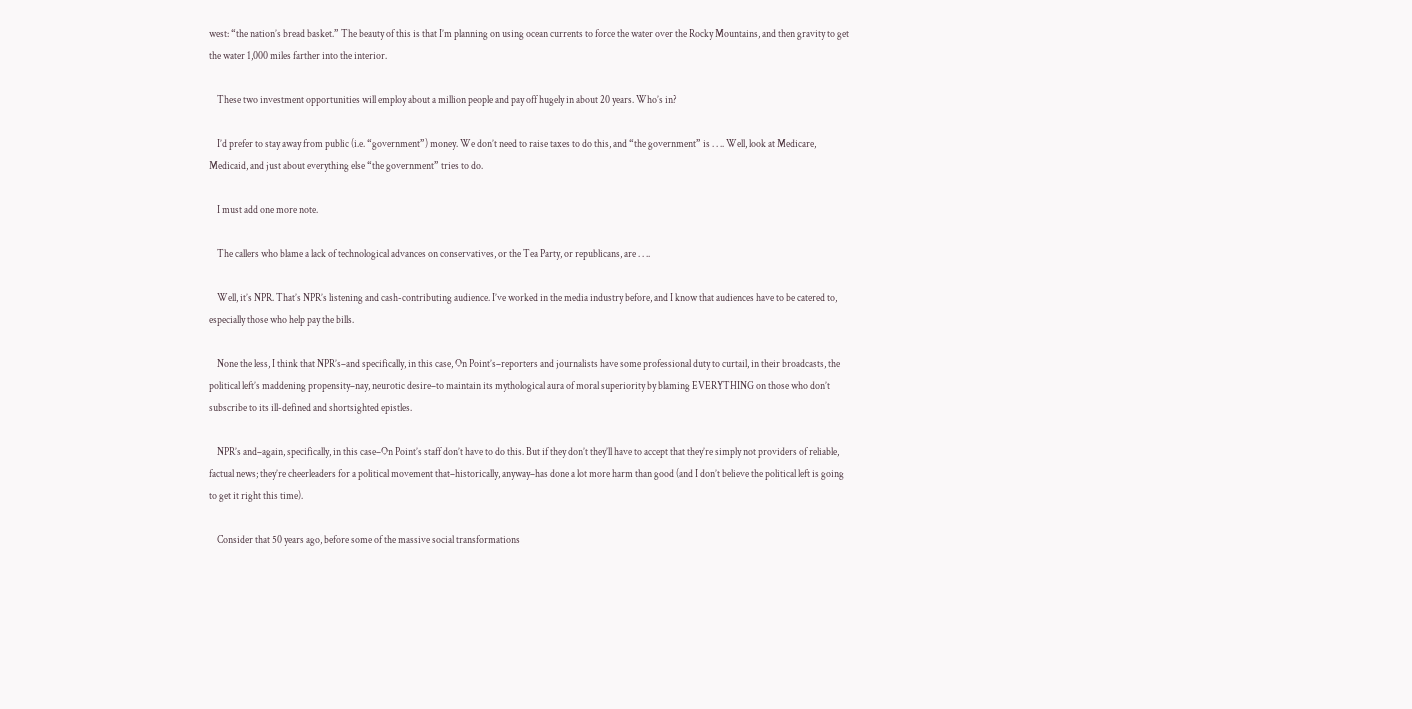west: “the nation’s bread basket.” The beauty of this is that I’m planning on using ocean currents to force the water over the Rocky Mountains, and then gravity to get the water 1,000 miles farther into the interior.

    These two investment opportunities will employ about a million people and pay off hugely in about 20 years. Who’s in?

    I’d prefer to stay away from public (i.e. “government”) money. We don’t need to raise taxes to do this, and “the government” is . . .. Well, look at Medicare, Medicaid, and just about everything else “the government” tries to do.

    I must add one more note.

    The callers who blame a lack of technological advances on conservatives, or the Tea Party, or republicans, are . . ..

    Well, it’s NPR. That’s NPR’s listening and cash-contributing audience. I’ve worked in the media industry before, and I know that audiences have to be catered to, especially those who help pay the bills.

    None the less, I think that NPR’s–and specifically, in this case, On Point’s–reporters and journalists have some professional duty to curtail, in their broadcasts, the political left’s maddening propensity–nay, neurotic desire–to maintain its mythological aura of moral superiority by blaming EVERYTHING on those who don’t subscribe to its ill-defined and shortsighted epistles.

    NPR’s and–again, specifically, in this case–On Point’s staff don’t have to do this. But if they don’t they’ll have to accept that they’re simply not providers of reliable, factual news; they’re cheerleaders for a political movement that–historically, anyway–has done a lot more harm than good (and I don’t believe the political left is going to get it right this time).

    Consider that 50 years ago, before some of the massive social transformations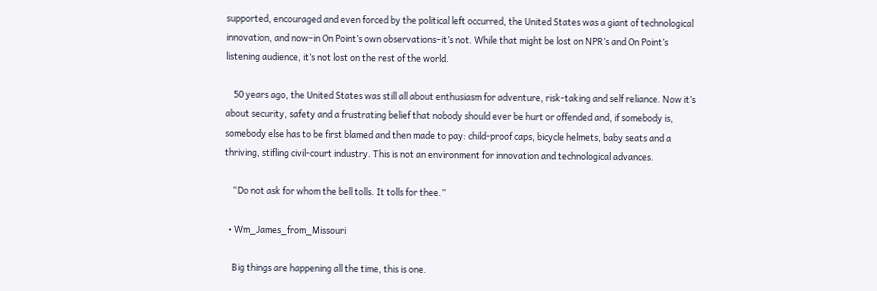supported, encouraged and even forced by the political left occurred, the United States was a giant of technological innovation, and now–in On Point’s own observations–it’s not. While that might be lost on NPR’s and On Point’s listening audience, it’s not lost on the rest of the world.

    50 years ago, the United States was still all about enthusiasm for adventure, risk-taking and self reliance. Now it’s about security, safety and a frustrating belief that nobody should ever be hurt or offended and, if somebody is, somebody else has to be first blamed and then made to pay: child-proof caps, bicycle helmets, baby seats and a thriving, stifling civil-court industry. This is not an environment for innovation and technological advances.

    “Do not ask for whom the bell tolls. It tolls for thee.”

  • Wm_James_from_Missouri

    Big things are happening all the time, this is one.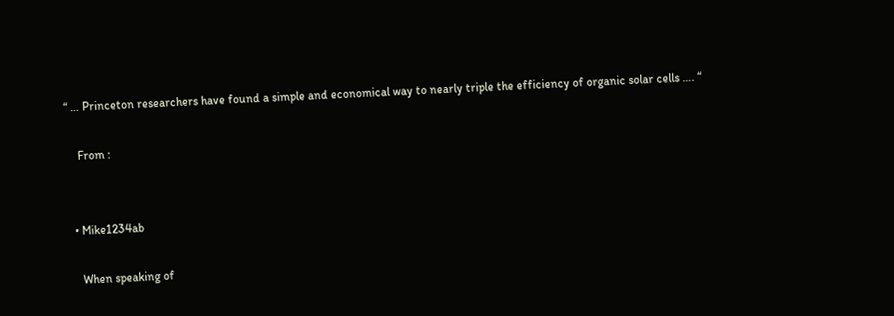“ … Princeton researchers have found a simple and economical way to nearly triple the efficiency of organic solar cells …. “

    From :


  • Mike1234ab

    When speaking of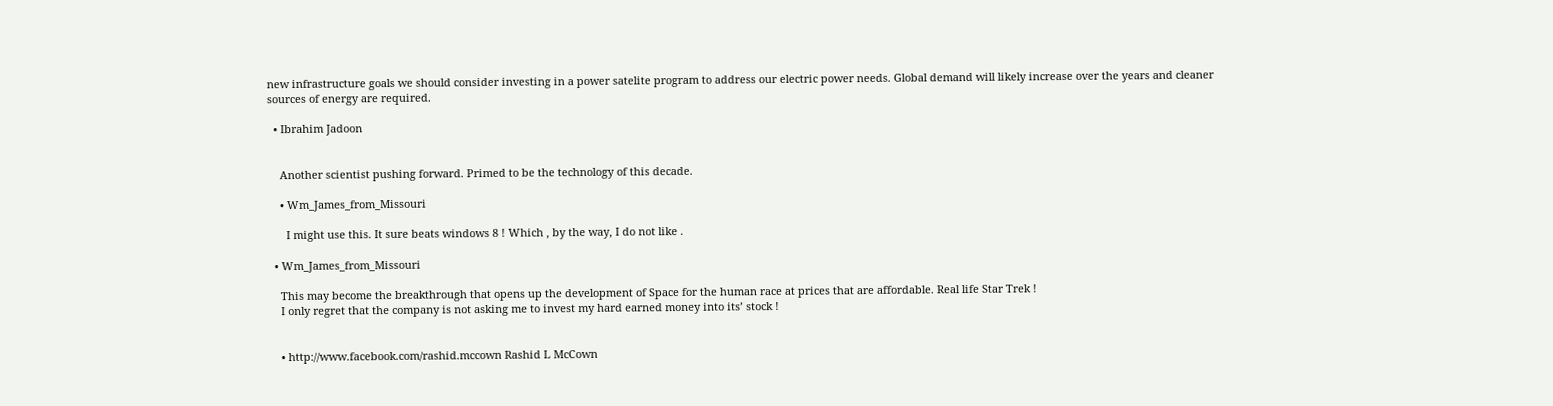new infrastructure goals we should consider investing in a power satelite program to address our electric power needs. Global demand will likely increase over the years and cleaner sources of energy are required.

  • Ibrahim Jadoon


    Another scientist pushing forward. Primed to be the technology of this decade.

    • Wm_James_from_Missouri

      I might use this. It sure beats windows 8 ! Which , by the way, I do not like .

  • Wm_James_from_Missouri

    This may become the breakthrough that opens up the development of Space for the human race at prices that are affordable. Real life Star Trek !
    I only regret that the company is not asking me to invest my hard earned money into its’ stock !


    • http://www.facebook.com/rashid.mccown Rashid L McCown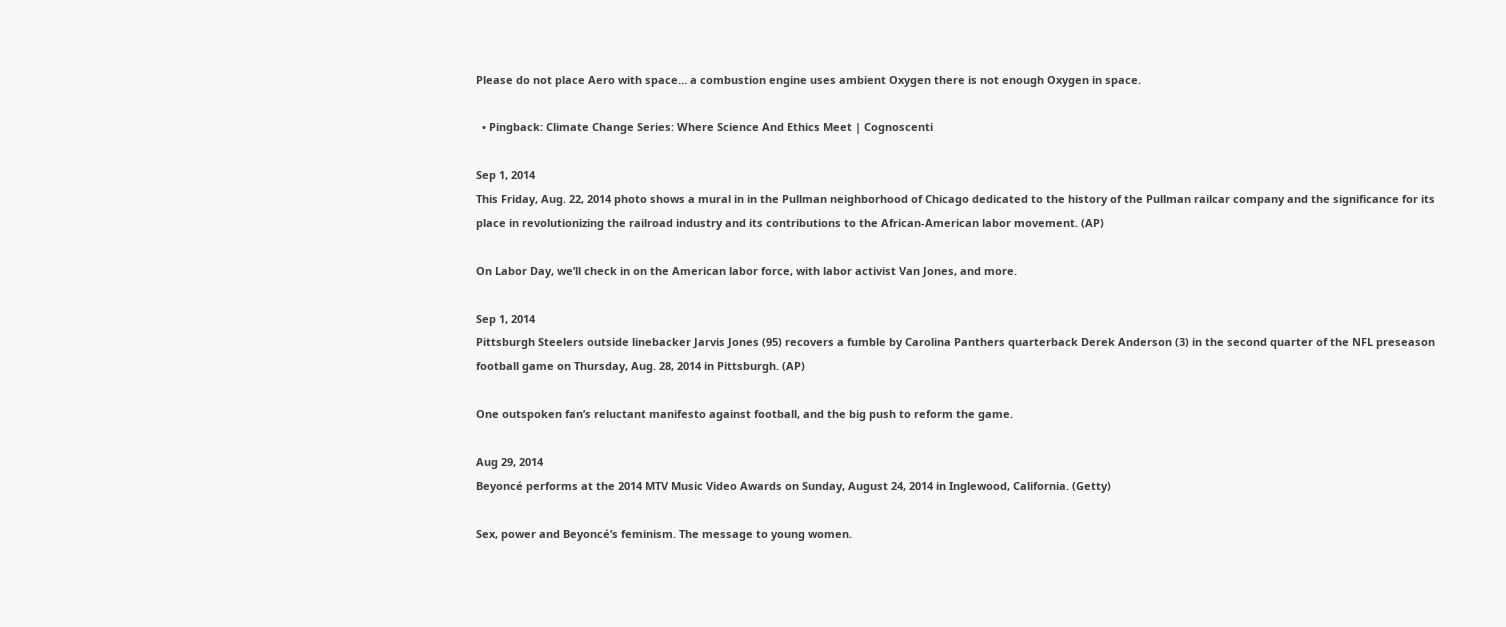Please do not place Aero with space… a combustion engine uses ambient Oxygen there is not enough Oxygen in space.

  • Pingback: Climate Change Series: Where Science And Ethics Meet | Cognoscenti

Sep 1, 2014
This Friday, Aug. 22, 2014 photo shows a mural in in the Pullman neighborhood of Chicago dedicated to the history of the Pullman railcar company and the significance for its place in revolutionizing the railroad industry and its contributions to the African-American labor movement. (AP)

On Labor Day, we’ll check in on the American labor force, with labor activist Van Jones, and more.

Sep 1, 2014
Pittsburgh Steelers outside linebacker Jarvis Jones (95) recovers a fumble by Carolina Panthers quarterback Derek Anderson (3) in the second quarter of the NFL preseason football game on Thursday, Aug. 28, 2014 in Pittsburgh. (AP)

One outspoken fan’s reluctant manifesto against football, and the big push to reform the game.

Aug 29, 2014
Beyoncé performs at the 2014 MTV Music Video Awards on Sunday, August 24, 2014 in Inglewood, California. (Getty)

Sex, power and Beyoncé’s feminism. The message to young women.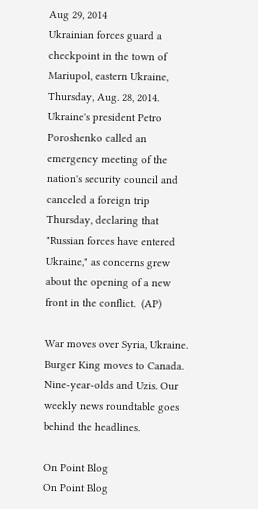Aug 29, 2014
Ukrainian forces guard a checkpoint in the town of Mariupol, eastern Ukraine, Thursday, Aug. 28, 2014. Ukraine's president Petro Poroshenko called an emergency meeting of the nation's security council and canceled a foreign trip Thursday, declaring that "Russian forces have entered Ukraine," as concerns grew about the opening of a new front in the conflict.  (AP)

War moves over Syria, Ukraine. Burger King moves to Canada. Nine-year-olds and Uzis. Our weekly news roundtable goes behind the headlines.

On Point Blog
On Point Blog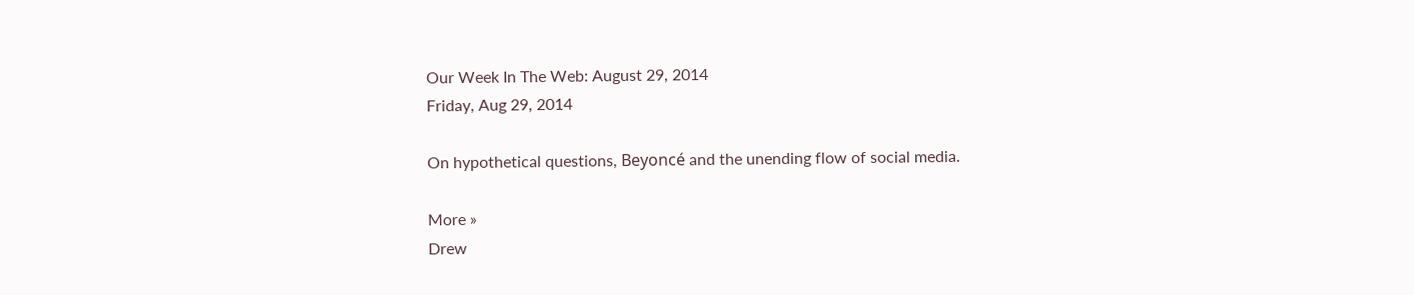Our Week In The Web: August 29, 2014
Friday, Aug 29, 2014

On hypothetical questions, Beyoncé and the unending flow of social media.

More »
Drew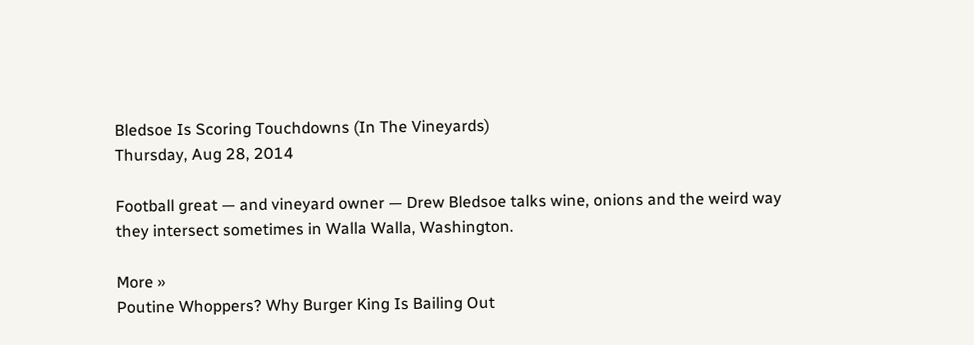Bledsoe Is Scoring Touchdowns (In The Vineyards)
Thursday, Aug 28, 2014

Football great — and vineyard owner — Drew Bledsoe talks wine, onions and the weird way they intersect sometimes in Walla Walla, Washington.

More »
Poutine Whoppers? Why Burger King Is Bailing Out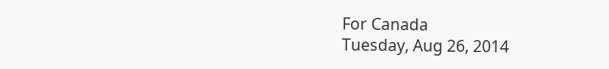For Canada
Tuesday, Aug 26, 2014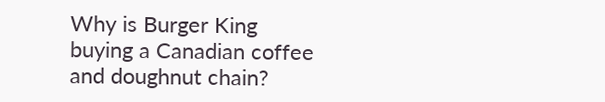Why is Burger King buying a Canadian coffee and doughnut chain?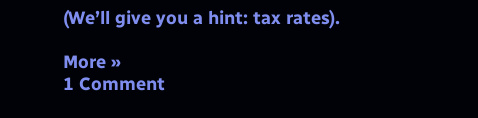(We’ll give you a hint: tax rates).

More »
1 Comment